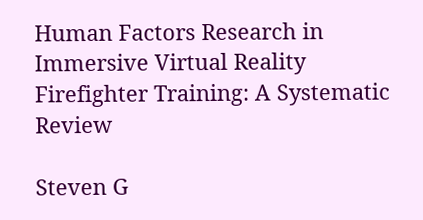Human Factors Research in Immersive Virtual Reality Firefighter Training: A Systematic Review

Steven G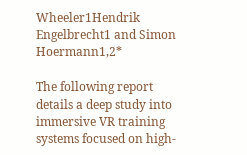Wheeler1Hendrik Engelbrecht1 and Simon Hoermann1,2*

The following report details a deep study into immersive VR training systems focused on high-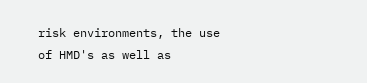risk environments, the use of HMD's as well as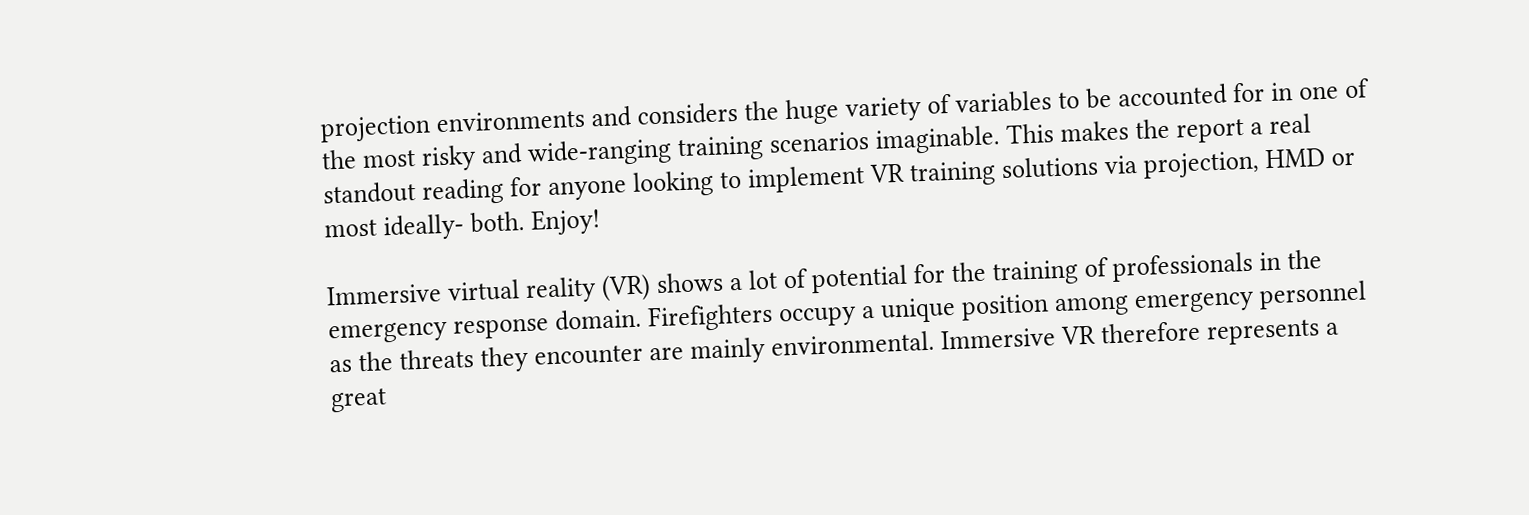projection environments and considers the huge variety of variables to be accounted for in one of the most risky and wide-ranging training scenarios imaginable. This makes the report a real standout reading for anyone looking to implement VR training solutions via projection, HMD or most ideally- both. Enjoy!

Immersive virtual reality (VR) shows a lot of potential for the training of professionals in the emergency response domain. Firefighters occupy a unique position among emergency personnel as the threats they encounter are mainly environmental. Immersive VR therefore represents a great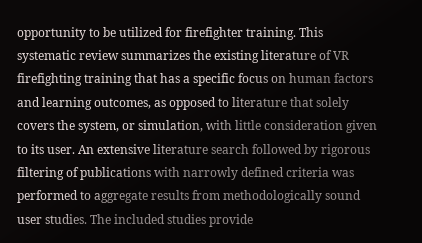opportunity to be utilized for firefighter training. This systematic review summarizes the existing literature of VR firefighting training that has a specific focus on human factors and learning outcomes, as opposed to literature that solely covers the system, or simulation, with little consideration given to its user. An extensive literature search followed by rigorous filtering of publications with narrowly defined criteria was performed to aggregate results from methodologically sound user studies. The included studies provide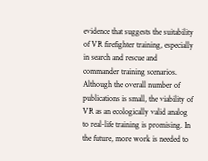evidence that suggests the suitability of VR firefighter training, especially in search and rescue and commander training scenarios. Although the overall number of publications is small, the viability of VR as an ecologically valid analog to real-life training is promising. In the future, more work is needed to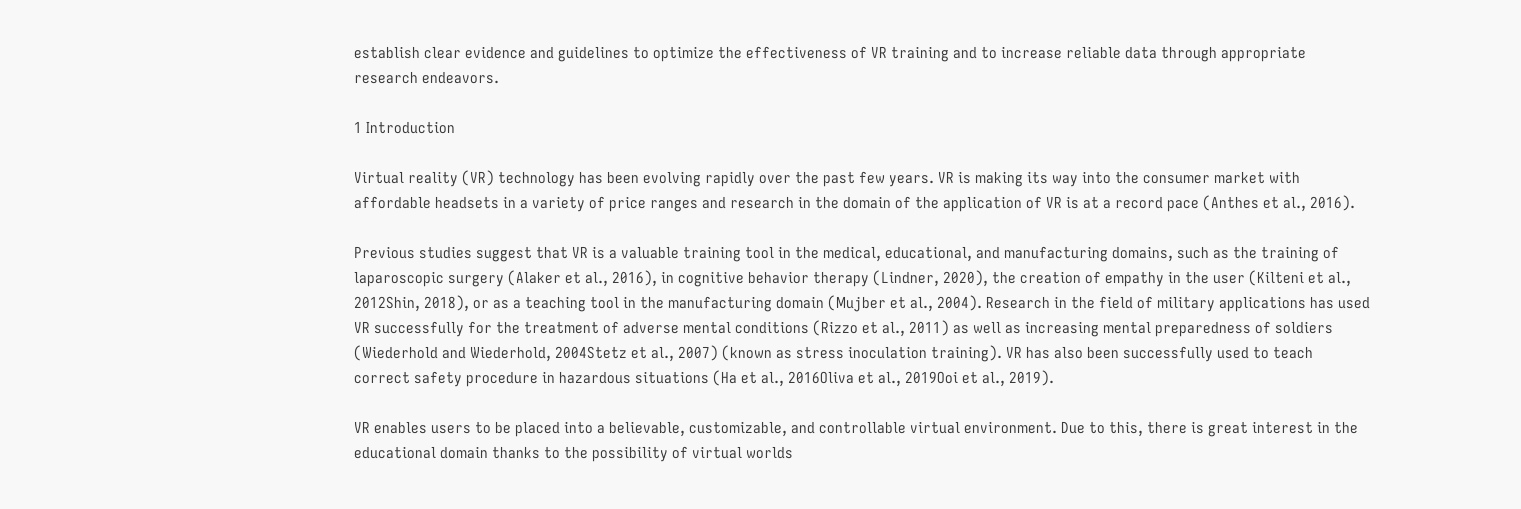establish clear evidence and guidelines to optimize the effectiveness of VR training and to increase reliable data through appropriate research endeavors.

1 Introduction

Virtual reality (VR) technology has been evolving rapidly over the past few years. VR is making its way into the consumer market with affordable headsets in a variety of price ranges and research in the domain of the application of VR is at a record pace (Anthes et al., 2016).

Previous studies suggest that VR is a valuable training tool in the medical, educational, and manufacturing domains, such as the training of laparoscopic surgery (Alaker et al., 2016), in cognitive behavior therapy (Lindner, 2020), the creation of empathy in the user (Kilteni et al., 2012Shin, 2018), or as a teaching tool in the manufacturing domain (Mujber et al., 2004). Research in the field of military applications has used VR successfully for the treatment of adverse mental conditions (Rizzo et al., 2011) as well as increasing mental preparedness of soldiers (Wiederhold and Wiederhold, 2004Stetz et al., 2007) (known as stress inoculation training). VR has also been successfully used to teach correct safety procedure in hazardous situations (Ha et al., 2016Oliva et al., 2019Ooi et al., 2019).

VR enables users to be placed into a believable, customizable, and controllable virtual environment. Due to this, there is great interest in the educational domain thanks to the possibility of virtual worlds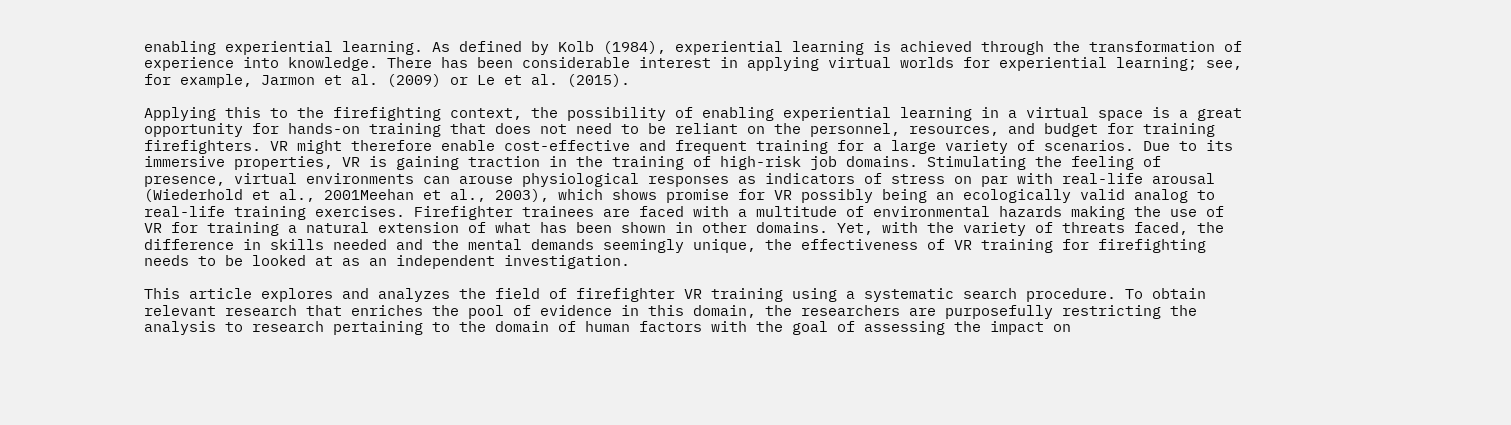enabling experiential learning. As defined by Kolb (1984), experiential learning is achieved through the transformation of experience into knowledge. There has been considerable interest in applying virtual worlds for experiential learning; see, for example, Jarmon et al. (2009) or Le et al. (2015).

Applying this to the firefighting context, the possibility of enabling experiential learning in a virtual space is a great opportunity for hands-on training that does not need to be reliant on the personnel, resources, and budget for training firefighters. VR might therefore enable cost-effective and frequent training for a large variety of scenarios. Due to its immersive properties, VR is gaining traction in the training of high-risk job domains. Stimulating the feeling of presence, virtual environments can arouse physiological responses as indicators of stress on par with real-life arousal (Wiederhold et al., 2001Meehan et al., 2003), which shows promise for VR possibly being an ecologically valid analog to real-life training exercises. Firefighter trainees are faced with a multitude of environmental hazards making the use of VR for training a natural extension of what has been shown in other domains. Yet, with the variety of threats faced, the difference in skills needed and the mental demands seemingly unique, the effectiveness of VR training for firefighting needs to be looked at as an independent investigation.

This article explores and analyzes the field of firefighter VR training using a systematic search procedure. To obtain relevant research that enriches the pool of evidence in this domain, the researchers are purposefully restricting the analysis to research pertaining to the domain of human factors with the goal of assessing the impact on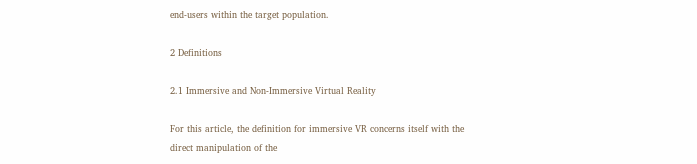end-users within the target population.

2 Definitions

2.1 Immersive and Non-Immersive Virtual Reality

For this article, the definition for immersive VR concerns itself with the direct manipulation of the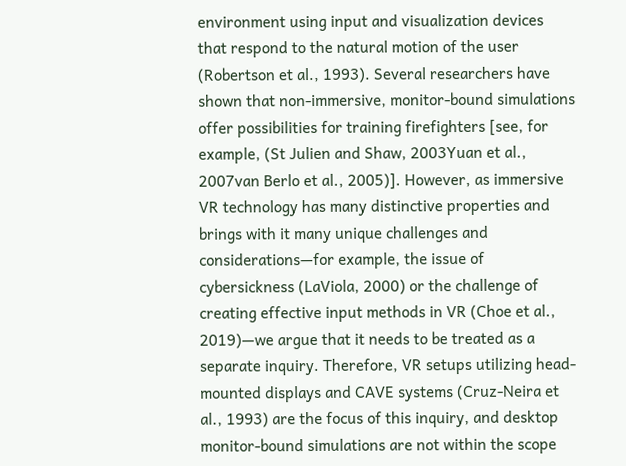environment using input and visualization devices that respond to the natural motion of the user (Robertson et al., 1993). Several researchers have shown that non-immersive, monitor-bound simulations offer possibilities for training firefighters [see, for example, (St Julien and Shaw, 2003Yuan et al., 2007van Berlo et al., 2005)]. However, as immersive VR technology has many distinctive properties and brings with it many unique challenges and considerations—for example, the issue of cybersickness (LaViola, 2000) or the challenge of creating effective input methods in VR (Choe et al., 2019)—we argue that it needs to be treated as a separate inquiry. Therefore, VR setups utilizing head-mounted displays and CAVE systems (Cruz-Neira et al., 1993) are the focus of this inquiry, and desktop monitor-bound simulations are not within the scope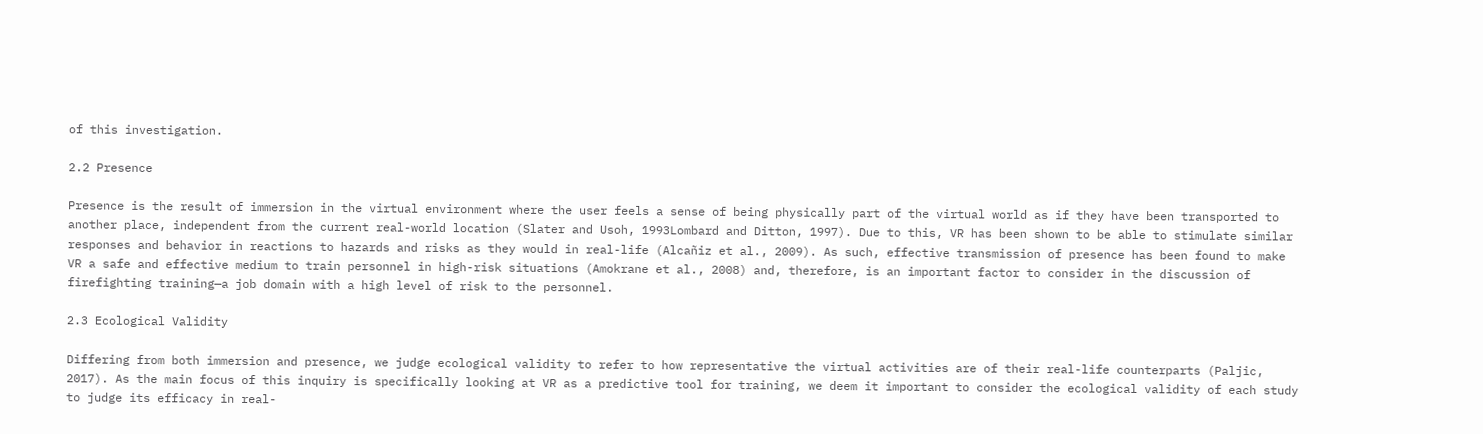of this investigation.

2.2 Presence

Presence is the result of immersion in the virtual environment where the user feels a sense of being physically part of the virtual world as if they have been transported to another place, independent from the current real-world location (Slater and Usoh, 1993Lombard and Ditton, 1997). Due to this, VR has been shown to be able to stimulate similar responses and behavior in reactions to hazards and risks as they would in real-life (Alcañiz et al., 2009). As such, effective transmission of presence has been found to make VR a safe and effective medium to train personnel in high-risk situations (Amokrane et al., 2008) and, therefore, is an important factor to consider in the discussion of firefighting training—a job domain with a high level of risk to the personnel.

2.3 Ecological Validity

Differing from both immersion and presence, we judge ecological validity to refer to how representative the virtual activities are of their real-life counterparts (Paljic, 2017). As the main focus of this inquiry is specifically looking at VR as a predictive tool for training, we deem it important to consider the ecological validity of each study to judge its efficacy in real-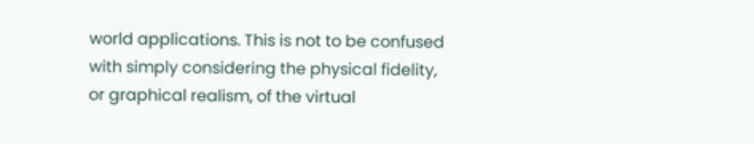world applications. This is not to be confused with simply considering the physical fidelity, or graphical realism, of the virtual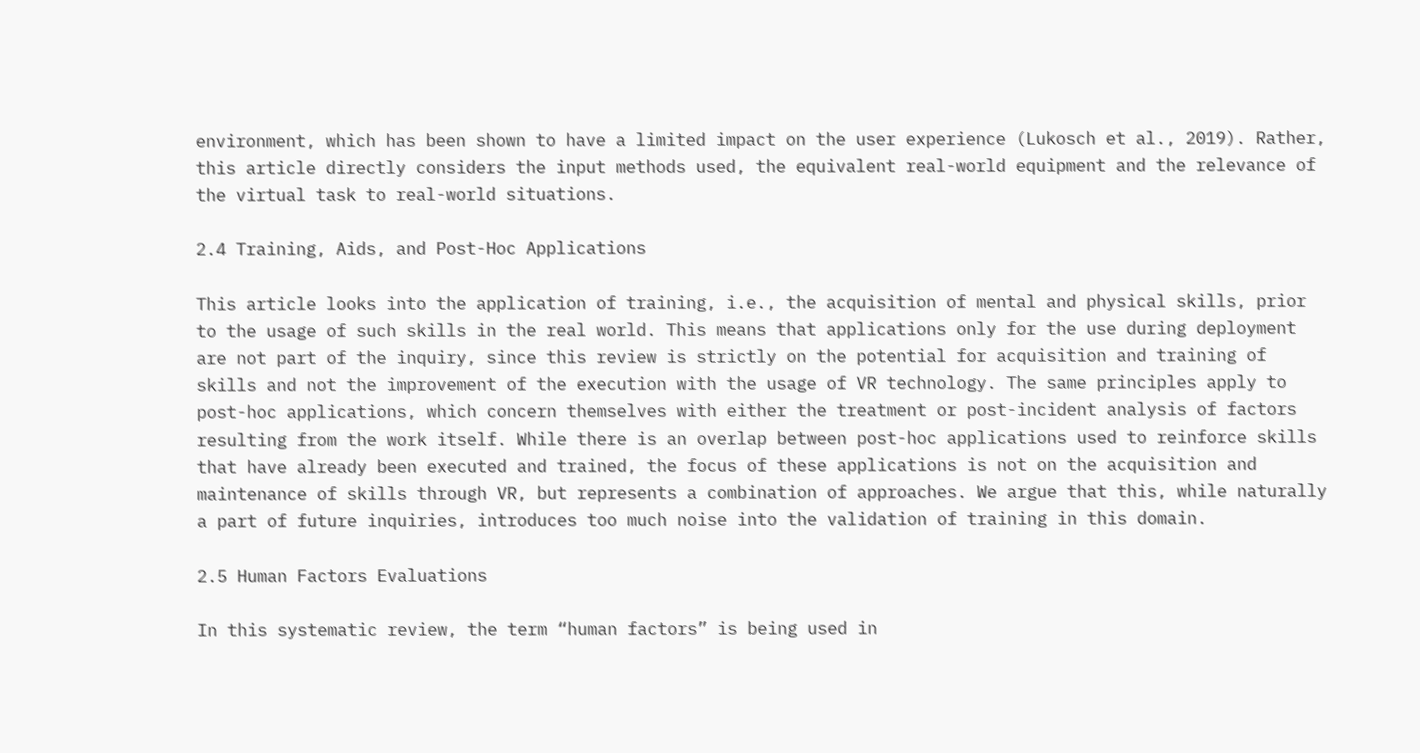environment, which has been shown to have a limited impact on the user experience (Lukosch et al., 2019). Rather, this article directly considers the input methods used, the equivalent real-world equipment and the relevance of the virtual task to real-world situations.

2.4 Training, Aids, and Post-Hoc Applications

This article looks into the application of training, i.e., the acquisition of mental and physical skills, prior to the usage of such skills in the real world. This means that applications only for the use during deployment are not part of the inquiry, since this review is strictly on the potential for acquisition and training of skills and not the improvement of the execution with the usage of VR technology. The same principles apply to post-hoc applications, which concern themselves with either the treatment or post-incident analysis of factors resulting from the work itself. While there is an overlap between post-hoc applications used to reinforce skills that have already been executed and trained, the focus of these applications is not on the acquisition and maintenance of skills through VR, but represents a combination of approaches. We argue that this, while naturally a part of future inquiries, introduces too much noise into the validation of training in this domain.

2.5 Human Factors Evaluations

In this systematic review, the term “human factors” is being used in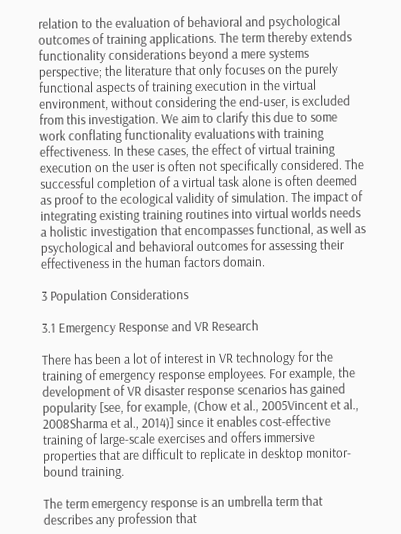relation to the evaluation of behavioral and psychological outcomes of training applications. The term thereby extends functionality considerations beyond a mere systems perspective; the literature that only focuses on the purely functional aspects of training execution in the virtual environment, without considering the end-user, is excluded from this investigation. We aim to clarify this due to some work conflating functionality evaluations with training effectiveness. In these cases, the effect of virtual training execution on the user is often not specifically considered. The successful completion of a virtual task alone is often deemed as proof to the ecological validity of simulation. The impact of integrating existing training routines into virtual worlds needs a holistic investigation that encompasses functional, as well as psychological and behavioral outcomes for assessing their effectiveness in the human factors domain.

3 Population Considerations

3.1 Emergency Response and VR Research

There has been a lot of interest in VR technology for the training of emergency response employees. For example, the development of VR disaster response scenarios has gained popularity [see, for example, (Chow et al., 2005Vincent et al., 2008Sharma et al., 2014)] since it enables cost-effective training of large-scale exercises and offers immersive properties that are difficult to replicate in desktop monitor-bound training.

The term emergency response is an umbrella term that describes any profession that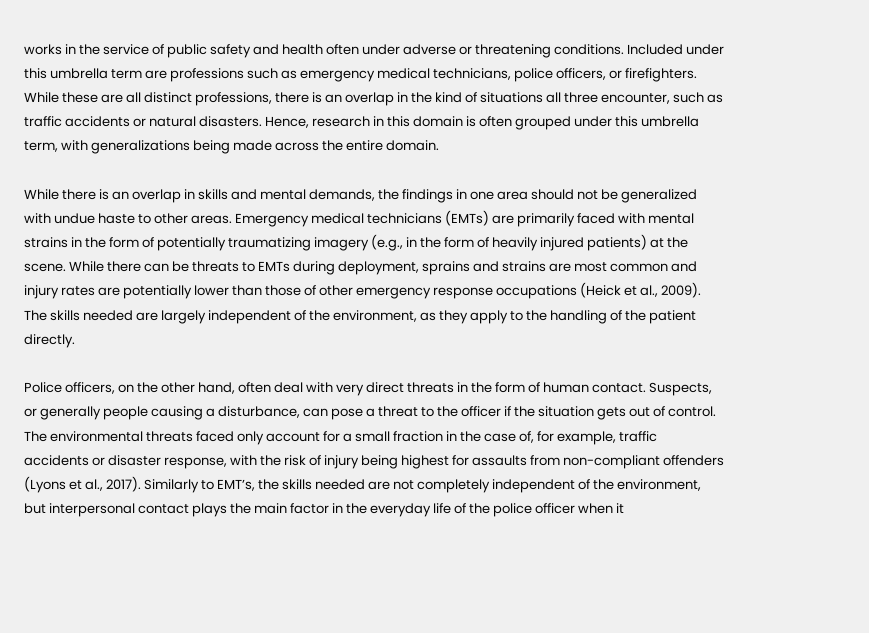works in the service of public safety and health often under adverse or threatening conditions. Included under this umbrella term are professions such as emergency medical technicians, police officers, or firefighters. While these are all distinct professions, there is an overlap in the kind of situations all three encounter, such as traffic accidents or natural disasters. Hence, research in this domain is often grouped under this umbrella term, with generalizations being made across the entire domain.

While there is an overlap in skills and mental demands, the findings in one area should not be generalized with undue haste to other areas. Emergency medical technicians (EMTs) are primarily faced with mental strains in the form of potentially traumatizing imagery (e.g., in the form of heavily injured patients) at the scene. While there can be threats to EMTs during deployment, sprains and strains are most common and injury rates are potentially lower than those of other emergency response occupations (Heick et al., 2009). The skills needed are largely independent of the environment, as they apply to the handling of the patient directly.

Police officers, on the other hand, often deal with very direct threats in the form of human contact. Suspects, or generally people causing a disturbance, can pose a threat to the officer if the situation gets out of control. The environmental threats faced only account for a small fraction in the case of, for example, traffic accidents or disaster response, with the risk of injury being highest for assaults from non-compliant offenders (Lyons et al., 2017). Similarly to EMT’s, the skills needed are not completely independent of the environment, but interpersonal contact plays the main factor in the everyday life of the police officer when it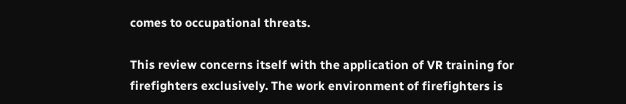comes to occupational threats.

This review concerns itself with the application of VR training for firefighters exclusively. The work environment of firefighters is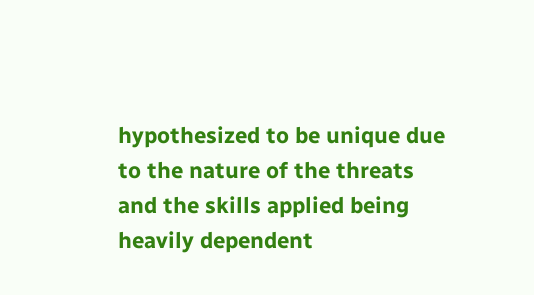hypothesized to be unique due to the nature of the threats and the skills applied being heavily dependent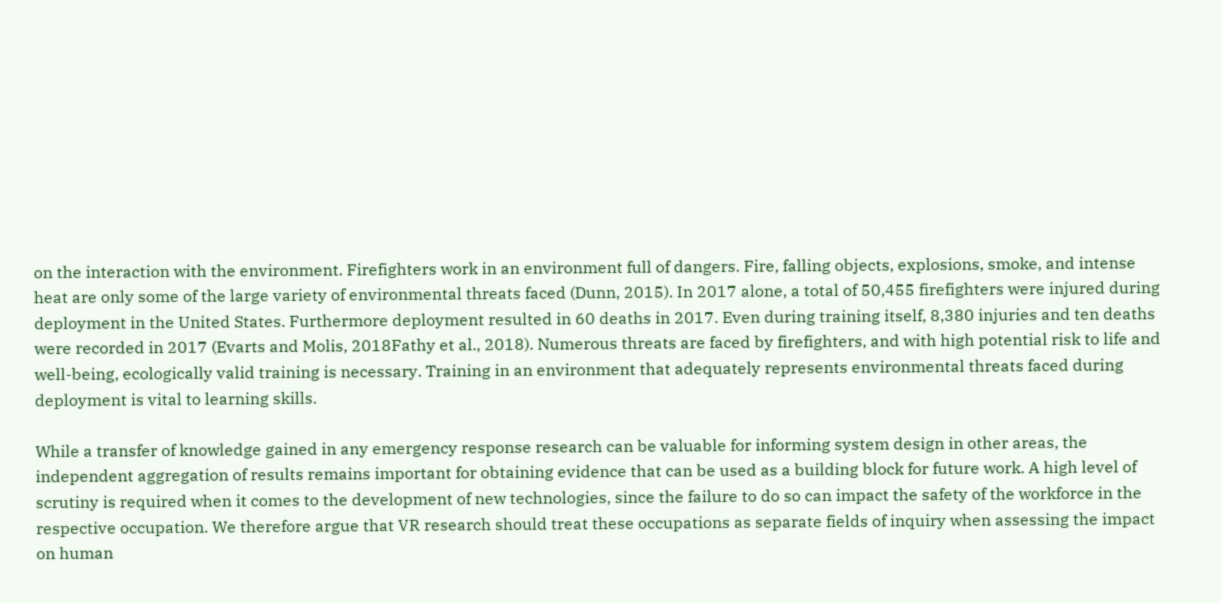on the interaction with the environment. Firefighters work in an environment full of dangers. Fire, falling objects, explosions, smoke, and intense heat are only some of the large variety of environmental threats faced (Dunn, 2015). In 2017 alone, a total of 50,455 firefighters were injured during deployment in the United States. Furthermore deployment resulted in 60 deaths in 2017. Even during training itself, 8,380 injuries and ten deaths were recorded in 2017 (Evarts and Molis, 2018Fathy et al., 2018). Numerous threats are faced by firefighters, and with high potential risk to life and well-being, ecologically valid training is necessary. Training in an environment that adequately represents environmental threats faced during deployment is vital to learning skills.

While a transfer of knowledge gained in any emergency response research can be valuable for informing system design in other areas, the independent aggregation of results remains important for obtaining evidence that can be used as a building block for future work. A high level of scrutiny is required when it comes to the development of new technologies, since the failure to do so can impact the safety of the workforce in the respective occupation. We therefore argue that VR research should treat these occupations as separate fields of inquiry when assessing the impact on human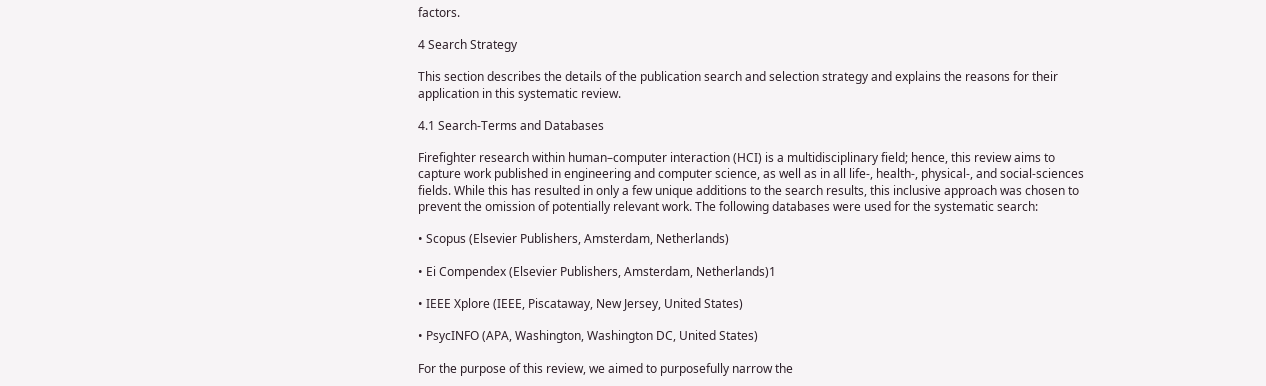factors.

4 Search Strategy

This section describes the details of the publication search and selection strategy and explains the reasons for their application in this systematic review.

4.1 Search-Terms and Databases

Firefighter research within human–computer interaction (HCI) is a multidisciplinary field; hence, this review aims to capture work published in engineering and computer science, as well as in all life-, health-, physical-, and social-sciences fields. While this has resulted in only a few unique additions to the search results, this inclusive approach was chosen to prevent the omission of potentially relevant work. The following databases were used for the systematic search:

• Scopus (Elsevier Publishers, Amsterdam, Netherlands)

• Ei Compendex (Elsevier Publishers, Amsterdam, Netherlands)1

• IEEE Xplore (IEEE, Piscataway, New Jersey, United States)

• PsycINFO (APA, Washington, Washington DC, United States)

For the purpose of this review, we aimed to purposefully narrow the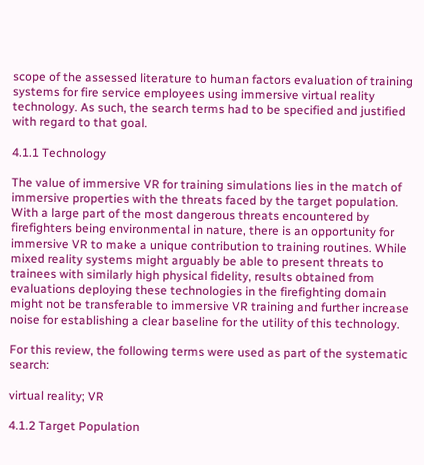scope of the assessed literature to human factors evaluation of training systems for fire service employees using immersive virtual reality technology. As such, the search terms had to be specified and justified with regard to that goal.

4.1.1 Technology

The value of immersive VR for training simulations lies in the match of immersive properties with the threats faced by the target population. With a large part of the most dangerous threats encountered by firefighters being environmental in nature, there is an opportunity for immersive VR to make a unique contribution to training routines. While mixed reality systems might arguably be able to present threats to trainees with similarly high physical fidelity, results obtained from evaluations deploying these technologies in the firefighting domain might not be transferable to immersive VR training and further increase noise for establishing a clear baseline for the utility of this technology.

For this review, the following terms were used as part of the systematic search:

virtual reality; VR

4.1.2 Target Population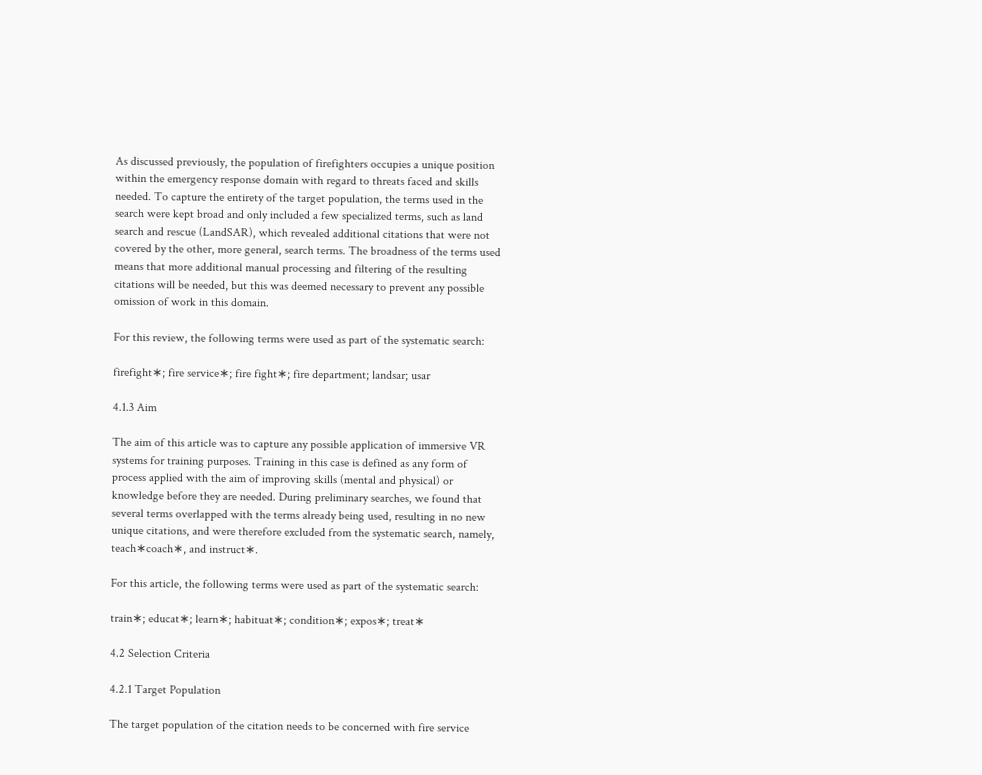As discussed previously, the population of firefighters occupies a unique position within the emergency response domain with regard to threats faced and skills needed. To capture the entirety of the target population, the terms used in the search were kept broad and only included a few specialized terms, such as land search and rescue (LandSAR), which revealed additional citations that were not covered by the other, more general, search terms. The broadness of the terms used means that more additional manual processing and filtering of the resulting citations will be needed, but this was deemed necessary to prevent any possible omission of work in this domain.

For this review, the following terms were used as part of the systematic search:

firefight∗; fire service∗; fire fight∗; fire department; landsar; usar

4.1.3 Aim

The aim of this article was to capture any possible application of immersive VR systems for training purposes. Training in this case is defined as any form of process applied with the aim of improving skills (mental and physical) or knowledge before they are needed. During preliminary searches, we found that several terms overlapped with the terms already being used, resulting in no new unique citations, and were therefore excluded from the systematic search, namely, teach∗coach∗, and instruct∗.

For this article, the following terms were used as part of the systematic search:

train∗; educat∗; learn∗; habituat∗; condition∗; expos∗; treat∗

4.2 Selection Criteria

4.2.1 Target Population

The target population of the citation needs to be concerned with fire service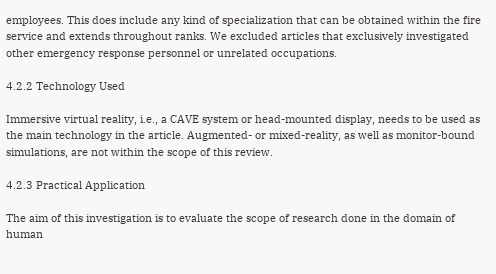employees. This does include any kind of specialization that can be obtained within the fire service and extends throughout ranks. We excluded articles that exclusively investigated other emergency response personnel or unrelated occupations.

4.2.2 Technology Used

Immersive virtual reality, i.e., a CAVE system or head-mounted display, needs to be used as the main technology in the article. Augmented- or mixed-reality, as well as monitor-bound simulations, are not within the scope of this review.

4.2.3 Practical Application

The aim of this investigation is to evaluate the scope of research done in the domain of human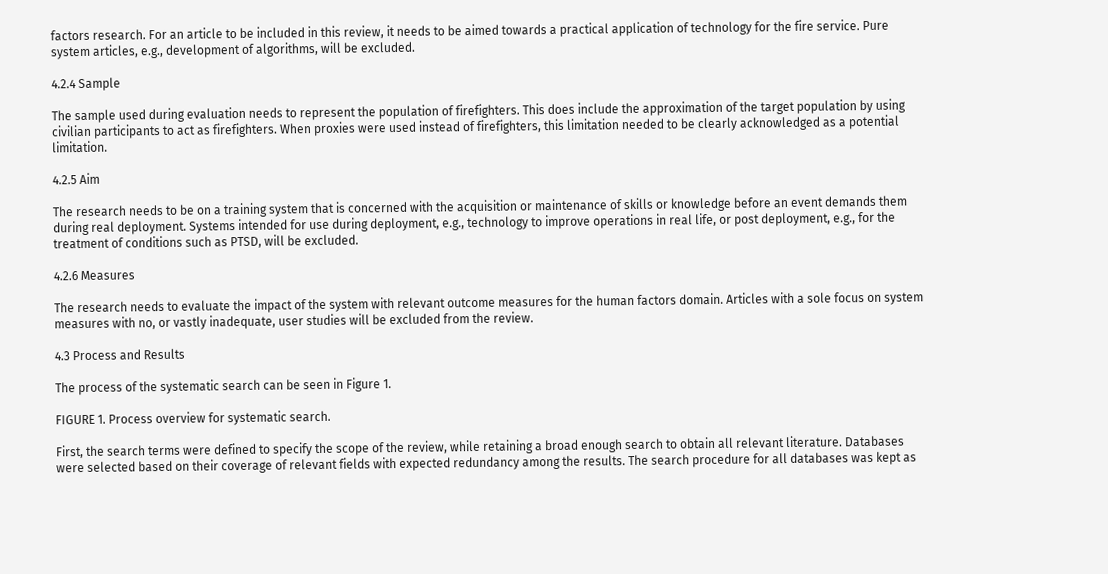factors research. For an article to be included in this review, it needs to be aimed towards a practical application of technology for the fire service. Pure system articles, e.g., development of algorithms, will be excluded.

4.2.4 Sample

The sample used during evaluation needs to represent the population of firefighters. This does include the approximation of the target population by using civilian participants to act as firefighters. When proxies were used instead of firefighters, this limitation needed to be clearly acknowledged as a potential limitation.

4.2.5 Aim

The research needs to be on a training system that is concerned with the acquisition or maintenance of skills or knowledge before an event demands them during real deployment. Systems intended for use during deployment, e.g., technology to improve operations in real life, or post deployment, e.g., for the treatment of conditions such as PTSD, will be excluded.

4.2.6 Measures

The research needs to evaluate the impact of the system with relevant outcome measures for the human factors domain. Articles with a sole focus on system measures with no, or vastly inadequate, user studies will be excluded from the review.

4.3 Process and Results

The process of the systematic search can be seen in Figure 1.

FIGURE 1. Process overview for systematic search.

First, the search terms were defined to specify the scope of the review, while retaining a broad enough search to obtain all relevant literature. Databases were selected based on their coverage of relevant fields with expected redundancy among the results. The search procedure for all databases was kept as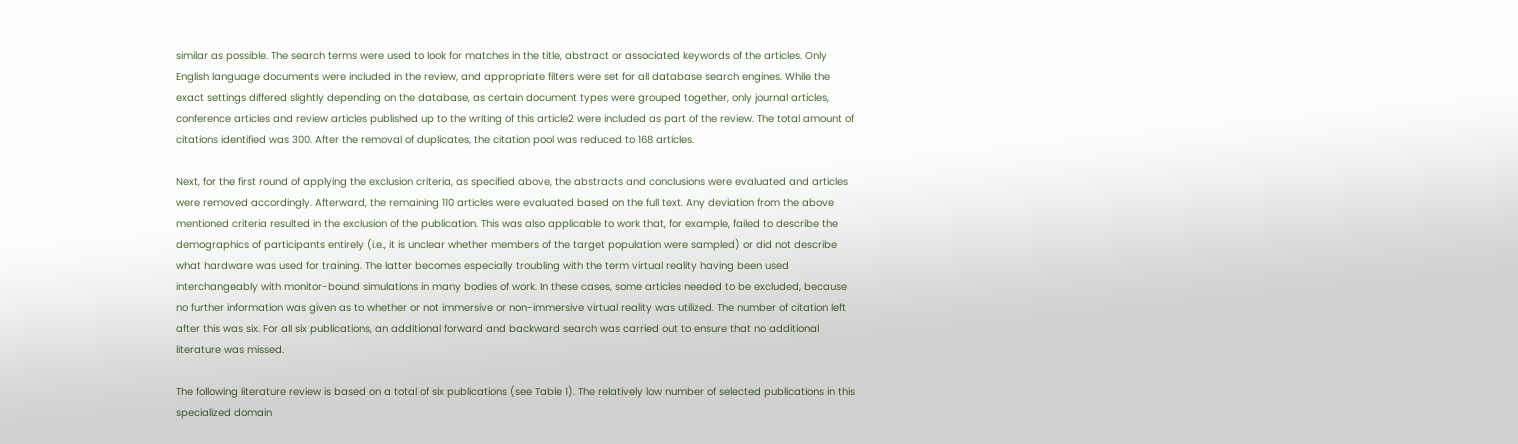similar as possible. The search terms were used to look for matches in the title, abstract or associated keywords of the articles. Only English language documents were included in the review, and appropriate filters were set for all database search engines. While the exact settings differed slightly depending on the database, as certain document types were grouped together, only journal articles, conference articles and review articles published up to the writing of this article2 were included as part of the review. The total amount of citations identified was 300. After the removal of duplicates, the citation pool was reduced to 168 articles.

Next, for the first round of applying the exclusion criteria, as specified above, the abstracts and conclusions were evaluated and articles were removed accordingly. Afterward, the remaining 110 articles were evaluated based on the full text. Any deviation from the above mentioned criteria resulted in the exclusion of the publication. This was also applicable to work that, for example, failed to describe the demographics of participants entirely (i.e., it is unclear whether members of the target population were sampled) or did not describe what hardware was used for training. The latter becomes especially troubling with the term virtual reality having been used interchangeably with monitor-bound simulations in many bodies of work. In these cases, some articles needed to be excluded, because no further information was given as to whether or not immersive or non-immersive virtual reality was utilized. The number of citation left after this was six. For all six publications, an additional forward and backward search was carried out to ensure that no additional literature was missed.

The following literature review is based on a total of six publications (see Table 1). The relatively low number of selected publications in this specialized domain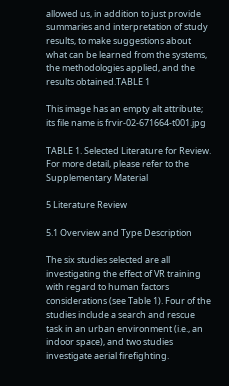allowed us, in addition to just provide summaries and interpretation of study results, to make suggestions about what can be learned from the systems, the methodologies applied, and the results obtained.TABLE 1

This image has an empty alt attribute; its file name is frvir-02-671664-t001.jpg

TABLE 1. Selected Literature for Review. For more detail, please refer to the Supplementary Material

5 Literature Review

5.1 Overview and Type Description

The six studies selected are all investigating the effect of VR training with regard to human factors considerations (see Table 1). Four of the studies include a search and rescue task in an urban environment (i.e., an indoor space), and two studies investigate aerial firefighting.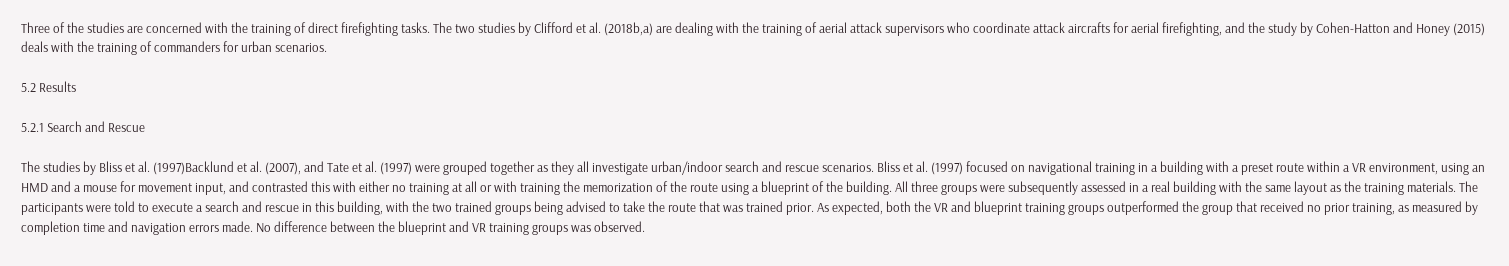Three of the studies are concerned with the training of direct firefighting tasks. The two studies by Clifford et al. (2018b,a) are dealing with the training of aerial attack supervisors who coordinate attack aircrafts for aerial firefighting, and the study by Cohen-Hatton and Honey (2015) deals with the training of commanders for urban scenarios.

5.2 Results

5.2.1 Search and Rescue

The studies by Bliss et al. (1997)Backlund et al. (2007), and Tate et al. (1997) were grouped together as they all investigate urban/indoor search and rescue scenarios. Bliss et al. (1997) focused on navigational training in a building with a preset route within a VR environment, using an HMD and a mouse for movement input, and contrasted this with either no training at all or with training the memorization of the route using a blueprint of the building. All three groups were subsequently assessed in a real building with the same layout as the training materials. The participants were told to execute a search and rescue in this building, with the two trained groups being advised to take the route that was trained prior. As expected, both the VR and blueprint training groups outperformed the group that received no prior training, as measured by completion time and navigation errors made. No difference between the blueprint and VR training groups was observed.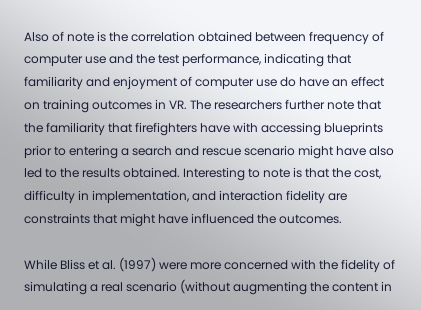Also of note is the correlation obtained between frequency of computer use and the test performance, indicating that familiarity and enjoyment of computer use do have an effect on training outcomes in VR. The researchers further note that the familiarity that firefighters have with accessing blueprints prior to entering a search and rescue scenario might have also led to the results obtained. Interesting to note is that the cost, difficulty in implementation, and interaction fidelity are constraints that might have influenced the outcomes.

While Bliss et al. (1997) were more concerned with the fidelity of simulating a real scenario (without augmenting the content in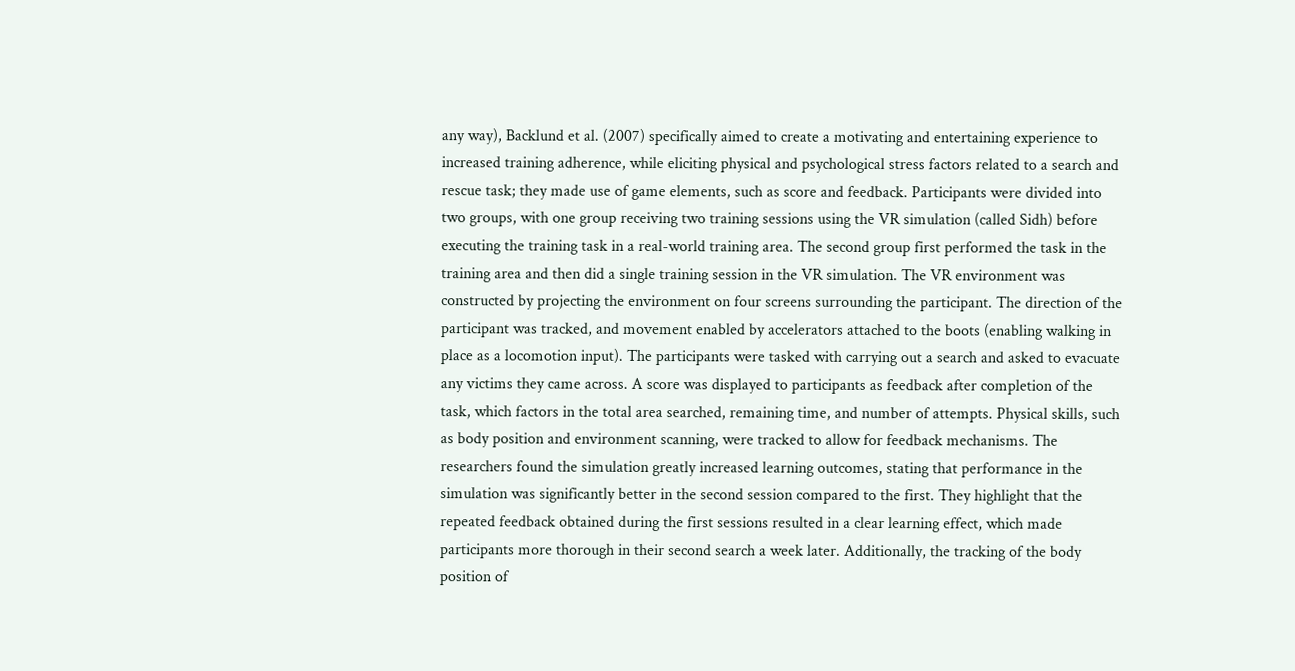any way), Backlund et al. (2007) specifically aimed to create a motivating and entertaining experience to increased training adherence, while eliciting physical and psychological stress factors related to a search and rescue task; they made use of game elements, such as score and feedback. Participants were divided into two groups, with one group receiving two training sessions using the VR simulation (called Sidh) before executing the training task in a real-world training area. The second group first performed the task in the training area and then did a single training session in the VR simulation. The VR environment was constructed by projecting the environment on four screens surrounding the participant. The direction of the participant was tracked, and movement enabled by accelerators attached to the boots (enabling walking in place as a locomotion input). The participants were tasked with carrying out a search and asked to evacuate any victims they came across. A score was displayed to participants as feedback after completion of the task, which factors in the total area searched, remaining time, and number of attempts. Physical skills, such as body position and environment scanning, were tracked to allow for feedback mechanisms. The researchers found the simulation greatly increased learning outcomes, stating that performance in the simulation was significantly better in the second session compared to the first. They highlight that the repeated feedback obtained during the first sessions resulted in a clear learning effect, which made participants more thorough in their second search a week later. Additionally, the tracking of the body position of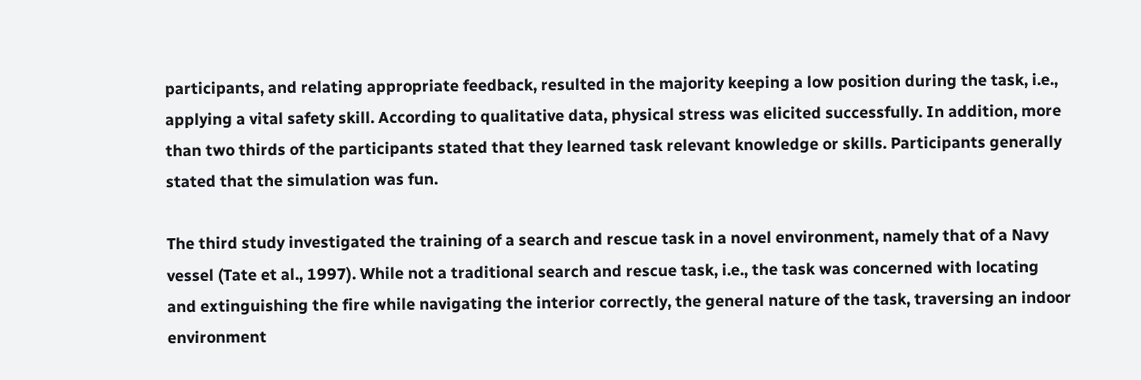participants, and relating appropriate feedback, resulted in the majority keeping a low position during the task, i.e., applying a vital safety skill. According to qualitative data, physical stress was elicited successfully. In addition, more than two thirds of the participants stated that they learned task relevant knowledge or skills. Participants generally stated that the simulation was fun.

The third study investigated the training of a search and rescue task in a novel environment, namely that of a Navy vessel (Tate et al., 1997). While not a traditional search and rescue task, i.e., the task was concerned with locating and extinguishing the fire while navigating the interior correctly, the general nature of the task, traversing an indoor environment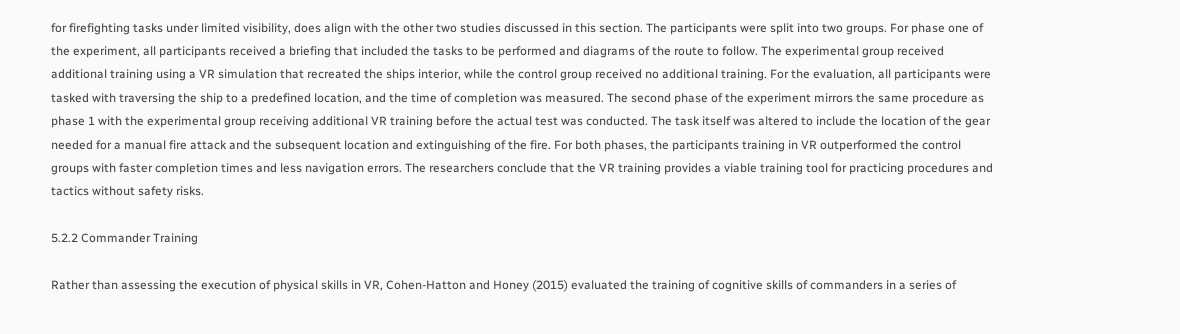for firefighting tasks under limited visibility, does align with the other two studies discussed in this section. The participants were split into two groups. For phase one of the experiment, all participants received a briefing that included the tasks to be performed and diagrams of the route to follow. The experimental group received additional training using a VR simulation that recreated the ships interior, while the control group received no additional training. For the evaluation, all participants were tasked with traversing the ship to a predefined location, and the time of completion was measured. The second phase of the experiment mirrors the same procedure as phase 1 with the experimental group receiving additional VR training before the actual test was conducted. The task itself was altered to include the location of the gear needed for a manual fire attack and the subsequent location and extinguishing of the fire. For both phases, the participants training in VR outperformed the control groups with faster completion times and less navigation errors. The researchers conclude that the VR training provides a viable training tool for practicing procedures and tactics without safety risks.

5.2.2 Commander Training

Rather than assessing the execution of physical skills in VR, Cohen-Hatton and Honey (2015) evaluated the training of cognitive skills of commanders in a series of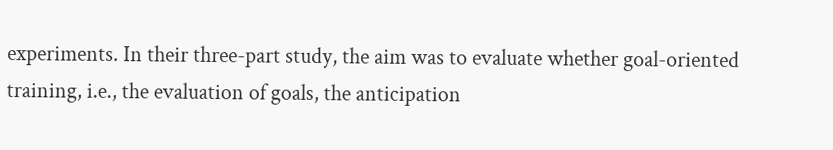experiments. In their three-part study, the aim was to evaluate whether goal-oriented training, i.e., the evaluation of goals, the anticipation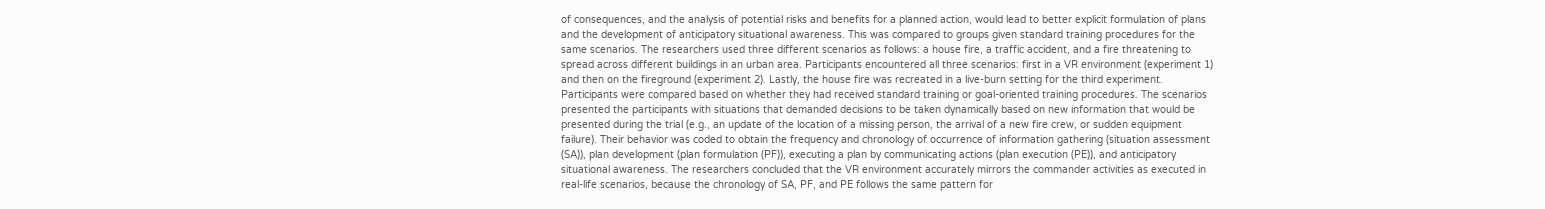of consequences, and the analysis of potential risks and benefits for a planned action, would lead to better explicit formulation of plans and the development of anticipatory situational awareness. This was compared to groups given standard training procedures for the same scenarios. The researchers used three different scenarios as follows: a house fire, a traffic accident, and a fire threatening to spread across different buildings in an urban area. Participants encountered all three scenarios: first in a VR environment (experiment 1) and then on the fireground (experiment 2). Lastly, the house fire was recreated in a live-burn setting for the third experiment. Participants were compared based on whether they had received standard training or goal-oriented training procedures. The scenarios presented the participants with situations that demanded decisions to be taken dynamically based on new information that would be presented during the trial (e.g., an update of the location of a missing person, the arrival of a new fire crew, or sudden equipment failure). Their behavior was coded to obtain the frequency and chronology of occurrence of information gathering (situation assessment (SA)), plan development (plan formulation (PF)), executing a plan by communicating actions (plan execution (PE)), and anticipatory situational awareness. The researchers concluded that the VR environment accurately mirrors the commander activities as executed in real-life scenarios, because the chronology of SA, PF, and PE follows the same pattern for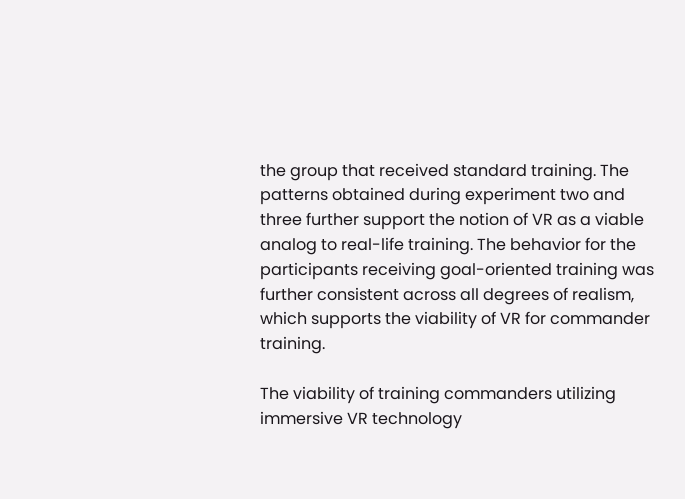the group that received standard training. The patterns obtained during experiment two and three further support the notion of VR as a viable analog to real-life training. The behavior for the participants receiving goal-oriented training was further consistent across all degrees of realism, which supports the viability of VR for commander training.

The viability of training commanders utilizing immersive VR technology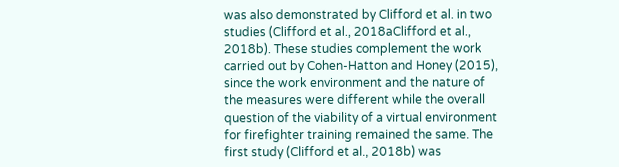was also demonstrated by Clifford et al. in two studies (Clifford et al., 2018aClifford et al., 2018b). These studies complement the work carried out by Cohen-Hatton and Honey (2015), since the work environment and the nature of the measures were different while the overall question of the viability of a virtual environment for firefighter training remained the same. The first study (Clifford et al., 2018b) was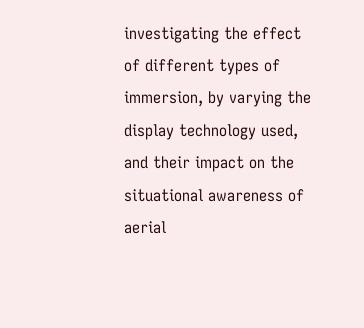investigating the effect of different types of immersion, by varying the display technology used, and their impact on the situational awareness of aerial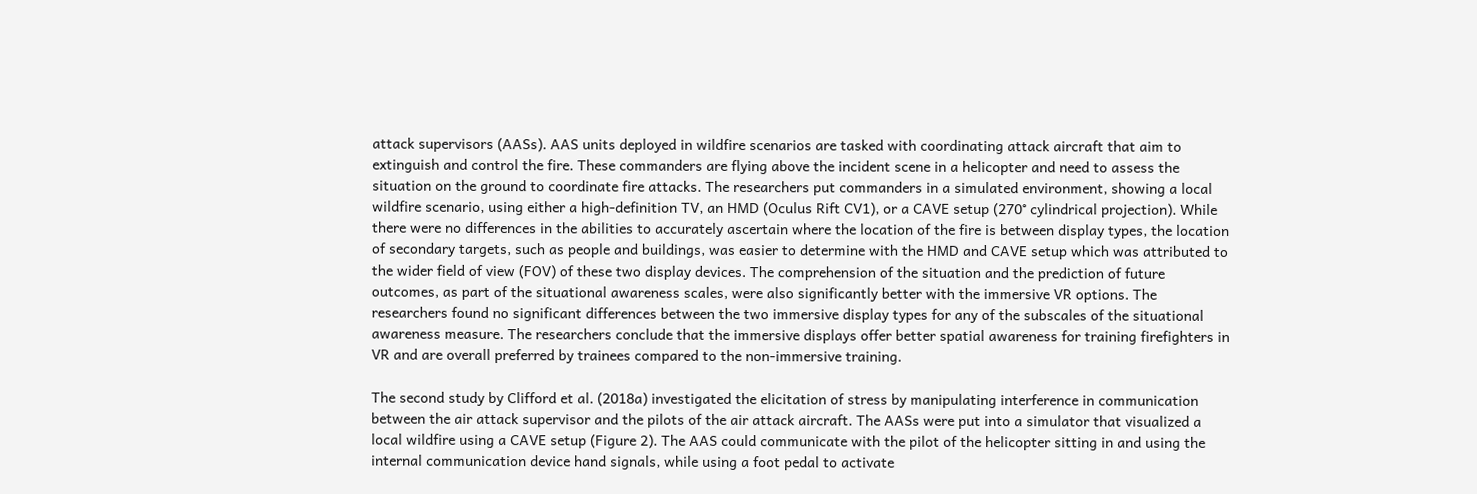attack supervisors (AASs). AAS units deployed in wildfire scenarios are tasked with coordinating attack aircraft that aim to extinguish and control the fire. These commanders are flying above the incident scene in a helicopter and need to assess the situation on the ground to coordinate fire attacks. The researchers put commanders in a simulated environment, showing a local wildfire scenario, using either a high-definition TV, an HMD (Oculus Rift CV1), or a CAVE setup (270° cylindrical projection). While there were no differences in the abilities to accurately ascertain where the location of the fire is between display types, the location of secondary targets, such as people and buildings, was easier to determine with the HMD and CAVE setup which was attributed to the wider field of view (FOV) of these two display devices. The comprehension of the situation and the prediction of future outcomes, as part of the situational awareness scales, were also significantly better with the immersive VR options. The researchers found no significant differences between the two immersive display types for any of the subscales of the situational awareness measure. The researchers conclude that the immersive displays offer better spatial awareness for training firefighters in VR and are overall preferred by trainees compared to the non-immersive training.

The second study by Clifford et al. (2018a) investigated the elicitation of stress by manipulating interference in communication between the air attack supervisor and the pilots of the air attack aircraft. The AASs were put into a simulator that visualized a local wildfire using a CAVE setup (Figure 2). The AAS could communicate with the pilot of the helicopter sitting in and using the internal communication device hand signals, while using a foot pedal to activate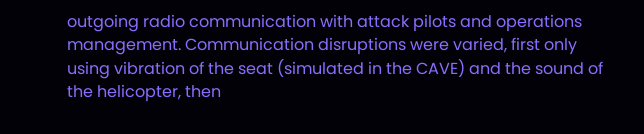outgoing radio communication with attack pilots and operations management. Communication disruptions were varied, first only using vibration of the seat (simulated in the CAVE) and the sound of the helicopter, then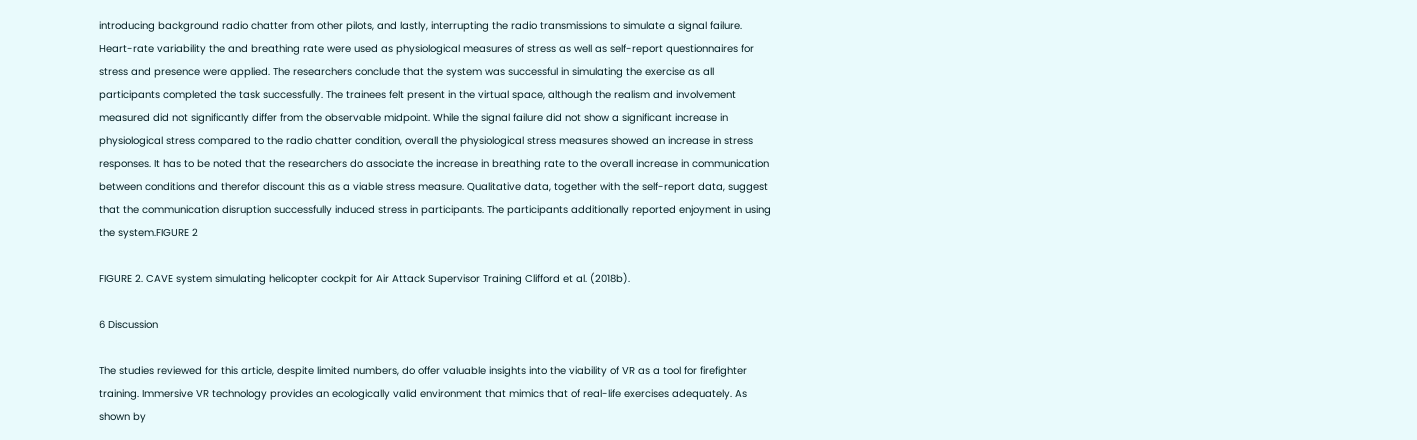introducing background radio chatter from other pilots, and lastly, interrupting the radio transmissions to simulate a signal failure. Heart-rate variability the and breathing rate were used as physiological measures of stress as well as self-report questionnaires for stress and presence were applied. The researchers conclude that the system was successful in simulating the exercise as all participants completed the task successfully. The trainees felt present in the virtual space, although the realism and involvement measured did not significantly differ from the observable midpoint. While the signal failure did not show a significant increase in physiological stress compared to the radio chatter condition, overall the physiological stress measures showed an increase in stress responses. It has to be noted that the researchers do associate the increase in breathing rate to the overall increase in communication between conditions and therefor discount this as a viable stress measure. Qualitative data, together with the self-report data, suggest that the communication disruption successfully induced stress in participants. The participants additionally reported enjoyment in using the system.FIGURE 2

FIGURE 2. CAVE system simulating helicopter cockpit for Air Attack Supervisor Training Clifford et al. (2018b).

6 Discussion

The studies reviewed for this article, despite limited numbers, do offer valuable insights into the viability of VR as a tool for firefighter training. Immersive VR technology provides an ecologically valid environment that mimics that of real-life exercises adequately. As shown by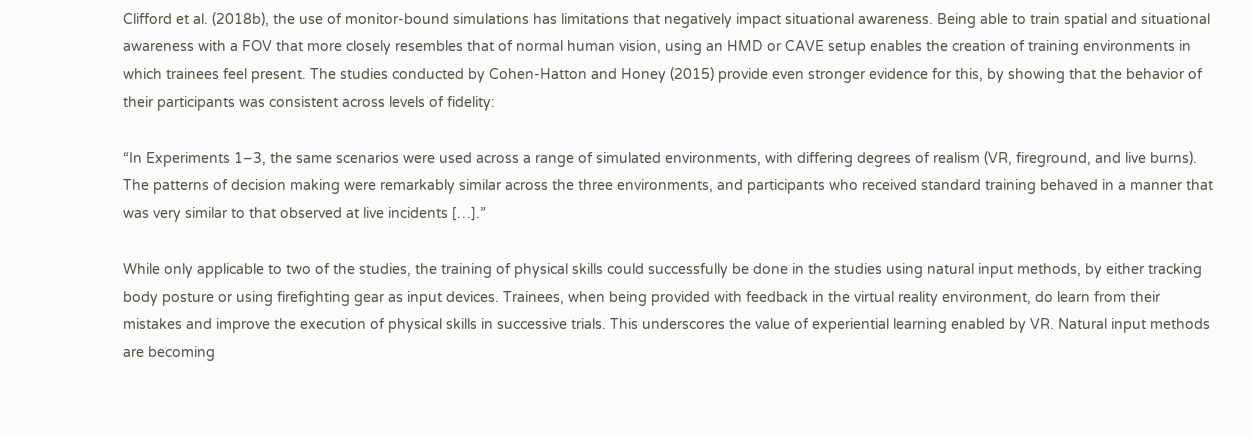Clifford et al. (2018b), the use of monitor-bound simulations has limitations that negatively impact situational awareness. Being able to train spatial and situational awareness with a FOV that more closely resembles that of normal human vision, using an HMD or CAVE setup enables the creation of training environments in which trainees feel present. The studies conducted by Cohen-Hatton and Honey (2015) provide even stronger evidence for this, by showing that the behavior of their participants was consistent across levels of fidelity:

“In Experiments 1–3, the same scenarios were used across a range of simulated environments, with differing degrees of realism (VR, fireground, and live burns). The patterns of decision making were remarkably similar across the three environments, and participants who received standard training behaved in a manner that was very similar to that observed at live incidents […].”

While only applicable to two of the studies, the training of physical skills could successfully be done in the studies using natural input methods, by either tracking body posture or using firefighting gear as input devices. Trainees, when being provided with feedback in the virtual reality environment, do learn from their mistakes and improve the execution of physical skills in successive trials. This underscores the value of experiential learning enabled by VR. Natural input methods are becoming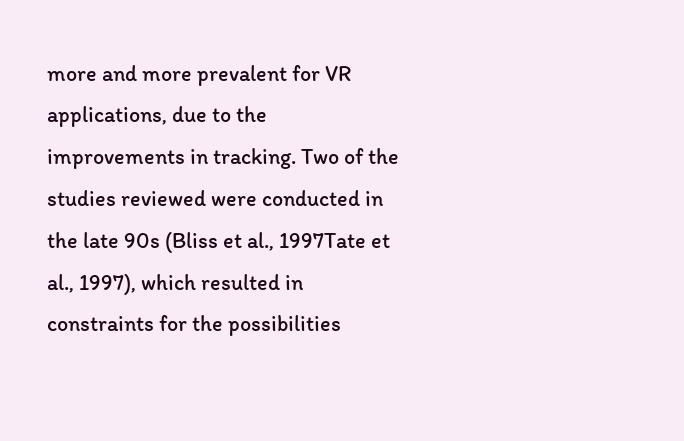more and more prevalent for VR applications, due to the improvements in tracking. Two of the studies reviewed were conducted in the late 90s (Bliss et al., 1997Tate et al., 1997), which resulted in constraints for the possibilities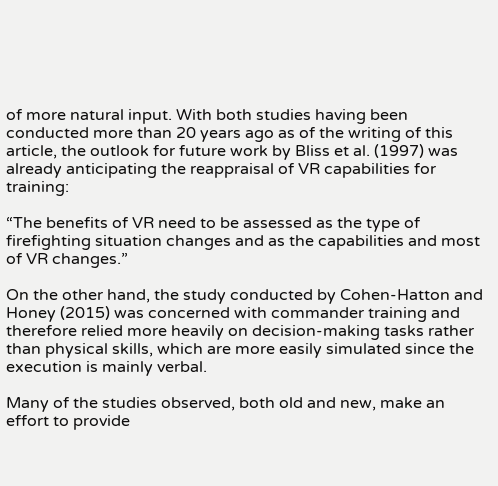of more natural input. With both studies having been conducted more than 20 years ago as of the writing of this article, the outlook for future work by Bliss et al. (1997) was already anticipating the reappraisal of VR capabilities for training:

“The benefits of VR need to be assessed as the type of firefighting situation changes and as the capabilities and most of VR changes.”

On the other hand, the study conducted by Cohen-Hatton and Honey (2015) was concerned with commander training and therefore relied more heavily on decision-making tasks rather than physical skills, which are more easily simulated since the execution is mainly verbal.

Many of the studies observed, both old and new, make an effort to provide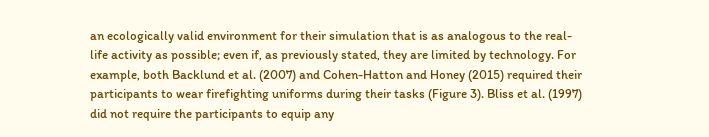an ecologically valid environment for their simulation that is as analogous to the real-life activity as possible; even if, as previously stated, they are limited by technology. For example, both Backlund et al. (2007) and Cohen-Hatton and Honey (2015) required their participants to wear firefighting uniforms during their tasks (Figure 3). Bliss et al. (1997) did not require the participants to equip any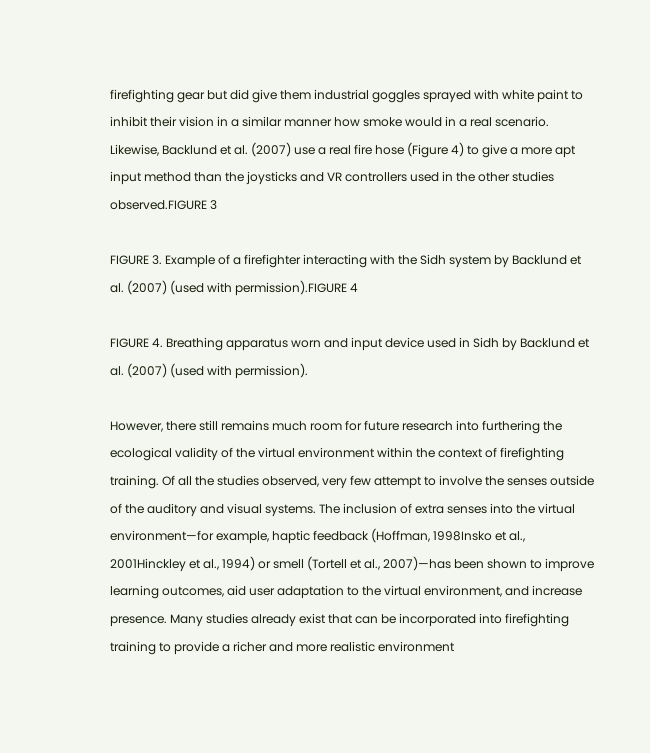firefighting gear but did give them industrial goggles sprayed with white paint to inhibit their vision in a similar manner how smoke would in a real scenario. Likewise, Backlund et al. (2007) use a real fire hose (Figure 4) to give a more apt input method than the joysticks and VR controllers used in the other studies observed.FIGURE 3

FIGURE 3. Example of a firefighter interacting with the Sidh system by Backlund et al. (2007) (used with permission).FIGURE 4

FIGURE 4. Breathing apparatus worn and input device used in Sidh by Backlund et al. (2007) (used with permission).

However, there still remains much room for future research into furthering the ecological validity of the virtual environment within the context of firefighting training. Of all the studies observed, very few attempt to involve the senses outside of the auditory and visual systems. The inclusion of extra senses into the virtual environment—for example, haptic feedback (Hoffman, 1998Insko et al., 2001Hinckley et al., 1994) or smell (Tortell et al., 2007)—has been shown to improve learning outcomes, aid user adaptation to the virtual environment, and increase presence. Many studies already exist that can be incorporated into firefighting training to provide a richer and more realistic environment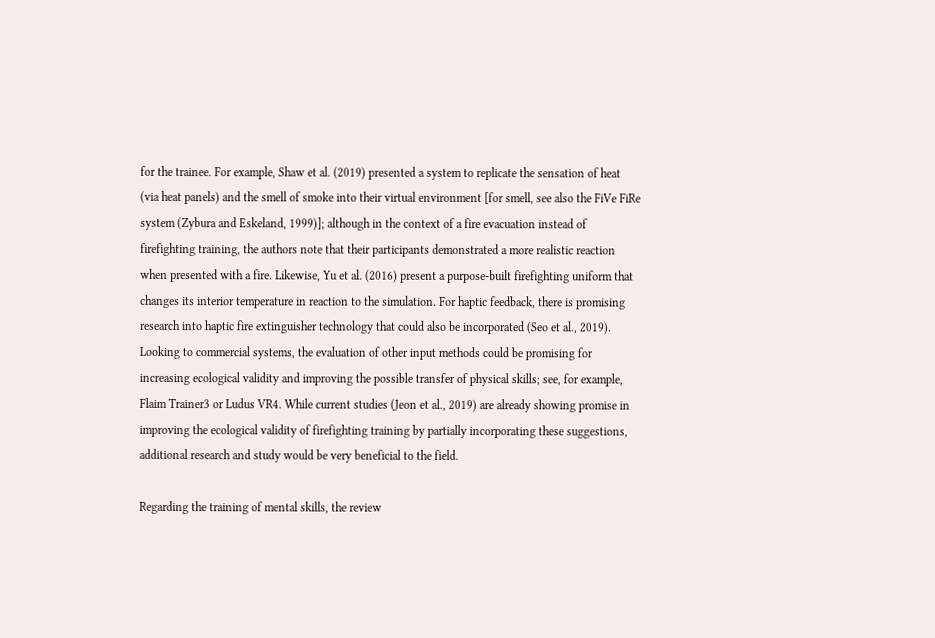for the trainee. For example, Shaw et al. (2019) presented a system to replicate the sensation of heat (via heat panels) and the smell of smoke into their virtual environment [for smell, see also the FiVe FiRe system (Zybura and Eskeland, 1999)]; although in the context of a fire evacuation instead of firefighting training, the authors note that their participants demonstrated a more realistic reaction when presented with a fire. Likewise, Yu et al. (2016) present a purpose-built firefighting uniform that changes its interior temperature in reaction to the simulation. For haptic feedback, there is promising research into haptic fire extinguisher technology that could also be incorporated (Seo et al., 2019). Looking to commercial systems, the evaluation of other input methods could be promising for increasing ecological validity and improving the possible transfer of physical skills; see, for example, Flaim Trainer3 or Ludus VR4. While current studies (Jeon et al., 2019) are already showing promise in improving the ecological validity of firefighting training by partially incorporating these suggestions, additional research and study would be very beneficial to the field.

Regarding the training of mental skills, the review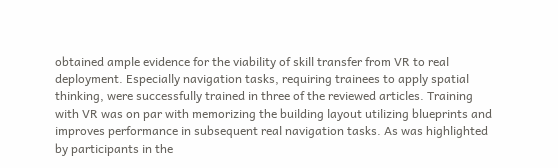obtained ample evidence for the viability of skill transfer from VR to real deployment. Especially navigation tasks, requiring trainees to apply spatial thinking, were successfully trained in three of the reviewed articles. Training with VR was on par with memorizing the building layout utilizing blueprints and improves performance in subsequent real navigation tasks. As was highlighted by participants in the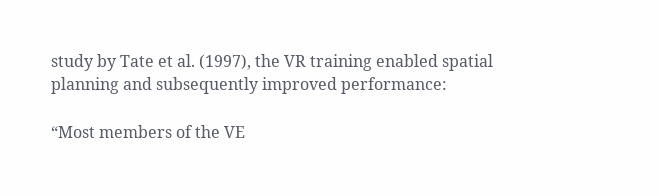study by Tate et al. (1997), the VR training enabled spatial planning and subsequently improved performance:

“Most members of the VE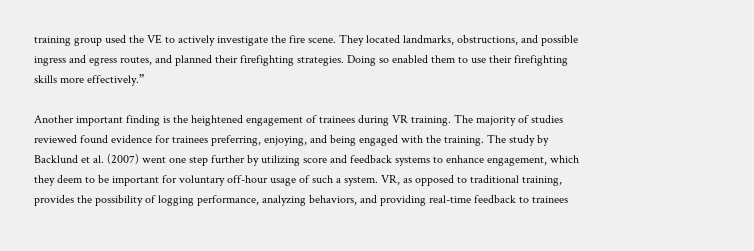training group used the VE to actively investigate the fire scene. They located landmarks, obstructions, and possible ingress and egress routes, and planned their firefighting strategies. Doing so enabled them to use their firefighting skills more effectively.”

Another important finding is the heightened engagement of trainees during VR training. The majority of studies reviewed found evidence for trainees preferring, enjoying, and being engaged with the training. The study by Backlund et al. (2007) went one step further by utilizing score and feedback systems to enhance engagement, which they deem to be important for voluntary off-hour usage of such a system. VR, as opposed to traditional training, provides the possibility of logging performance, analyzing behaviors, and providing real-time feedback to trainees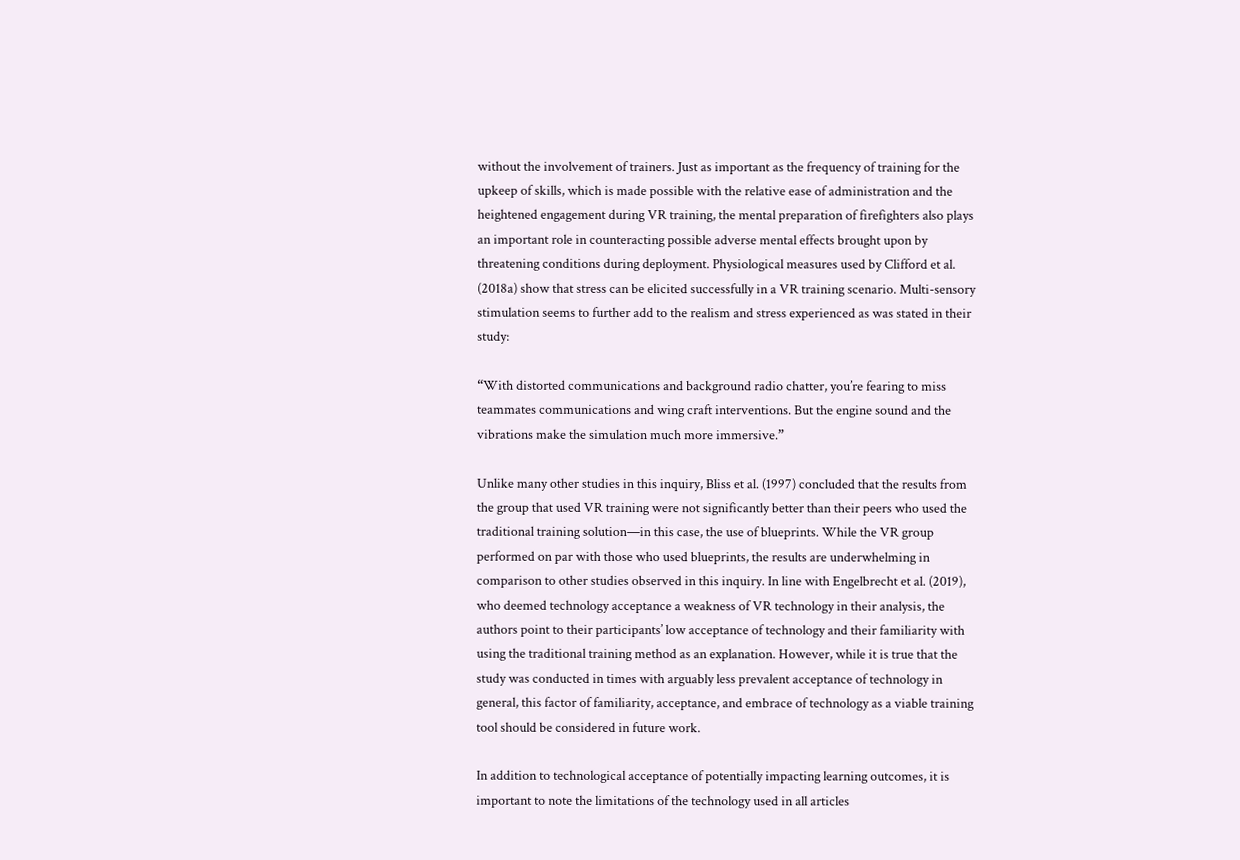without the involvement of trainers. Just as important as the frequency of training for the upkeep of skills, which is made possible with the relative ease of administration and the heightened engagement during VR training, the mental preparation of firefighters also plays an important role in counteracting possible adverse mental effects brought upon by threatening conditions during deployment. Physiological measures used by Clifford et al. (2018a) show that stress can be elicited successfully in a VR training scenario. Multi-sensory stimulation seems to further add to the realism and stress experienced as was stated in their study:

“With distorted communications and background radio chatter, you’re fearing to miss teammates communications and wing craft interventions. But the engine sound and the vibrations make the simulation much more immersive.”

Unlike many other studies in this inquiry, Bliss et al. (1997) concluded that the results from the group that used VR training were not significantly better than their peers who used the traditional training solution—in this case, the use of blueprints. While the VR group performed on par with those who used blueprints, the results are underwhelming in comparison to other studies observed in this inquiry. In line with Engelbrecht et al. (2019), who deemed technology acceptance a weakness of VR technology in their analysis, the authors point to their participants’ low acceptance of technology and their familiarity with using the traditional training method as an explanation. However, while it is true that the study was conducted in times with arguably less prevalent acceptance of technology in general, this factor of familiarity, acceptance, and embrace of technology as a viable training tool should be considered in future work.

In addition to technological acceptance of potentially impacting learning outcomes, it is important to note the limitations of the technology used in all articles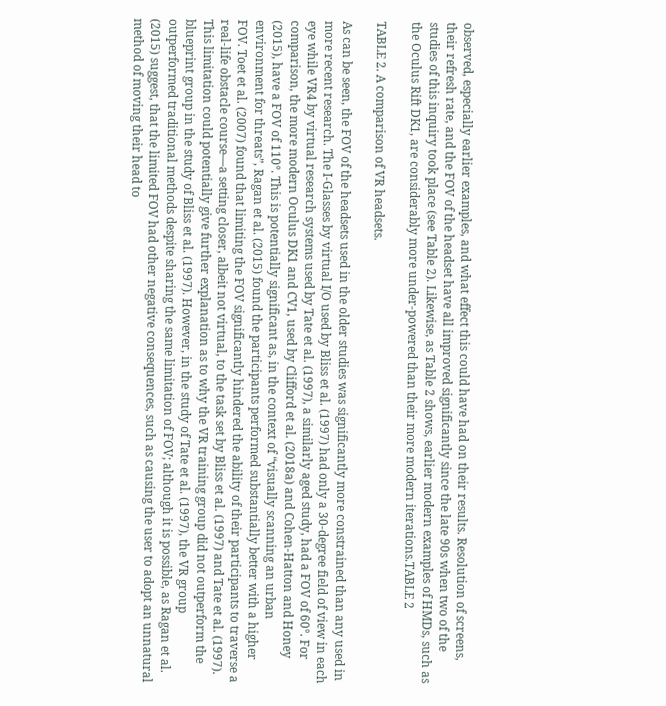observed, especially earlier examples, and what effect this could have had on their results. Resolution of screens, their refresh rate, and the FOV of the headset have all improved significantly since the late 90s when two of the studies of this inquiry took place (see Table 2). Likewise, as Table 2 shows, earlier modern examples of HMDs, such as the Oculus Rift DK1, are considerably more under-powered than their more modern iterations.TABLE 2

TABLE 2. A comparison of VR headsets.

As can be seen, the FOV of the headsets used in the older studies was significantly more constrained than any used in more recent research. The I-Glasses by virtual I/O used by Bliss et al. (1997) had only a 30-degree field of view in each eye while VR4 by virtual research systems used by Tate et al. (1997), a similarly aged study, had a FOV of 60°. For comparison, the more modern Oculus DK1 and CV1, used by Clifford et al. (2018a) and Cohen-Hatton and Honey (2015), have a FOV of 110°. This is potentially significant as, in the context of “visually scanning an urban environment for threats”, Ragan et al. (2015) found the participants performed substantially better with a higher FOV. Toet et al. (2007) found that limiting the FOV significantly hindered the ability of their participants to traverse a real-life obstacle course—a setting closer, albeit not virtual, to the task set by Bliss et al. (1997) and Tate et al. (1997). This limitation could potentially give further explanation as to why the VR training group did not outperform the blueprint group in the study of Bliss et al. (1997). However, in the study of Tate et al. (1997), the VR group outperformed traditional methods despite sharing the same limitation of FOV; although it is possible, as Ragan et al. (2015) suggest, that the limited FOV had other negative consequences, such as causing the user to adopt an unnatural method of moving their head to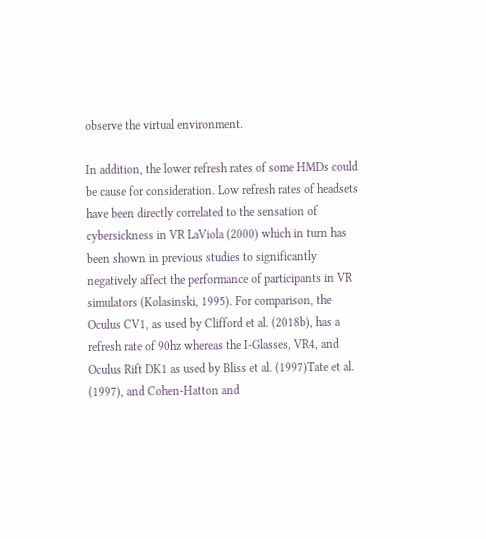observe the virtual environment.

In addition, the lower refresh rates of some HMDs could be cause for consideration. Low refresh rates of headsets have been directly correlated to the sensation of cybersickness in VR LaViola (2000) which in turn has been shown in previous studies to significantly negatively affect the performance of participants in VR simulators (Kolasinski, 1995). For comparison, the Oculus CV1, as used by Clifford et al. (2018b), has a refresh rate of 90hz whereas the I-Glasses, VR4, and Oculus Rift DK1 as used by Bliss et al. (1997)Tate et al. (1997), and Cohen-Hatton and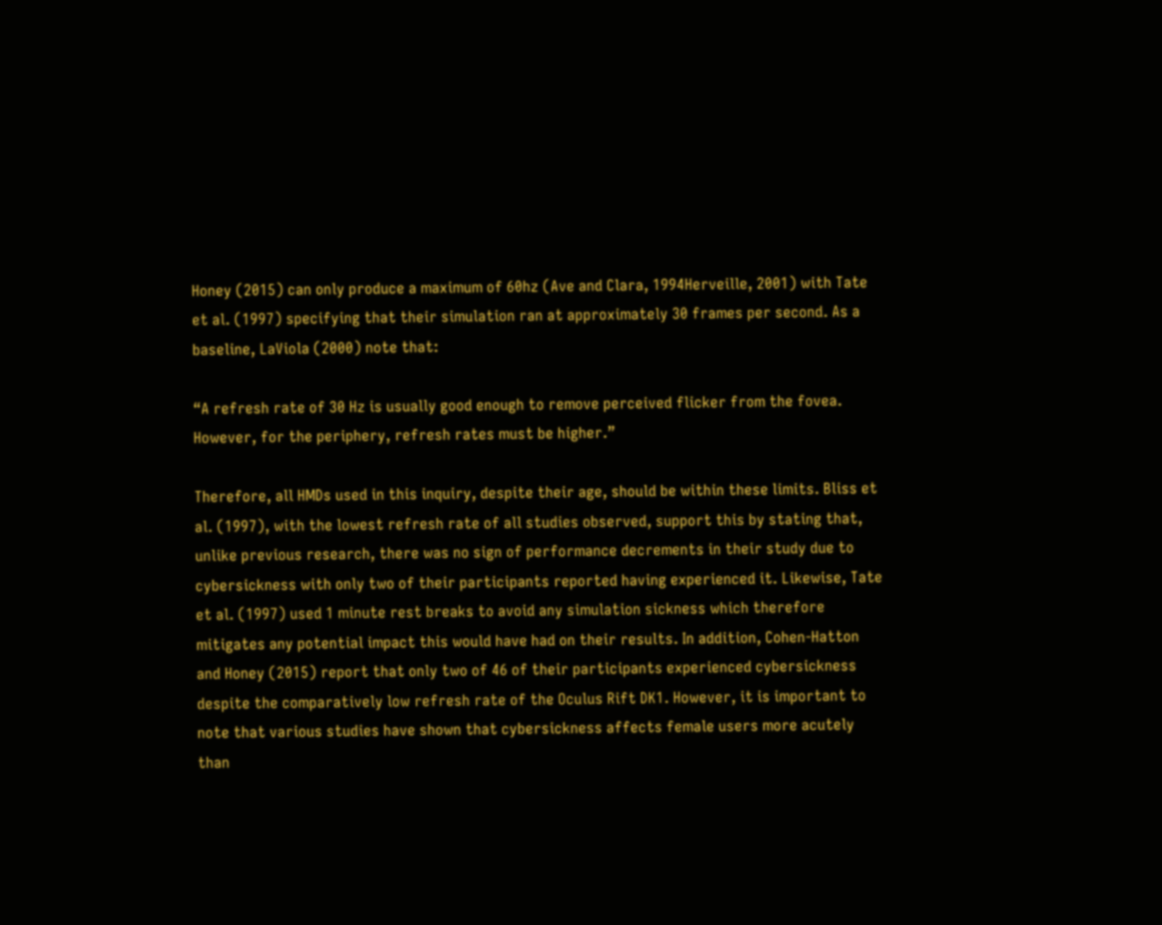Honey (2015) can only produce a maximum of 60hz (Ave and Clara, 1994Herveille, 2001) with Tate et al. (1997) specifying that their simulation ran at approximately 30 frames per second. As a baseline, LaViola (2000) note that:

“A refresh rate of 30 Hz is usually good enough to remove perceived flicker from the fovea. However, for the periphery, refresh rates must be higher.”

Therefore, all HMDs used in this inquiry, despite their age, should be within these limits. Bliss et al. (1997), with the lowest refresh rate of all studies observed, support this by stating that, unlike previous research, there was no sign of performance decrements in their study due to cybersickness with only two of their participants reported having experienced it. Likewise, Tate et al. (1997) used 1 minute rest breaks to avoid any simulation sickness which therefore mitigates any potential impact this would have had on their results. In addition, Cohen-Hatton and Honey (2015) report that only two of 46 of their participants experienced cybersickness despite the comparatively low refresh rate of the Oculus Rift DK1. However, it is important to note that various studies have shown that cybersickness affects female users more acutely than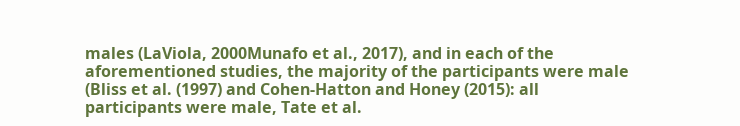males (LaViola, 2000Munafo et al., 2017), and in each of the aforementioned studies, the majority of the participants were male (Bliss et al. (1997) and Cohen-Hatton and Honey (2015): all participants were male, Tate et al.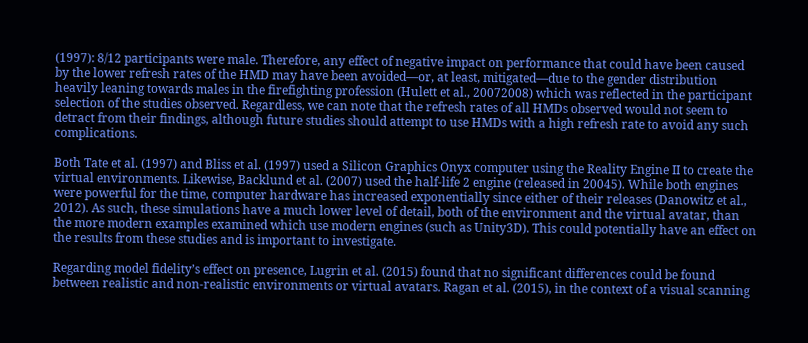(1997): 8/12 participants were male. Therefore, any effect of negative impact on performance that could have been caused by the lower refresh rates of the HMD may have been avoided—or, at least, mitigated—due to the gender distribution heavily leaning towards males in the firefighting profession (Hulett et al., 20072008) which was reflected in the participant selection of the studies observed. Regardless, we can note that the refresh rates of all HMDs observed would not seem to detract from their findings, although future studies should attempt to use HMDs with a high refresh rate to avoid any such complications.

Both Tate et al. (1997) and Bliss et al. (1997) used a Silicon Graphics Onyx computer using the Reality Engine II to create the virtual environments. Likewise, Backlund et al. (2007) used the half-life 2 engine (released in 20045). While both engines were powerful for the time, computer hardware has increased exponentially since either of their releases (Danowitz et al., 2012). As such, these simulations have a much lower level of detail, both of the environment and the virtual avatar, than the more modern examples examined which use modern engines (such as Unity3D). This could potentially have an effect on the results from these studies and is important to investigate.

Regarding model fidelity’s effect on presence, Lugrin et al. (2015) found that no significant differences could be found between realistic and non-realistic environments or virtual avatars. Ragan et al. (2015), in the context of a visual scanning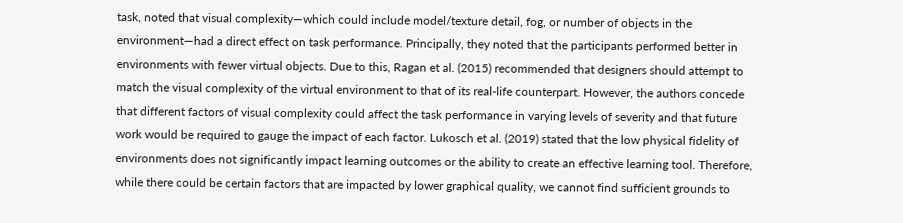task, noted that visual complexity—which could include model/texture detail, fog, or number of objects in the environment—had a direct effect on task performance. Principally, they noted that the participants performed better in environments with fewer virtual objects. Due to this, Ragan et al. (2015) recommended that designers should attempt to match the visual complexity of the virtual environment to that of its real-life counterpart. However, the authors concede that different factors of visual complexity could affect the task performance in varying levels of severity and that future work would be required to gauge the impact of each factor. Lukosch et al. (2019) stated that the low physical fidelity of environments does not significantly impact learning outcomes or the ability to create an effective learning tool. Therefore, while there could be certain factors that are impacted by lower graphical quality, we cannot find sufficient grounds to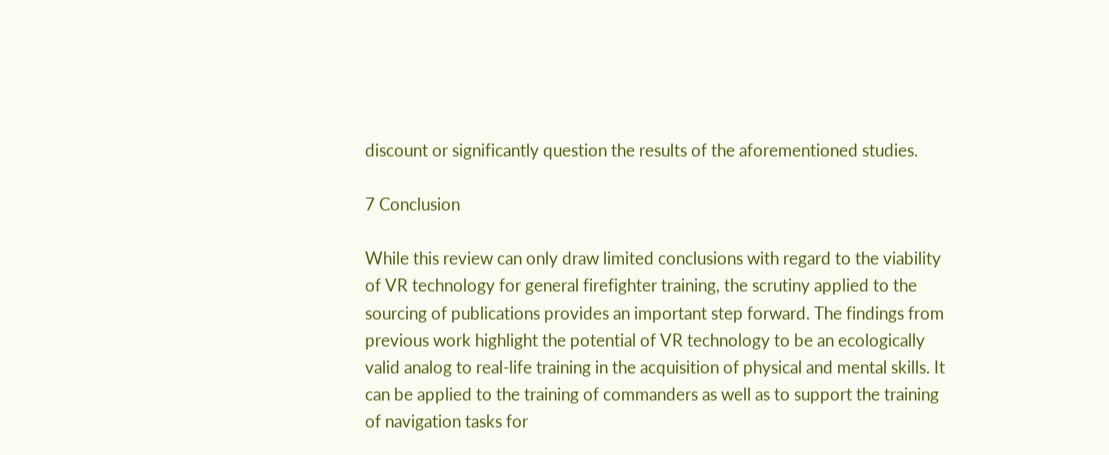discount or significantly question the results of the aforementioned studies.

7 Conclusion

While this review can only draw limited conclusions with regard to the viability of VR technology for general firefighter training, the scrutiny applied to the sourcing of publications provides an important step forward. The findings from previous work highlight the potential of VR technology to be an ecologically valid analog to real-life training in the acquisition of physical and mental skills. It can be applied to the training of commanders as well as to support the training of navigation tasks for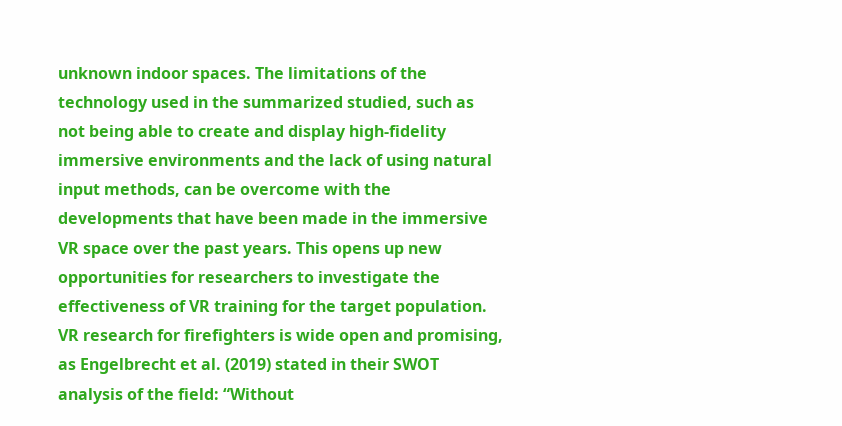unknown indoor spaces. The limitations of the technology used in the summarized studied, such as not being able to create and display high-fidelity immersive environments and the lack of using natural input methods, can be overcome with the developments that have been made in the immersive VR space over the past years. This opens up new opportunities for researchers to investigate the effectiveness of VR training for the target population. VR research for firefighters is wide open and promising, as Engelbrecht et al. (2019) stated in their SWOT analysis of the field: “Without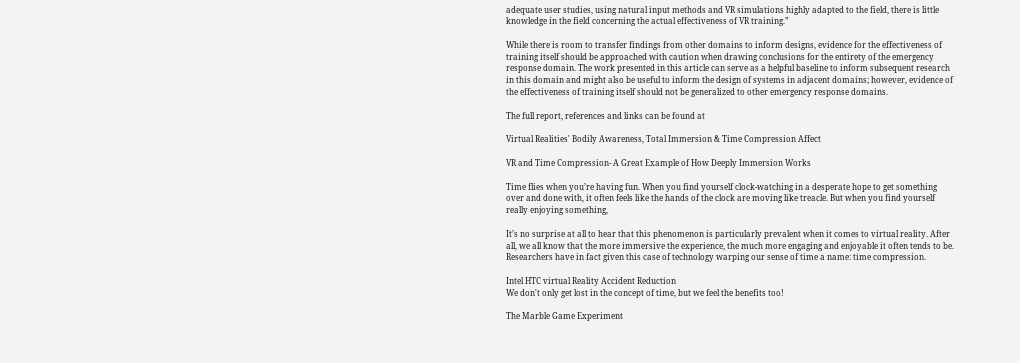adequate user studies, using natural input methods and VR simulations highly adapted to the field, there is little knowledge in the field concerning the actual effectiveness of VR training.”

While there is room to transfer findings from other domains to inform designs, evidence for the effectiveness of training itself should be approached with caution when drawing conclusions for the entirety of the emergency response domain. The work presented in this article can serve as a helpful baseline to inform subsequent research in this domain and might also be useful to inform the design of systems in adjacent domains; however, evidence of the effectiveness of training itself should not be generalized to other emergency response domains.

The full report, references and links can be found at

Virtual Realities' Bodily Awareness, Total Immersion & Time Compression Affect

VR and Time Compression- A Great Example of How Deeply Immersion Works

Time flies when you’re having fun. When you find yourself clock-watching in a desperate hope to get something over and done with, it often feels like the hands of the clock are moving like treacle. But when you find yourself really enjoying something,

It’s no surprise at all to hear that this phenomenon is particularly prevalent when it comes to virtual reality. After all, we all know that the more immersive the experience, the much more engaging and enjoyable it often tends to be. Researchers have in fact given this case of technology warping our sense of time a name: time compression.

Intel HTC virtual Reality Accident Reduction
We don't only get lost in the concept of time, but we feel the benefits too!

The Marble Game Experiment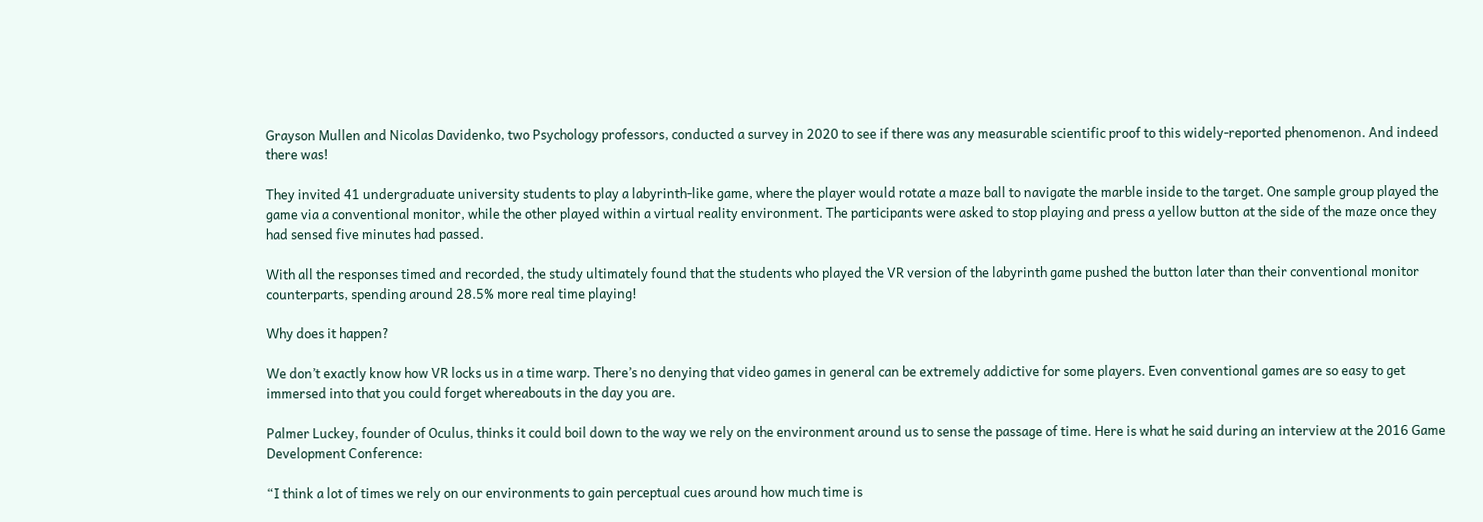Grayson Mullen and Nicolas Davidenko, two Psychology professors, conducted a survey in 2020 to see if there was any measurable scientific proof to this widely-reported phenomenon. And indeed there was!

They invited 41 undergraduate university students to play a labyrinth-like game, where the player would rotate a maze ball to navigate the marble inside to the target. One sample group played the game via a conventional monitor, while the other played within a virtual reality environment. The participants were asked to stop playing and press a yellow button at the side of the maze once they had sensed five minutes had passed.

With all the responses timed and recorded, the study ultimately found that the students who played the VR version of the labyrinth game pushed the button later than their conventional monitor counterparts, spending around 28.5% more real time playing!

Why does it happen?

We don’t exactly know how VR locks us in a time warp. There’s no denying that video games in general can be extremely addictive for some players. Even conventional games are so easy to get immersed into that you could forget whereabouts in the day you are.

Palmer Luckey, founder of Oculus, thinks it could boil down to the way we rely on the environment around us to sense the passage of time. Here is what he said during an interview at the 2016 Game Development Conference:

“I think a lot of times we rely on our environments to gain perceptual cues around how much time is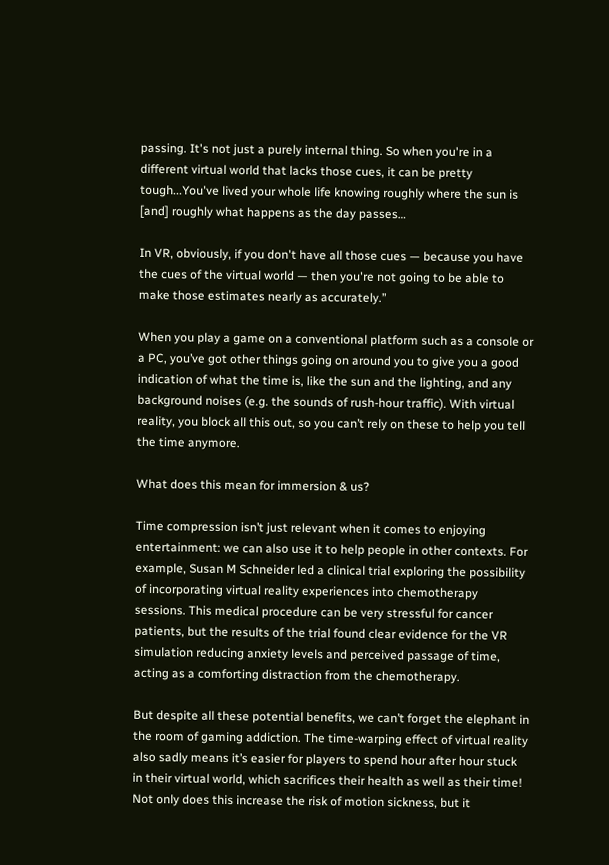passing. It's not just a purely internal thing. So when you're in a different virtual world that lacks those cues, it can be pretty tough...You've lived your whole life knowing roughly where the sun is [and] roughly what happens as the day passes…

In VR, obviously, if you don't have all those cues — because you have the cues of the virtual world — then you're not going to be able to make those estimates nearly as accurately.”

When you play a game on a conventional platform such as a console or a PC, you’ve got other things going on around you to give you a good indication of what the time is, like the sun and the lighting, and any background noises (e.g. the sounds of rush-hour traffic). With virtual reality, you block all this out, so you can’t rely on these to help you tell the time anymore.

What does this mean for immersion & us?

Time compression isn’t just relevant when it comes to enjoying entertainment: we can also use it to help people in other contexts. For example, Susan M Schneider led a clinical trial exploring the possibility of incorporating virtual reality experiences into chemotherapy sessions. This medical procedure can be very stressful for cancer patients, but the results of the trial found clear evidence for the VR simulation reducing anxiety levels and perceived passage of time, acting as a comforting distraction from the chemotherapy.

But despite all these potential benefits, we can’t forget the elephant in the room of gaming addiction. The time-warping effect of virtual reality also sadly means it’s easier for players to spend hour after hour stuck in their virtual world, which sacrifices their health as well as their time! Not only does this increase the risk of motion sickness, but it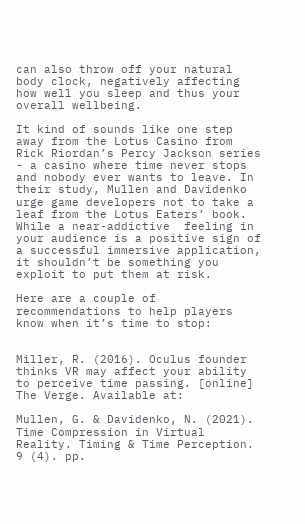can also throw off your natural body clock, negatively affecting how well you sleep and thus your overall wellbeing.

It kind of sounds like one step away from the Lotus Casino from Rick Riordan’s Percy Jackson series - a casino where time never stops and nobody ever wants to leave. In their study, Mullen and Davidenko urge game developers not to take a leaf from the Lotus Eaters’ book. While a near-addictive  feeling in your audience is a positive sign of a successful immersive application, it shouldn’t be something you exploit to put them at risk.

Here are a couple of recommendations to help players know when it’s time to stop:


Miller, R. (2016). Oculus founder thinks VR may affect your ability to perceive time passing. [online] The Verge. Available at:

Mullen, G. & Davidenko, N. (2021). Time Compression in Virtual Reality. Timing & Time Perception. 9 (4). pp.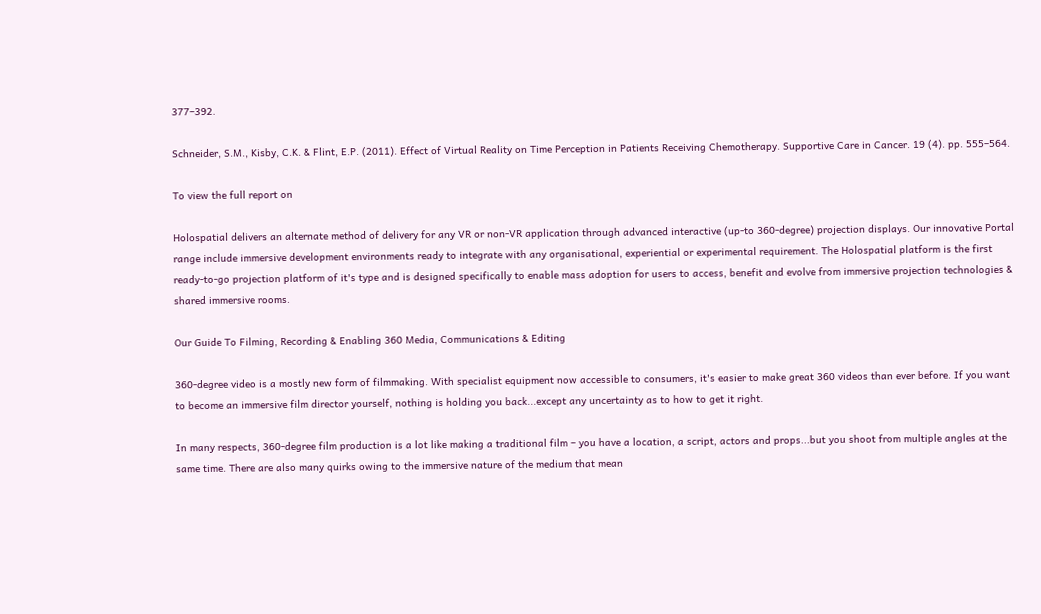377–392.

Schneider, S.M., Kisby, C.K. & Flint, E.P. (2011). Effect of Virtual Reality on Time Perception in Patients Receiving Chemotherapy. Supportive Care in Cancer. 19 (4). pp. 555–564.

To view the full report on

Holospatial delivers an alternate method of delivery for any VR or non-VR application through advanced interactive (up-to 360-degree) projection displays. Our innovative Portal range include immersive development environments ready to integrate with any organisational, experiential or experimental requirement. The Holospatial platform is the first ready-to-go projection platform of it's type and is designed specifically to enable mass adoption for users to access, benefit and evolve from immersive projection technologies & shared immersive rooms.

Our Guide To Filming, Recording & Enabling 360 Media, Communications & Editing

360-degree video is a mostly new form of filmmaking. With specialist equipment now accessible to consumers, it's easier to make great 360 videos than ever before. If you want to become an immersive film director yourself, nothing is holding you back...except any uncertainty as to how to get it right.

In many respects, 360-degree film production is a lot like making a traditional film – you have a location, a script, actors and props...but you shoot from multiple angles at the same time. There are also many quirks owing to the immersive nature of the medium that mean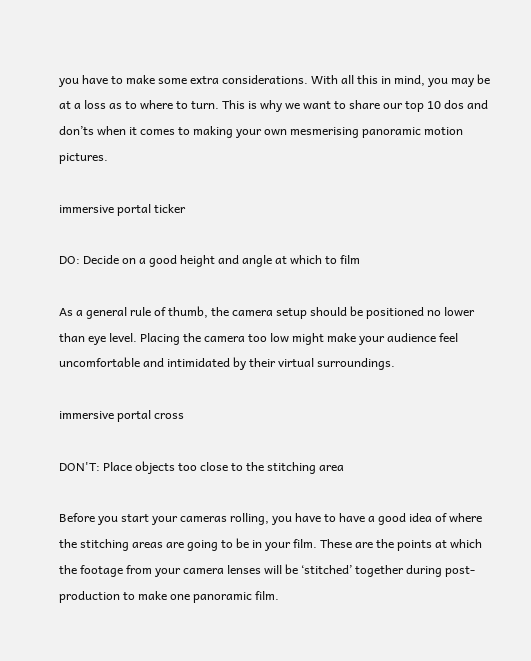you have to make some extra considerations. With all this in mind, you may be at a loss as to where to turn. This is why we want to share our top 10 dos and don’ts when it comes to making your own mesmerising panoramic motion pictures.

immersive portal ticker

DO: Decide on a good height and angle at which to film

As a general rule of thumb, the camera setup should be positioned no lower than eye level. Placing the camera too low might make your audience feel uncomfortable and intimidated by their virtual surroundings.

immersive portal cross

DON'T: Place objects too close to the stitching area

Before you start your cameras rolling, you have to have a good idea of where the stitching areas are going to be in your film. These are the points at which the footage from your camera lenses will be ‘stitched’ together during post-production to make one panoramic film.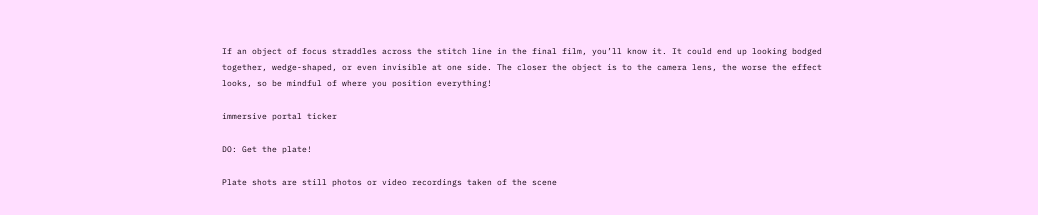If an object of focus straddles across the stitch line in the final film, you’ll know it. It could end up looking bodged together, wedge-shaped, or even invisible at one side. The closer the object is to the camera lens, the worse the effect looks, so be mindful of where you position everything!

immersive portal ticker

DO: Get the plate!

Plate shots are still photos or video recordings taken of the scene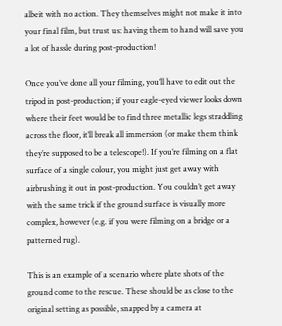albeit with no action. They themselves might not make it into your final film, but trust us: having them to hand will save you a lot of hassle during post-production!

Once you’ve done all your filming, you’ll have to edit out the tripod in post-production; if your eagle-eyed viewer looks down where their feet would be to find three metallic legs straddling across the floor, it’ll break all immersion (or make them think they’re supposed to be a telescope!). If you’re filming on a flat surface of a single colour, you might just get away with airbrushing it out in post-production. You couldn’t get away with the same trick if the ground surface is visually more complex, however (e.g. if you were filming on a bridge or a patterned rug).

This is an example of a scenario where plate shots of the ground come to the rescue. These should be as close to the original setting as possible, snapped by a camera at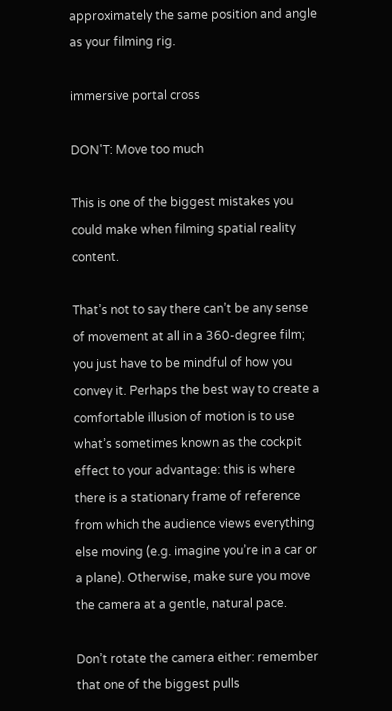approximately the same position and angle as your filming rig.

immersive portal cross

DON'T: Move too much

This is one of the biggest mistakes you could make when filming spatial reality content.

That’s not to say there can’t be any sense of movement at all in a 360-degree film; you just have to be mindful of how you convey it. Perhaps the best way to create a comfortable illusion of motion is to use what’s sometimes known as the cockpit effect to your advantage: this is where there is a stationary frame of reference from which the audience views everything else moving (e.g. imagine you’re in a car or a plane). Otherwise, make sure you move the camera at a gentle, natural pace.

Don’t rotate the camera either: remember that one of the biggest pulls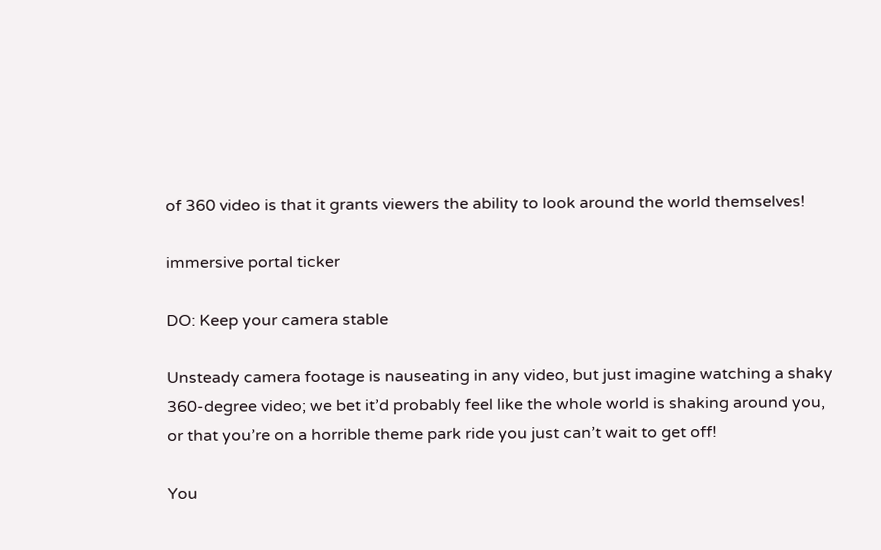of 360 video is that it grants viewers the ability to look around the world themselves!

immersive portal ticker

DO: Keep your camera stable

Unsteady camera footage is nauseating in any video, but just imagine watching a shaky 360-degree video; we bet it’d probably feel like the whole world is shaking around you, or that you’re on a horrible theme park ride you just can’t wait to get off!

You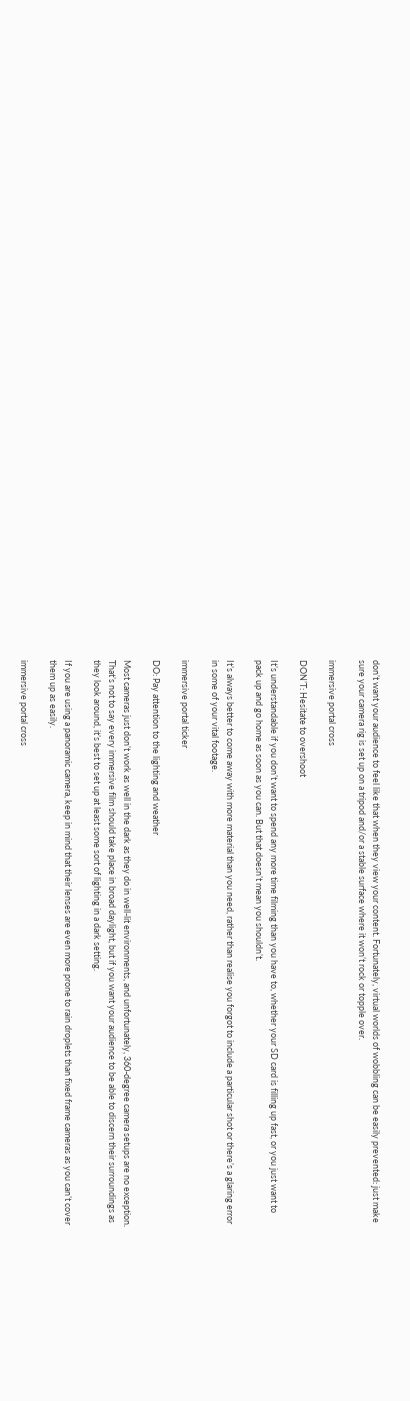don’t want your audience to feel like that when they view your content. Fortunately, virtual worlds of wobbling can be easily prevented: just make sure your camera rig is set up on a tripod and/or a stable surface where it won’t rock or topple over.

immersive portal cross

DON’T: Hesitate to overshoot

It’s understandable if you don’t want to spend any more time filming than you have to, whether your SD card is filling up fast, or you just want to pack up and go home as soon as you can. But that doesn’t mean you shouldn’t.

It’s always better to come away with more material than you need, rather than realise you forgot to include a particular shot or there’s a glaring error in some of your vital footage.

immersive portal ticker

DO: Pay attention to the lighting and weather

Most cameras just don’t work as well in the dark as they do in well-lit environments, and unfortunately, 360-degree camera setups are no exception. That’s not to say every immersive film should take place in broad daylight, but if you want your audience to be able to discern their surroundings as they look around, it’s best to set up at least some sort of lighting in a dark setting.

If you are using a panoramic camera, keep in mind that their lenses are even more prone to rain droplets than fixed frame cameras as you can’t cover them up as easily.

immersive portal cross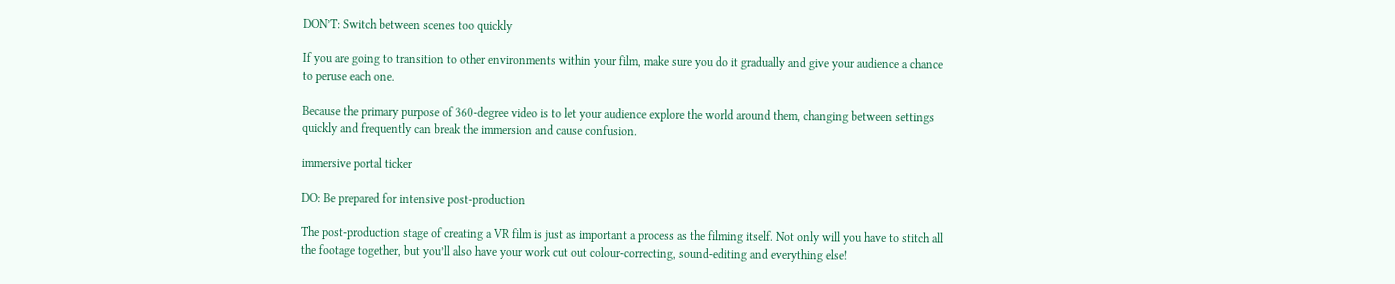DON’T: Switch between scenes too quickly

If you are going to transition to other environments within your film, make sure you do it gradually and give your audience a chance to peruse each one.

Because the primary purpose of 360-degree video is to let your audience explore the world around them, changing between settings quickly and frequently can break the immersion and cause confusion.

immersive portal ticker

DO: Be prepared for intensive post-production

The post-production stage of creating a VR film is just as important a process as the filming itself. Not only will you have to stitch all the footage together, but you’ll also have your work cut out colour-correcting, sound-editing and everything else!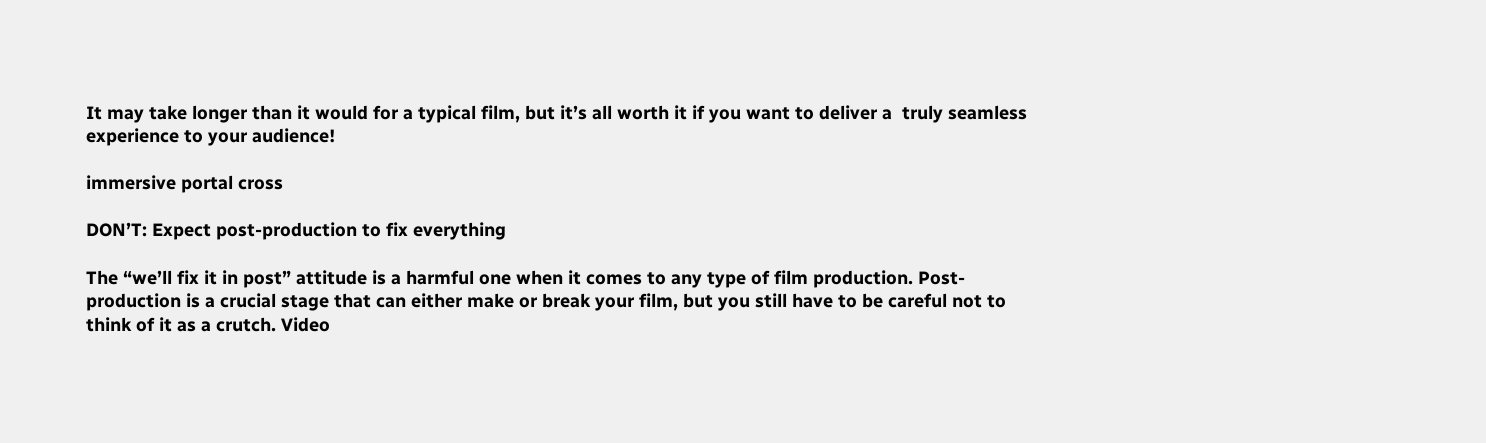It may take longer than it would for a typical film, but it’s all worth it if you want to deliver a  truly seamless experience to your audience!

immersive portal cross

DON’T: Expect post-production to fix everything

The “we’ll fix it in post” attitude is a harmful one when it comes to any type of film production. Post-production is a crucial stage that can either make or break your film, but you still have to be careful not to think of it as a crutch. Video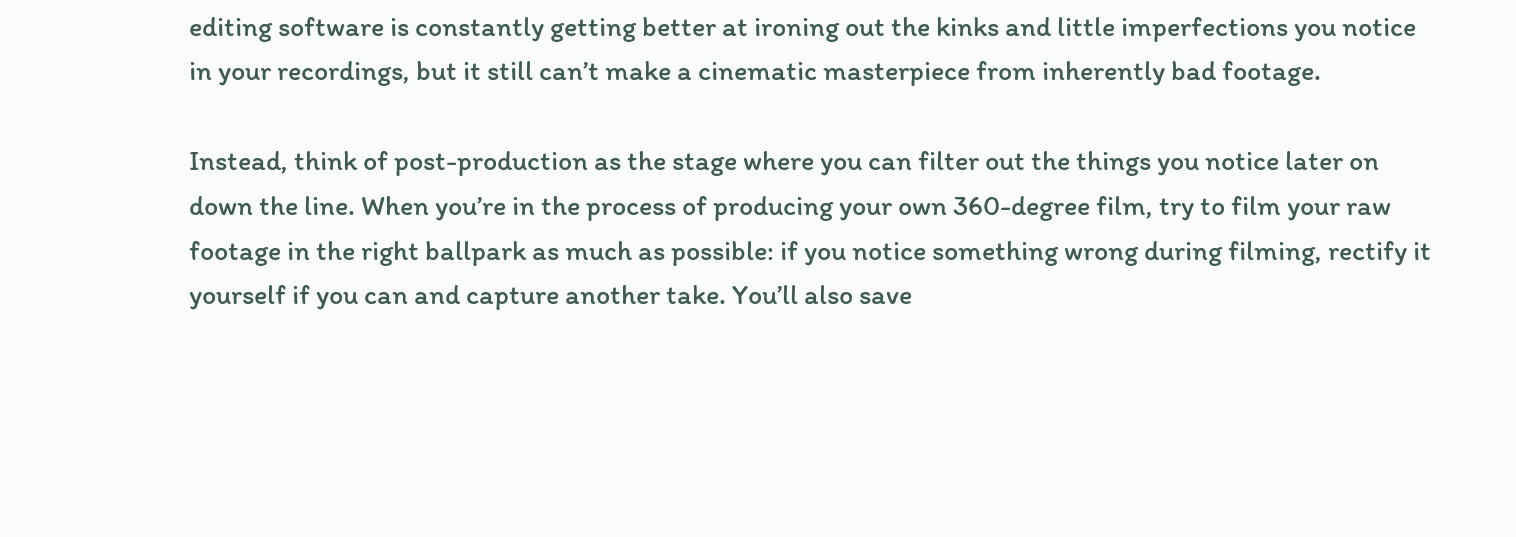editing software is constantly getting better at ironing out the kinks and little imperfections you notice in your recordings, but it still can’t make a cinematic masterpiece from inherently bad footage.

Instead, think of post-production as the stage where you can filter out the things you notice later on down the line. When you’re in the process of producing your own 360-degree film, try to film your raw footage in the right ballpark as much as possible: if you notice something wrong during filming, rectify it yourself if you can and capture another take. You’ll also save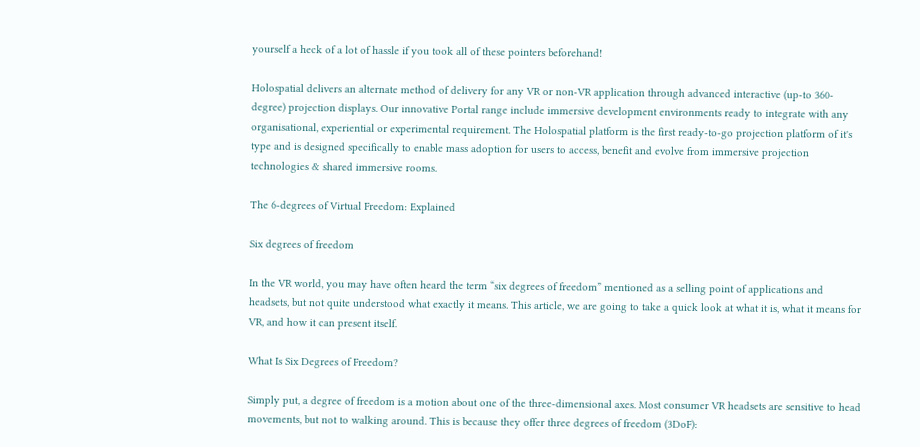yourself a heck of a lot of hassle if you took all of these pointers beforehand!

Holospatial delivers an alternate method of delivery for any VR or non-VR application through advanced interactive (up-to 360-degree) projection displays. Our innovative Portal range include immersive development environments ready to integrate with any organisational, experiential or experimental requirement. The Holospatial platform is the first ready-to-go projection platform of it's type and is designed specifically to enable mass adoption for users to access, benefit and evolve from immersive projection technologies & shared immersive rooms.

The 6-degrees of Virtual Freedom: Explained

Six degrees of freedom

In the VR world, you may have often heard the term “six degrees of freedom” mentioned as a selling point of applications and headsets, but not quite understood what exactly it means. This article, we are going to take a quick look at what it is, what it means for VR, and how it can present itself.

What Is Six Degrees of Freedom?

Simply put, a degree of freedom is a motion about one of the three-dimensional axes. Most consumer VR headsets are sensitive to head movements, but not to walking around. This is because they offer three degrees of freedom (3DoF):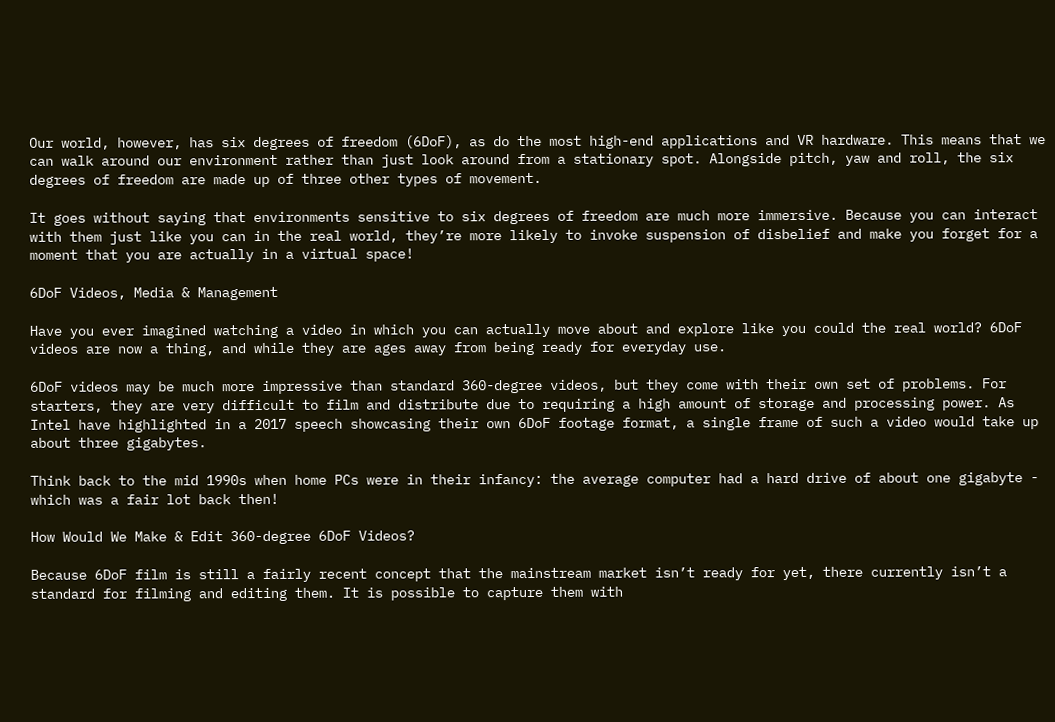Our world, however, has six degrees of freedom (6DoF), as do the most high-end applications and VR hardware. This means that we can walk around our environment rather than just look around from a stationary spot. Alongside pitch, yaw and roll, the six degrees of freedom are made up of three other types of movement.

It goes without saying that environments sensitive to six degrees of freedom are much more immersive. Because you can interact with them just like you can in the real world, they’re more likely to invoke suspension of disbelief and make you forget for a moment that you are actually in a virtual space!

6DoF Videos, Media & Management

Have you ever imagined watching a video in which you can actually move about and explore like you could the real world? 6DoF videos are now a thing, and while they are ages away from being ready for everyday use.

6DoF videos may be much more impressive than standard 360-degree videos, but they come with their own set of problems. For starters, they are very difficult to film and distribute due to requiring a high amount of storage and processing power. As Intel have highlighted in a 2017 speech showcasing their own 6DoF footage format, a single frame of such a video would take up about three gigabytes.

Think back to the mid 1990s when home PCs were in their infancy: the average computer had a hard drive of about one gigabyte - which was a fair lot back then!

How Would We Make & Edit 360-degree 6DoF Videos?

Because 6DoF film is still a fairly recent concept that the mainstream market isn’t ready for yet, there currently isn’t a standard for filming and editing them. It is possible to capture them with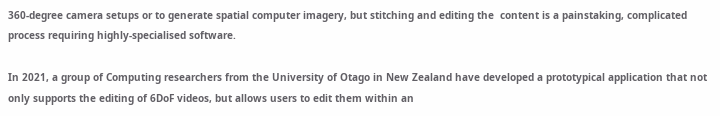360-degree camera setups or to generate spatial computer imagery, but stitching and editing the  content is a painstaking, complicated process requiring highly-specialised software.

In 2021, a group of Computing researchers from the University of Otago in New Zealand have developed a prototypical application that not only supports the editing of 6DoF videos, but allows users to edit them within an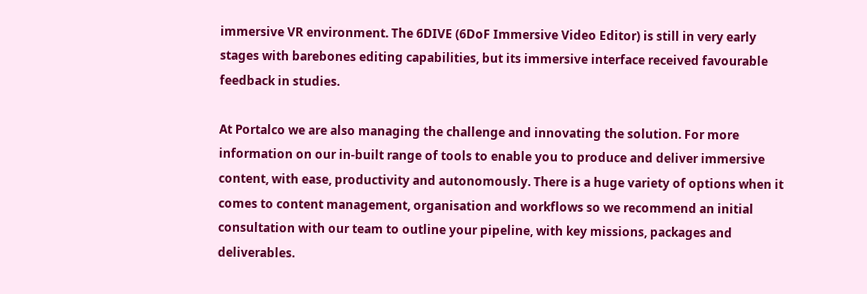immersive VR environment. The 6DIVE (6DoF Immersive Video Editor) is still in very early stages with barebones editing capabilities, but its immersive interface received favourable feedback in studies.

At Portalco we are also managing the challenge and innovating the solution. For more information on our in-built range of tools to enable you to produce and deliver immersive content, with ease, productivity and autonomously. There is a huge variety of options when it comes to content management, organisation and workflows so we recommend an initial consultation with our team to outline your pipeline, with key missions, packages and deliverables.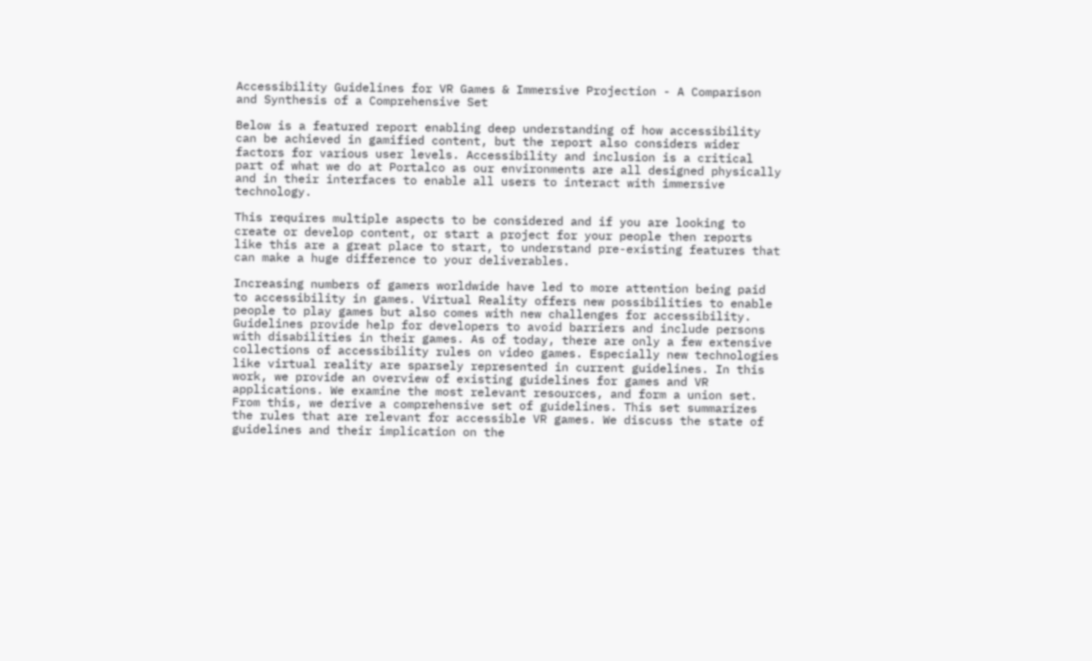Accessibility Guidelines for VR Games & Immersive Projection - A Comparison and Synthesis of a Comprehensive Set

Below is a featured report enabling deep understanding of how accessibility can be achieved in gamified content, but the report also considers wider factors for various user levels. Accessibility and inclusion is a critical part of what we do at Portalco as our environments are all designed physically and in their interfaces to enable all users to interact with immersive technology.

This requires multiple aspects to be considered and if you are looking to create or develop content, or start a project for your people then reports like this are a great place to start, to understand pre-existing features that can make a huge difference to your deliverables.

Increasing numbers of gamers worldwide have led to more attention being paid to accessibility in games. Virtual Reality offers new possibilities to enable people to play games but also comes with new challenges for accessibility. Guidelines provide help for developers to avoid barriers and include persons with disabilities in their games. As of today, there are only a few extensive collections of accessibility rules on video games. Especially new technologies like virtual reality are sparsely represented in current guidelines. In this work, we provide an overview of existing guidelines for games and VR applications. We examine the most relevant resources, and form a union set. From this, we derive a comprehensive set of guidelines. This set summarizes the rules that are relevant for accessible VR games. We discuss the state of guidelines and their implication on the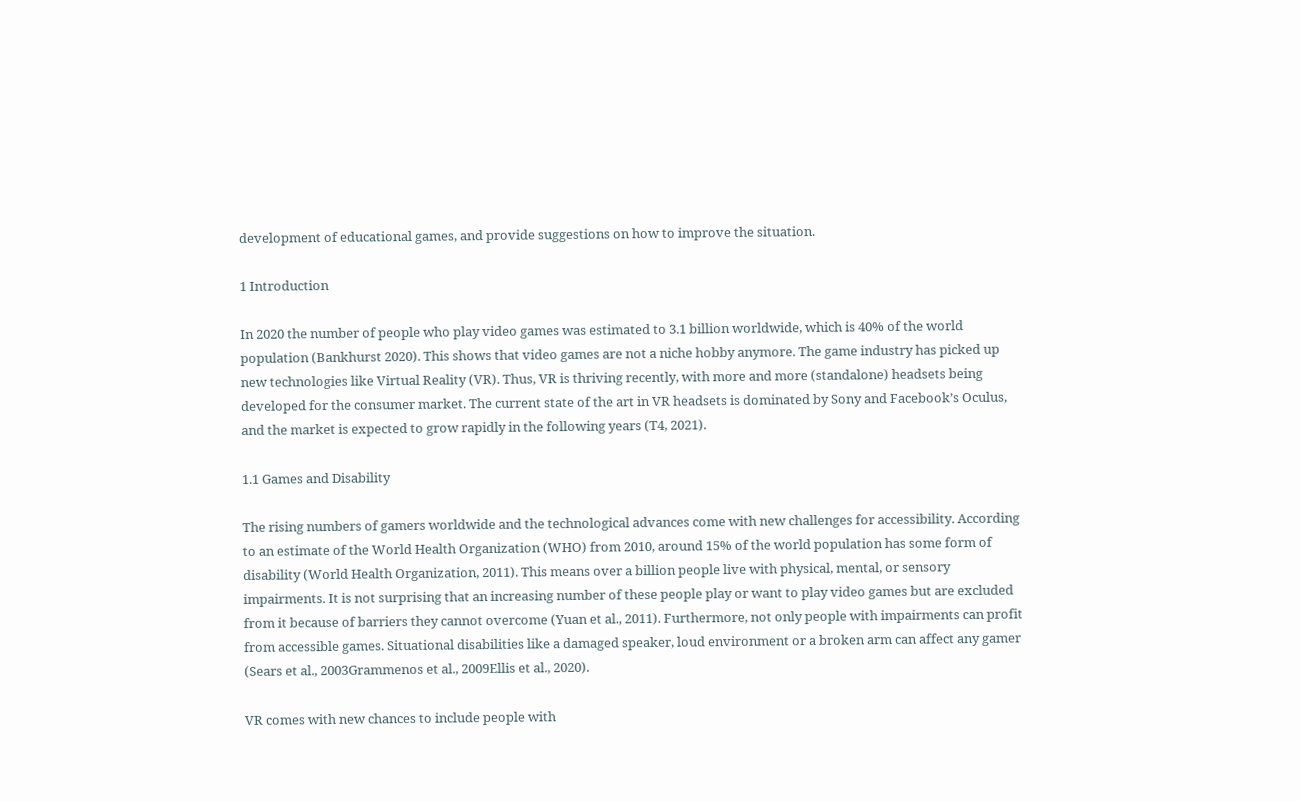development of educational games, and provide suggestions on how to improve the situation.

1 Introduction

In 2020 the number of people who play video games was estimated to 3.1 billion worldwide, which is 40% of the world population (Bankhurst 2020). This shows that video games are not a niche hobby anymore. The game industry has picked up new technologies like Virtual Reality (VR). Thus, VR is thriving recently, with more and more (standalone) headsets being developed for the consumer market. The current state of the art in VR headsets is dominated by Sony and Facebook’s Oculus, and the market is expected to grow rapidly in the following years (T4, 2021).

1.1 Games and Disability

The rising numbers of gamers worldwide and the technological advances come with new challenges for accessibility. According to an estimate of the World Health Organization (WHO) from 2010, around 15% of the world population has some form of disability (World Health Organization, 2011). This means over a billion people live with physical, mental, or sensory impairments. It is not surprising that an increasing number of these people play or want to play video games but are excluded from it because of barriers they cannot overcome (Yuan et al., 2011). Furthermore, not only people with impairments can profit from accessible games. Situational disabilities like a damaged speaker, loud environment or a broken arm can affect any gamer (Sears et al., 2003Grammenos et al., 2009Ellis et al., 2020).

VR comes with new chances to include people with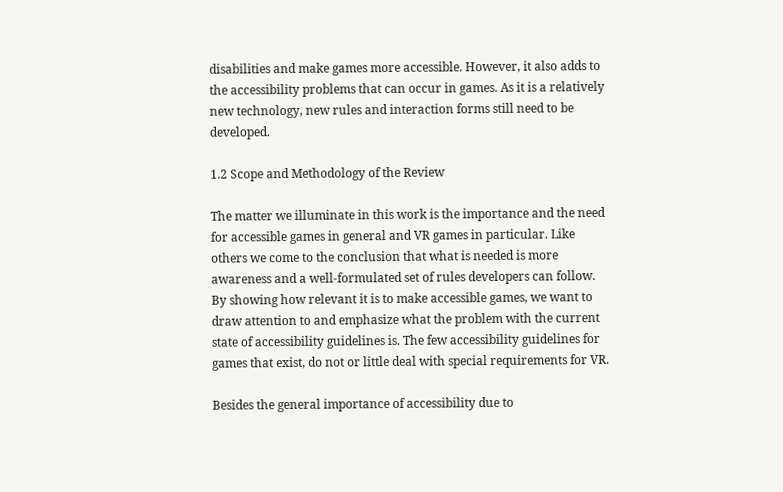disabilities and make games more accessible. However, it also adds to the accessibility problems that can occur in games. As it is a relatively new technology, new rules and interaction forms still need to be developed.

1.2 Scope and Methodology of the Review

The matter we illuminate in this work is the importance and the need for accessible games in general and VR games in particular. Like others we come to the conclusion that what is needed is more awareness and a well-formulated set of rules developers can follow. By showing how relevant it is to make accessible games, we want to draw attention to and emphasize what the problem with the current state of accessibility guidelines is. The few accessibility guidelines for games that exist, do not or little deal with special requirements for VR.

Besides the general importance of accessibility due to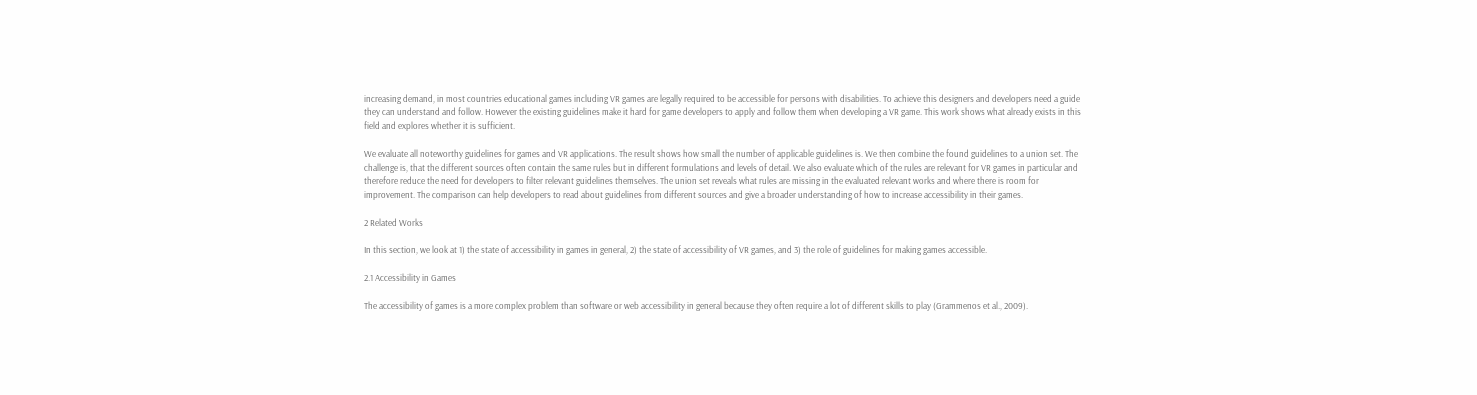increasing demand, in most countries educational games including VR games are legally required to be accessible for persons with disabilities. To achieve this designers and developers need a guide they can understand and follow. However the existing guidelines make it hard for game developers to apply and follow them when developing a VR game. This work shows what already exists in this field and explores whether it is sufficient.

We evaluate all noteworthy guidelines for games and VR applications. The result shows how small the number of applicable guidelines is. We then combine the found guidelines to a union set. The challenge is, that the different sources often contain the same rules but in different formulations and levels of detail. We also evaluate which of the rules are relevant for VR games in particular and therefore reduce the need for developers to filter relevant guidelines themselves. The union set reveals what rules are missing in the evaluated relevant works and where there is room for improvement. The comparison can help developers to read about guidelines from different sources and give a broader understanding of how to increase accessibility in their games.

2 Related Works

In this section, we look at 1) the state of accessibility in games in general, 2) the state of accessibility of VR games, and 3) the role of guidelines for making games accessible.

2.1 Accessibility in Games

The accessibility of games is a more complex problem than software or web accessibility in general because they often require a lot of different skills to play (Grammenos et al., 2009).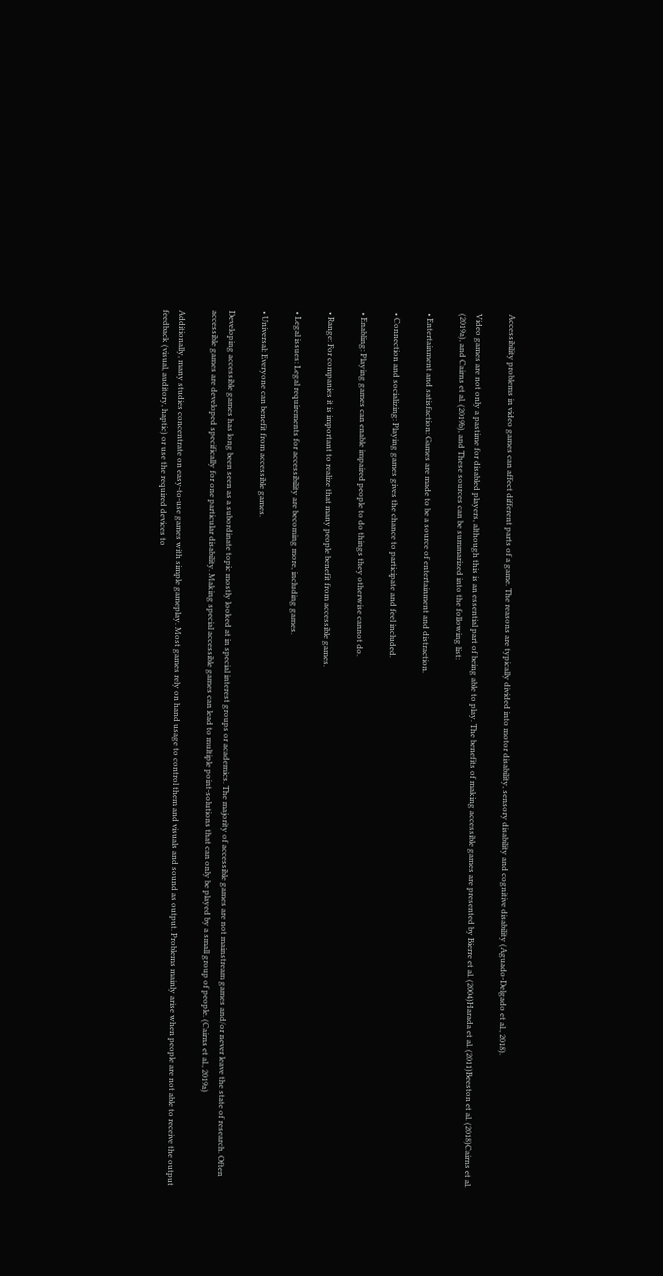Accessibility problems in video games can affect different parts of a game. The reasons are typically divided into motor disability, sensory disability and cognitive disability (Aguado-Delgado et al., 2018).

Video games are not only a pastime for disabled players, although this is an essential part of being able to play. The benefits of making accessible games are presented by Bierre et al. (2004)Harada et al. (2011)Beeston et al. (2018)Cairns et al. (2019a), and Cairns et al. (2019b), and These sources can be summarized into the following list:

• Entertainment and satisfaction: Games are made to be a source of entertainment and distraction.

• Connection and socializing: Playing games gives the chance to participate and feel included.

• Enabling: Playing games can enable impaired people to do things they otherwise cannot do.

• Range: For companies it is important to realize that many people benefit from accessible games.

• Legal issues: Legal requirements for accessibility are becoming more, including games.

• Universal: Everyone can benefit from accessible games.

Developing accessible games has long been seen as a subordinate topic mostly looked at in special interest groups or academics. The majority of accessible games are not mainstream games and/or never leave the state of research. Often accessible games are developed specifically for one particular disability. Making special accessible games can lead to multiple point-solutions that can only be played by a small group of people. (Cairns et al., 2019a)

Additionally, many studies concentrate on easy-to-use games with simple gameplay. Most games rely on hand usage to control them and visuals and sound as output. Problems mainly arise when people are not able to receive the output feedback (visual, auditory, haptic) or use the required devices to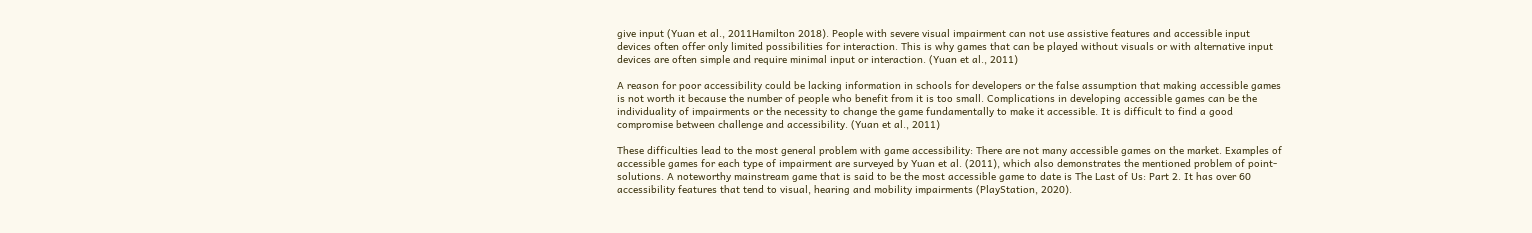give input (Yuan et al., 2011Hamilton 2018). People with severe visual impairment can not use assistive features and accessible input devices often offer only limited possibilities for interaction. This is why games that can be played without visuals or with alternative input devices are often simple and require minimal input or interaction. (Yuan et al., 2011)

A reason for poor accessibility could be lacking information in schools for developers or the false assumption that making accessible games is not worth it because the number of people who benefit from it is too small. Complications in developing accessible games can be the individuality of impairments or the necessity to change the game fundamentally to make it accessible. It is difficult to find a good compromise between challenge and accessibility. (Yuan et al., 2011)

These difficulties lead to the most general problem with game accessibility: There are not many accessible games on the market. Examples of accessible games for each type of impairment are surveyed by Yuan et al. (2011), which also demonstrates the mentioned problem of point-solutions. A noteworthy mainstream game that is said to be the most accessible game to date is The Last of Us: Part 2. It has over 60 accessibility features that tend to visual, hearing and mobility impairments (PlayStation, 2020).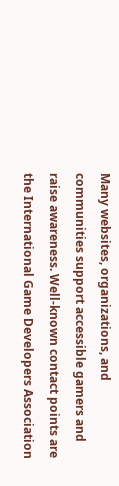Many websites, organizations, and communities support accessible gamers and raise awareness. Well-known contact points are the International Game Developers Association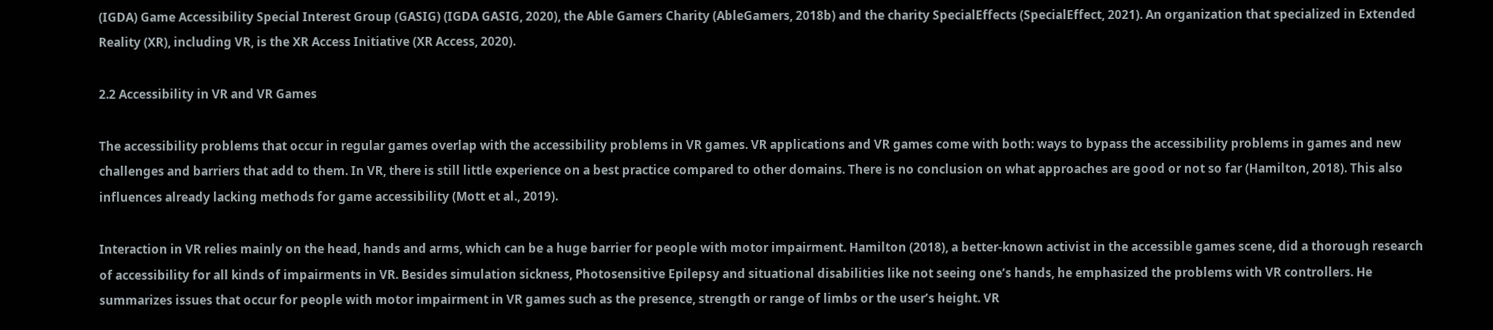(IGDA) Game Accessibility Special Interest Group (GASIG) (IGDA GASIG, 2020), the Able Gamers Charity (AbleGamers, 2018b) and the charity SpecialEffects (SpecialEffect, 2021). An organization that specialized in Extended Reality (XR), including VR, is the XR Access Initiative (XR Access, 2020).

2.2 Accessibility in VR and VR Games

The accessibility problems that occur in regular games overlap with the accessibility problems in VR games. VR applications and VR games come with both: ways to bypass the accessibility problems in games and new challenges and barriers that add to them. In VR, there is still little experience on a best practice compared to other domains. There is no conclusion on what approaches are good or not so far (Hamilton, 2018). This also influences already lacking methods for game accessibility (Mott et al., 2019).

Interaction in VR relies mainly on the head, hands and arms, which can be a huge barrier for people with motor impairment. Hamilton (2018), a better-known activist in the accessible games scene, did a thorough research of accessibility for all kinds of impairments in VR. Besides simulation sickness, Photosensitive Epilepsy and situational disabilities like not seeing one’s hands, he emphasized the problems with VR controllers. He summarizes issues that occur for people with motor impairment in VR games such as the presence, strength or range of limbs or the user’s height. VR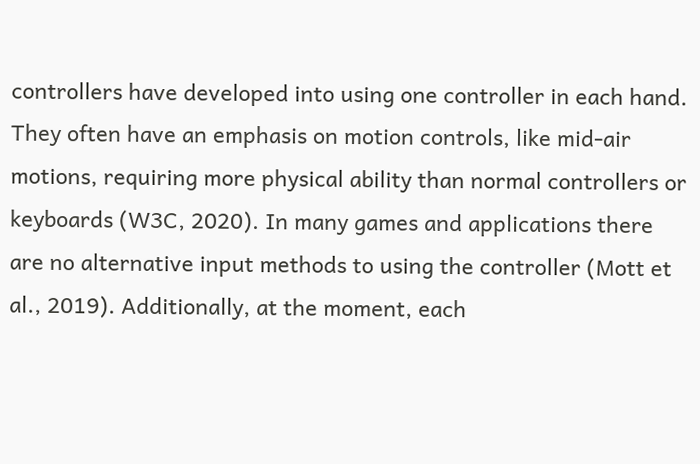controllers have developed into using one controller in each hand. They often have an emphasis on motion controls, like mid-air motions, requiring more physical ability than normal controllers or keyboards (W3C, 2020). In many games and applications there are no alternative input methods to using the controller (Mott et al., 2019). Additionally, at the moment, each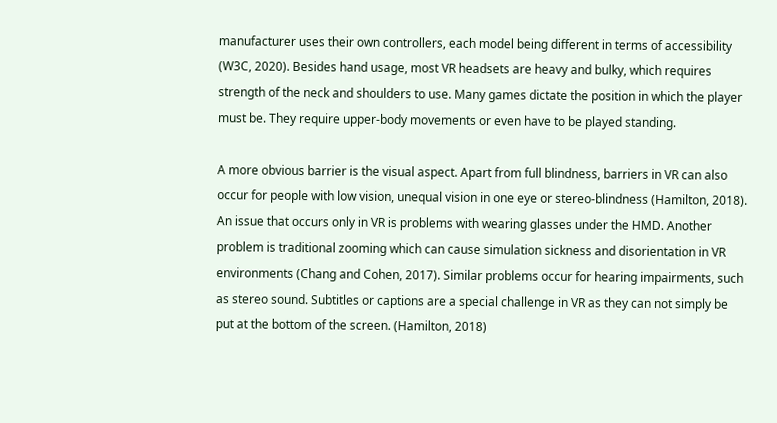manufacturer uses their own controllers, each model being different in terms of accessibility (W3C, 2020). Besides hand usage, most VR headsets are heavy and bulky, which requires strength of the neck and shoulders to use. Many games dictate the position in which the player must be. They require upper-body movements or even have to be played standing.

A more obvious barrier is the visual aspect. Apart from full blindness, barriers in VR can also occur for people with low vision, unequal vision in one eye or stereo-blindness (Hamilton, 2018). An issue that occurs only in VR is problems with wearing glasses under the HMD. Another problem is traditional zooming which can cause simulation sickness and disorientation in VR environments (Chang and Cohen, 2017). Similar problems occur for hearing impairments, such as stereo sound. Subtitles or captions are a special challenge in VR as they can not simply be put at the bottom of the screen. (Hamilton, 2018)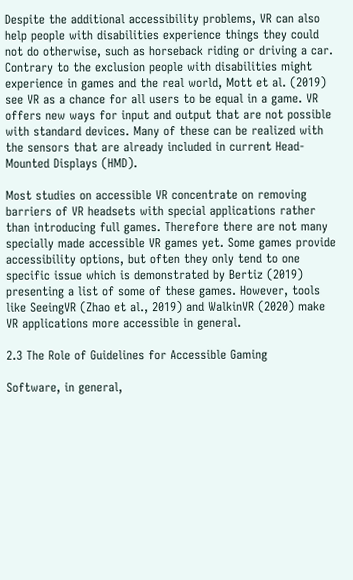Despite the additional accessibility problems, VR can also help people with disabilities experience things they could not do otherwise, such as horseback riding or driving a car. Contrary to the exclusion people with disabilities might experience in games and the real world, Mott et al. (2019) see VR as a chance for all users to be equal in a game. VR offers new ways for input and output that are not possible with standard devices. Many of these can be realized with the sensors that are already included in current Head-Mounted Displays (HMD).

Most studies on accessible VR concentrate on removing barriers of VR headsets with special applications rather than introducing full games. Therefore there are not many specially made accessible VR games yet. Some games provide accessibility options, but often they only tend to one specific issue which is demonstrated by Bertiz (2019) presenting a list of some of these games. However, tools like SeeingVR (Zhao et al., 2019) and WalkinVR (2020) make VR applications more accessible in general.

2.3 The Role of Guidelines for Accessible Gaming

Software, in general,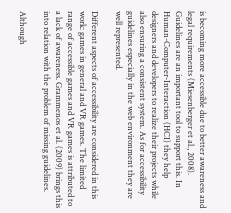is becoming more accessible due to better awareness and legal requirements (Miesenberger et al., 2008). Guidelines are an important tool to support this. In Human-Computer-Interaction (HCI) they help designers and developers to realize their projects while also ensuring a consistent system. As for accessibility guidelines especially in the web environment they are well represented.

Different aspects of accessibility are considered in this work: games in general and VR games. The limited range of accessible games and VR games is attributed to a lack of awareness. Grammenos et al. (2009) brings this into relation with the problem of missing guidelines.

Although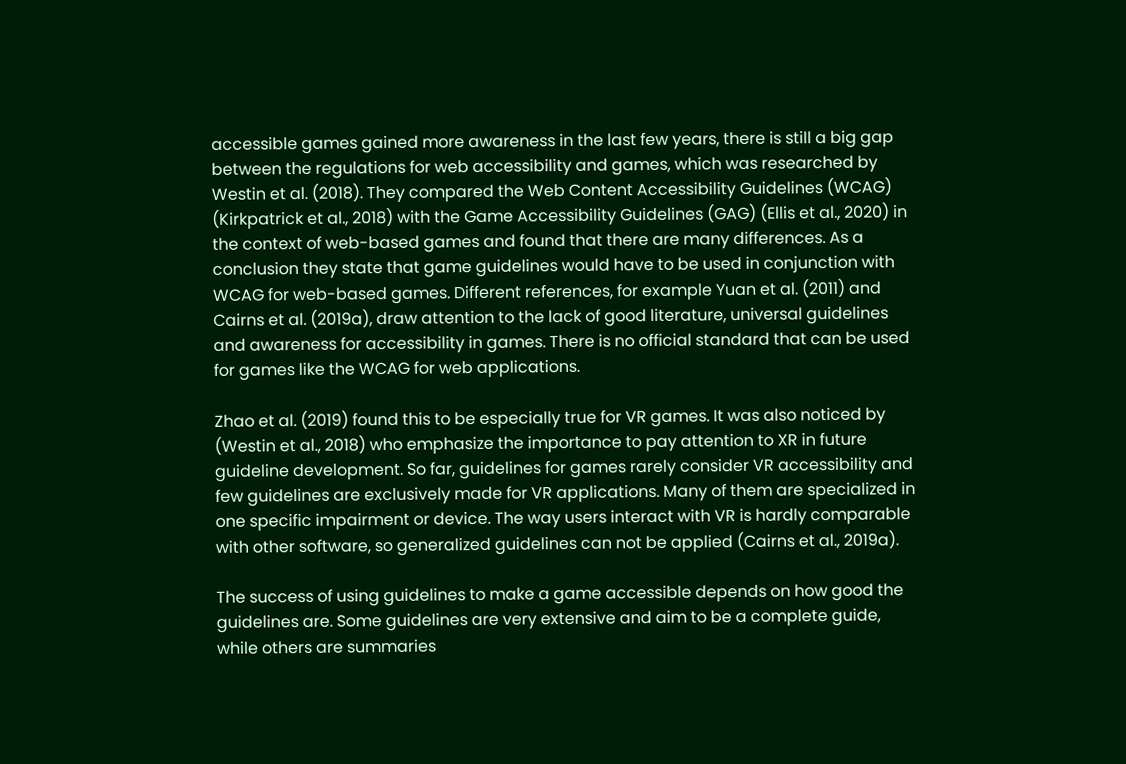accessible games gained more awareness in the last few years, there is still a big gap between the regulations for web accessibility and games, which was researched by Westin et al. (2018). They compared the Web Content Accessibility Guidelines (WCAG) (Kirkpatrick et al., 2018) with the Game Accessibility Guidelines (GAG) (Ellis et al., 2020) in the context of web-based games and found that there are many differences. As a conclusion they state that game guidelines would have to be used in conjunction with WCAG for web-based games. Different references, for example Yuan et al. (2011) and Cairns et al. (2019a), draw attention to the lack of good literature, universal guidelines and awareness for accessibility in games. There is no official standard that can be used for games like the WCAG for web applications.

Zhao et al. (2019) found this to be especially true for VR games. It was also noticed by (Westin et al., 2018) who emphasize the importance to pay attention to XR in future guideline development. So far, guidelines for games rarely consider VR accessibility and few guidelines are exclusively made for VR applications. Many of them are specialized in one specific impairment or device. The way users interact with VR is hardly comparable with other software, so generalized guidelines can not be applied (Cairns et al., 2019a).

The success of using guidelines to make a game accessible depends on how good the guidelines are. Some guidelines are very extensive and aim to be a complete guide, while others are summaries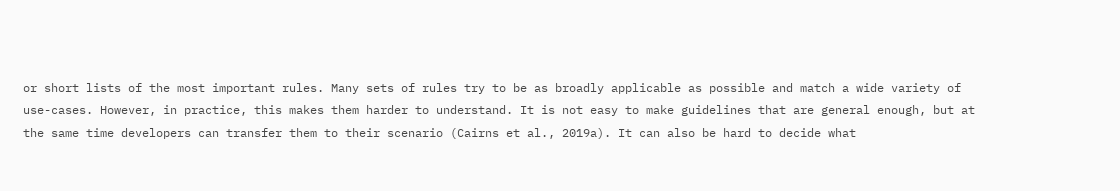or short lists of the most important rules. Many sets of rules try to be as broadly applicable as possible and match a wide variety of use-cases. However, in practice, this makes them harder to understand. It is not easy to make guidelines that are general enough, but at the same time developers can transfer them to their scenario (Cairns et al., 2019a). It can also be hard to decide what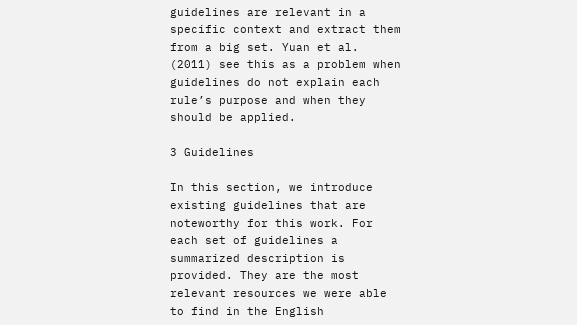guidelines are relevant in a specific context and extract them from a big set. Yuan et al. (2011) see this as a problem when guidelines do not explain each rule’s purpose and when they should be applied.

3 Guidelines

In this section, we introduce existing guidelines that are noteworthy for this work. For each set of guidelines a summarized description is provided. They are the most relevant resources we were able to find in the English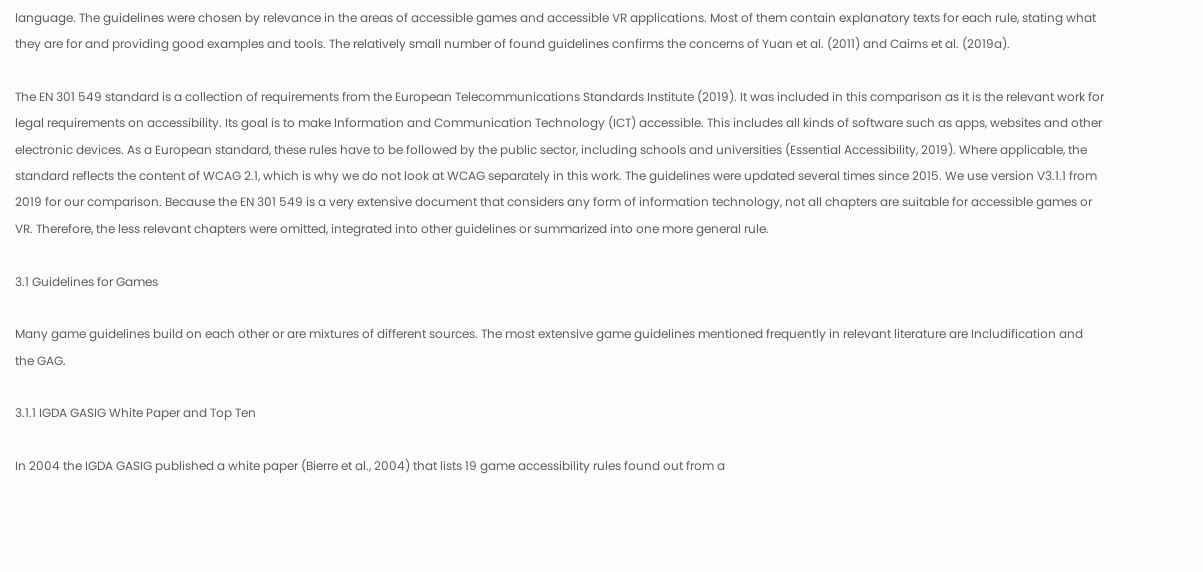language. The guidelines were chosen by relevance in the areas of accessible games and accessible VR applications. Most of them contain explanatory texts for each rule, stating what they are for and providing good examples and tools. The relatively small number of found guidelines confirms the concerns of Yuan et al. (2011) and Cairns et al. (2019a).

The EN 301 549 standard is a collection of requirements from the European Telecommunications Standards Institute (2019). It was included in this comparison as it is the relevant work for legal requirements on accessibility. Its goal is to make Information and Communication Technology (ICT) accessible. This includes all kinds of software such as apps, websites and other electronic devices. As a European standard, these rules have to be followed by the public sector, including schools and universities (Essential Accessibility, 2019). Where applicable, the standard reflects the content of WCAG 2.1, which is why we do not look at WCAG separately in this work. The guidelines were updated several times since 2015. We use version V3.1.1 from 2019 for our comparison. Because the EN 301 549 is a very extensive document that considers any form of information technology, not all chapters are suitable for accessible games or VR. Therefore, the less relevant chapters were omitted, integrated into other guidelines or summarized into one more general rule.

3.1 Guidelines for Games

Many game guidelines build on each other or are mixtures of different sources. The most extensive game guidelines mentioned frequently in relevant literature are Includification and the GAG.

3.1.1 IGDA GASIG White Paper and Top Ten

In 2004 the IGDA GASIG published a white paper (Bierre et al., 2004) that lists 19 game accessibility rules found out from a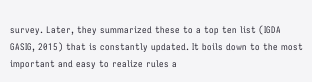survey. Later, they summarized these to a top ten list (IGDA GASIG, 2015) that is constantly updated. It boils down to the most important and easy to realize rules a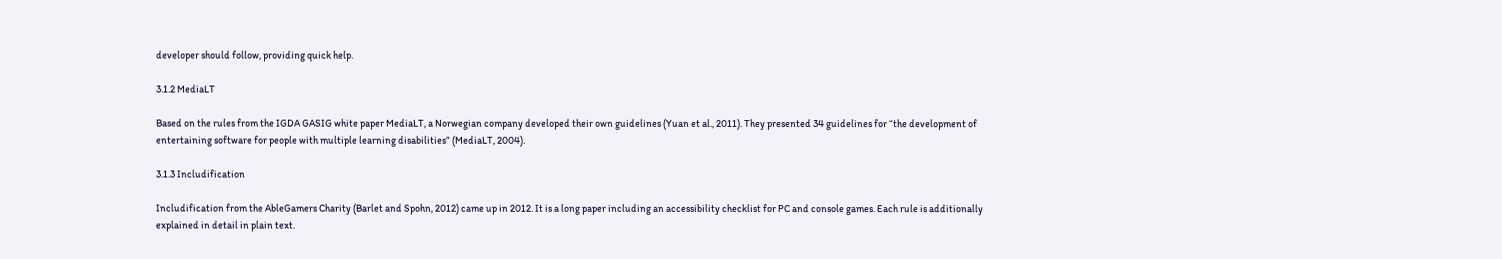developer should follow, providing quick help.

3.1.2 MediaLT

Based on the rules from the IGDA GASIG white paper MediaLT, a Norwegian company developed their own guidelines (Yuan et al., 2011). They presented 34 guidelines for “the development of entertaining software for people with multiple learning disabilities” (MediaLT, 2004).

3.1.3 Includification

Includification from the AbleGamers Charity (Barlet and Spohn, 2012) came up in 2012. It is a long paper including an accessibility checklist for PC and console games. Each rule is additionally explained in detail in plain text.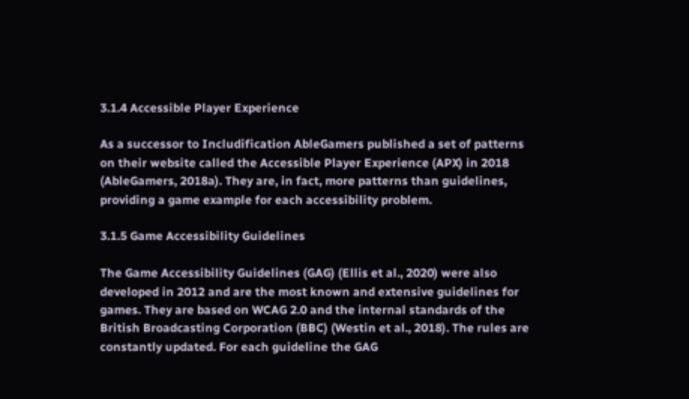3.1.4 Accessible Player Experience

As a successor to Includification AbleGamers published a set of patterns on their website called the Accessible Player Experience (APX) in 2018 (AbleGamers, 2018a). They are, in fact, more patterns than guidelines, providing a game example for each accessibility problem.

3.1.5 Game Accessibility Guidelines

The Game Accessibility Guidelines (GAG) (Ellis et al., 2020) were also developed in 2012 and are the most known and extensive guidelines for games. They are based on WCAG 2.0 and the internal standards of the British Broadcasting Corporation (BBC) (Westin et al., 2018). The rules are constantly updated. For each guideline the GAG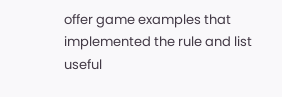offer game examples that implemented the rule and list useful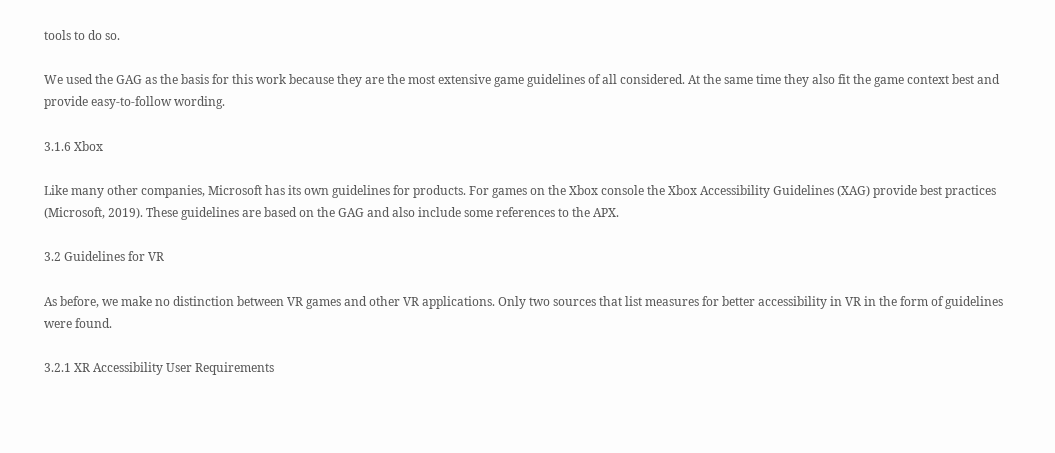tools to do so.

We used the GAG as the basis for this work because they are the most extensive game guidelines of all considered. At the same time they also fit the game context best and provide easy-to-follow wording.

3.1.6 Xbox

Like many other companies, Microsoft has its own guidelines for products. For games on the Xbox console the Xbox Accessibility Guidelines (XAG) provide best practices (Microsoft, 2019). These guidelines are based on the GAG and also include some references to the APX.

3.2 Guidelines for VR

As before, we make no distinction between VR games and other VR applications. Only two sources that list measures for better accessibility in VR in the form of guidelines were found.

3.2.1 XR Accessibility User Requirements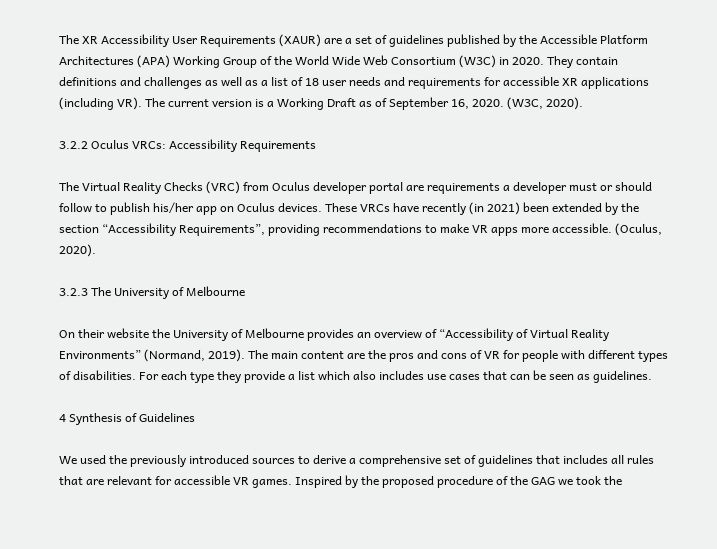The XR Accessibility User Requirements (XAUR) are a set of guidelines published by the Accessible Platform Architectures (APA) Working Group of the World Wide Web Consortium (W3C) in 2020. They contain definitions and challenges as well as a list of 18 user needs and requirements for accessible XR applications (including VR). The current version is a Working Draft as of September 16, 2020. (W3C, 2020).

3.2.2 Oculus VRCs: Accessibility Requirements

The Virtual Reality Checks (VRC) from Oculus developer portal are requirements a developer must or should follow to publish his/her app on Oculus devices. These VRCs have recently (in 2021) been extended by the section “Accessibility Requirements”, providing recommendations to make VR apps more accessible. (Oculus, 2020).

3.2.3 The University of Melbourne

On their website the University of Melbourne provides an overview of “Accessibility of Virtual Reality Environments” (Normand, 2019). The main content are the pros and cons of VR for people with different types of disabilities. For each type they provide a list which also includes use cases that can be seen as guidelines.

4 Synthesis of Guidelines

We used the previously introduced sources to derive a comprehensive set of guidelines that includes all rules that are relevant for accessible VR games. Inspired by the proposed procedure of the GAG we took the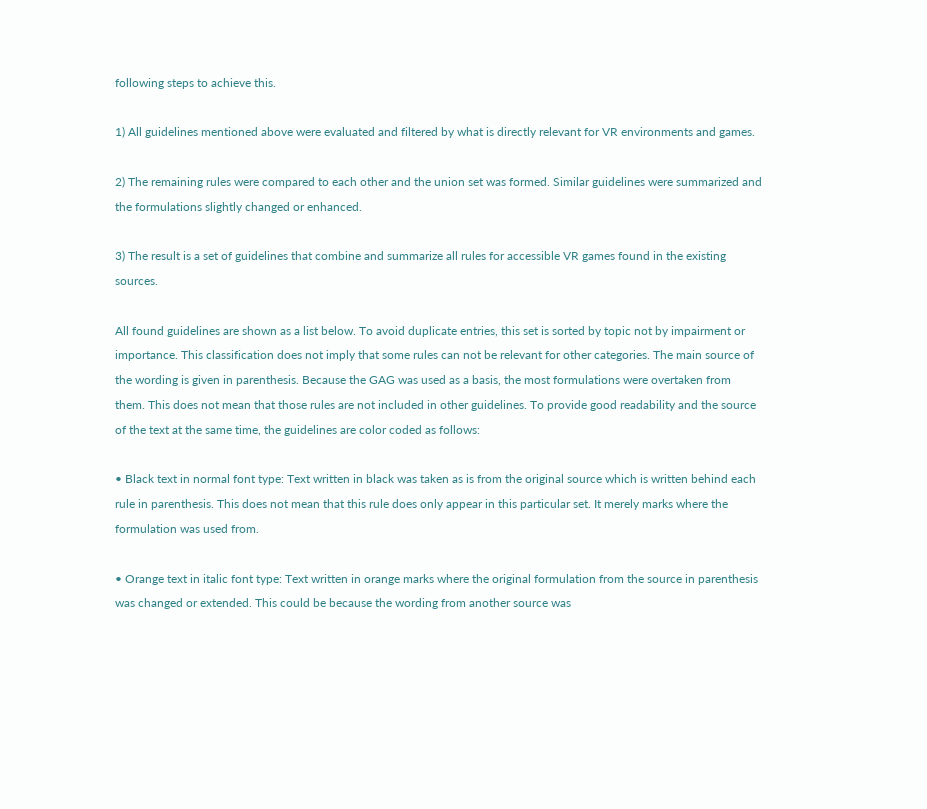following steps to achieve this.

1) All guidelines mentioned above were evaluated and filtered by what is directly relevant for VR environments and games.

2) The remaining rules were compared to each other and the union set was formed. Similar guidelines were summarized and the formulations slightly changed or enhanced.

3) The result is a set of guidelines that combine and summarize all rules for accessible VR games found in the existing sources.

All found guidelines are shown as a list below. To avoid duplicate entries, this set is sorted by topic not by impairment or importance. This classification does not imply that some rules can not be relevant for other categories. The main source of the wording is given in parenthesis. Because the GAG was used as a basis, the most formulations were overtaken from them. This does not mean that those rules are not included in other guidelines. To provide good readability and the source of the text at the same time, the guidelines are color coded as follows:

• Black text in normal font type: Text written in black was taken as is from the original source which is written behind each rule in parenthesis. This does not mean that this rule does only appear in this particular set. It merely marks where the formulation was used from.

• Orange text in italic font type: Text written in orange marks where the original formulation from the source in parenthesis was changed or extended. This could be because the wording from another source was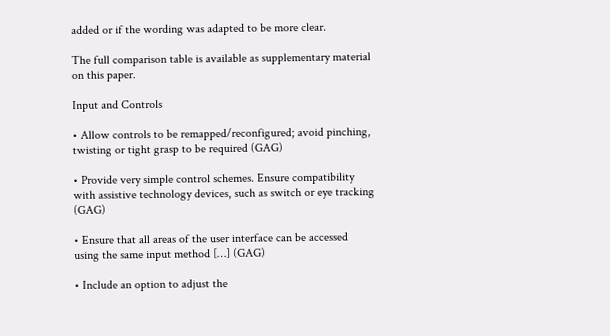added or if the wording was adapted to be more clear.

The full comparison table is available as supplementary material on this paper.

Input and Controls

• Allow controls to be remapped/reconfigured; avoid pinching, twisting or tight grasp to be required (GAG)

• Provide very simple control schemes. Ensure compatibility with assistive technology devices, such as switch or eye tracking (GAG)

• Ensure that all areas of the user interface can be accessed using the same input method […] (GAG)

• Include an option to adjust the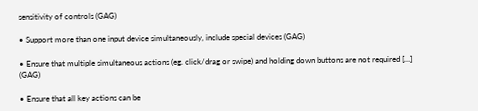sensitivity of controls (GAG)

• Support more than one input device simultaneously, include special devices (GAG)

• Ensure that multiple simultaneous actions (eg. click/drag or swipe) and holding down buttons are not required […] (GAG)

• Ensure that all key actions can be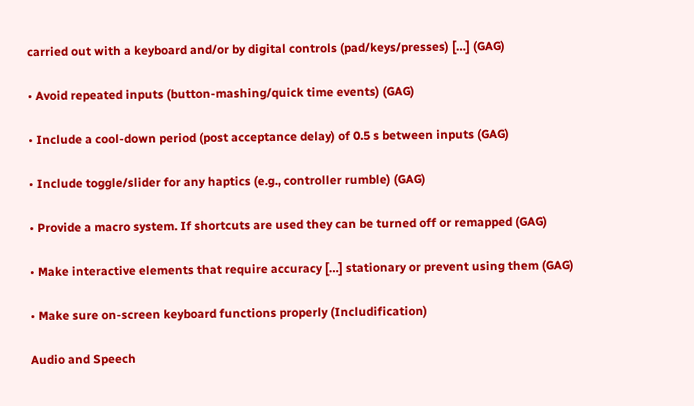carried out with a keyboard and/or by digital controls (pad/keys/presses) […] (GAG)

• Avoid repeated inputs (button-mashing/quick time events) (GAG)

• Include a cool-down period (post acceptance delay) of 0.5 s between inputs (GAG)

• Include toggle/slider for any haptics (e.g., controller rumble) (GAG)

• Provide a macro system. If shortcuts are used they can be turned off or remapped (GAG)

• Make interactive elements that require accuracy […] stationary or prevent using them (GAG)

• Make sure on-screen keyboard functions properly (Includification)

Audio and Speech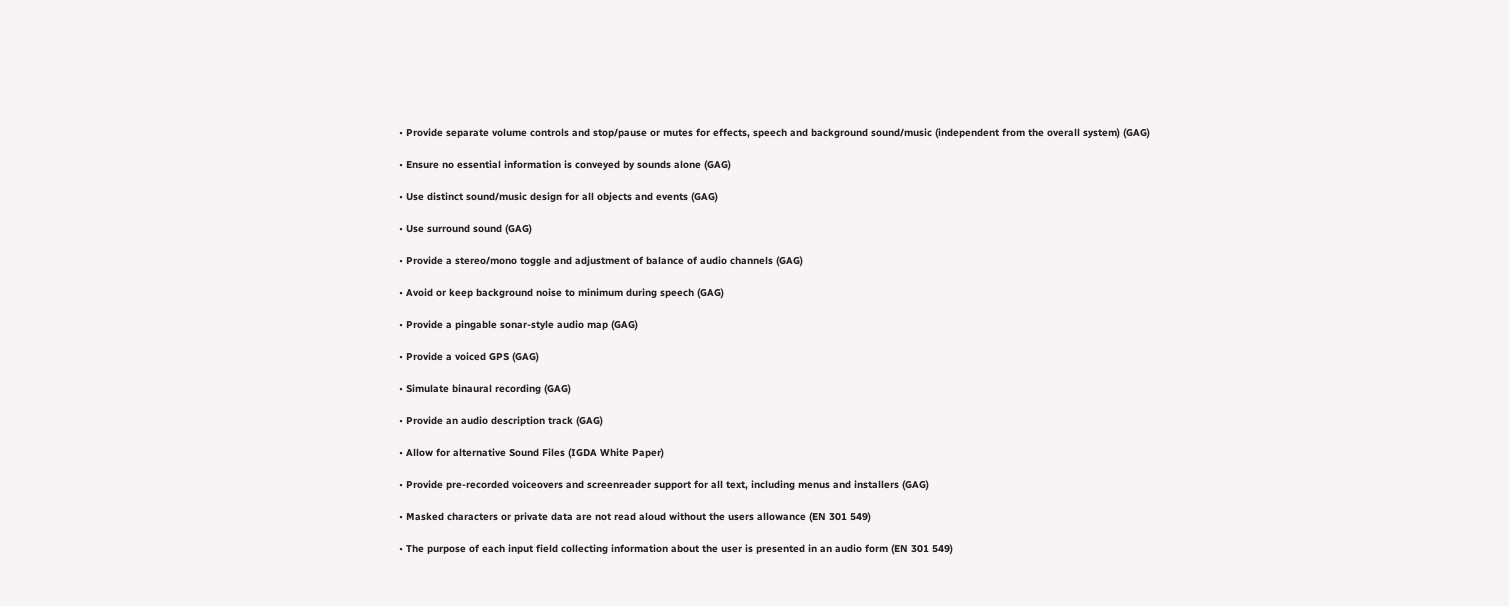• Provide separate volume controls and stop/pause or mutes for effects, speech and background sound/music (independent from the overall system) (GAG)

• Ensure no essential information is conveyed by sounds alone (GAG)

• Use distinct sound/music design for all objects and events (GAG)

• Use surround sound (GAG)

• Provide a stereo/mono toggle and adjustment of balance of audio channels (GAG)

• Avoid or keep background noise to minimum during speech (GAG)

• Provide a pingable sonar-style audio map (GAG)

• Provide a voiced GPS (GAG)

• Simulate binaural recording (GAG)

• Provide an audio description track (GAG)

• Allow for alternative Sound Files (IGDA White Paper)

• Provide pre-recorded voiceovers and screenreader support for all text, including menus and installers (GAG)

• Masked characters or private data are not read aloud without the users allowance (EN 301 549)

• The purpose of each input field collecting information about the user is presented in an audio form (EN 301 549)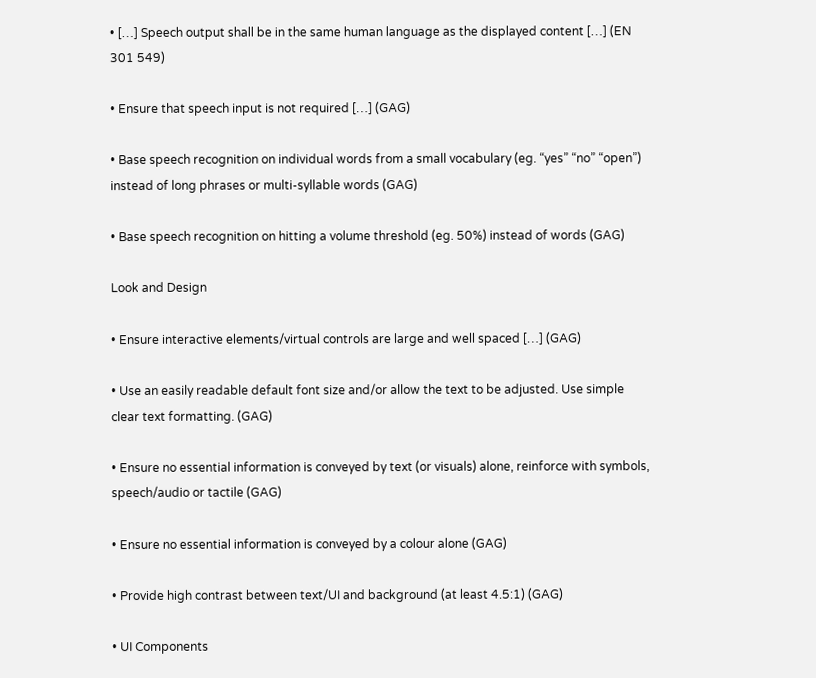• […] Speech output shall be in the same human language as the displayed content […] (EN 301 549)

• Ensure that speech input is not required […] (GAG)

• Base speech recognition on individual words from a small vocabulary (eg. “yes” “no” “open”) instead of long phrases or multi-syllable words (GAG)

• Base speech recognition on hitting a volume threshold (eg. 50%) instead of words (GAG)

Look and Design

• Ensure interactive elements/virtual controls are large and well spaced […] (GAG)

• Use an easily readable default font size and/or allow the text to be adjusted. Use simple clear text formatting. (GAG)

• Ensure no essential information is conveyed by text (or visuals) alone, reinforce with symbols, speech/audio or tactile (GAG)

• Ensure no essential information is conveyed by a colour alone (GAG)

• Provide high contrast between text/UI and background (at least 4.5:1) (GAG)

• UI Components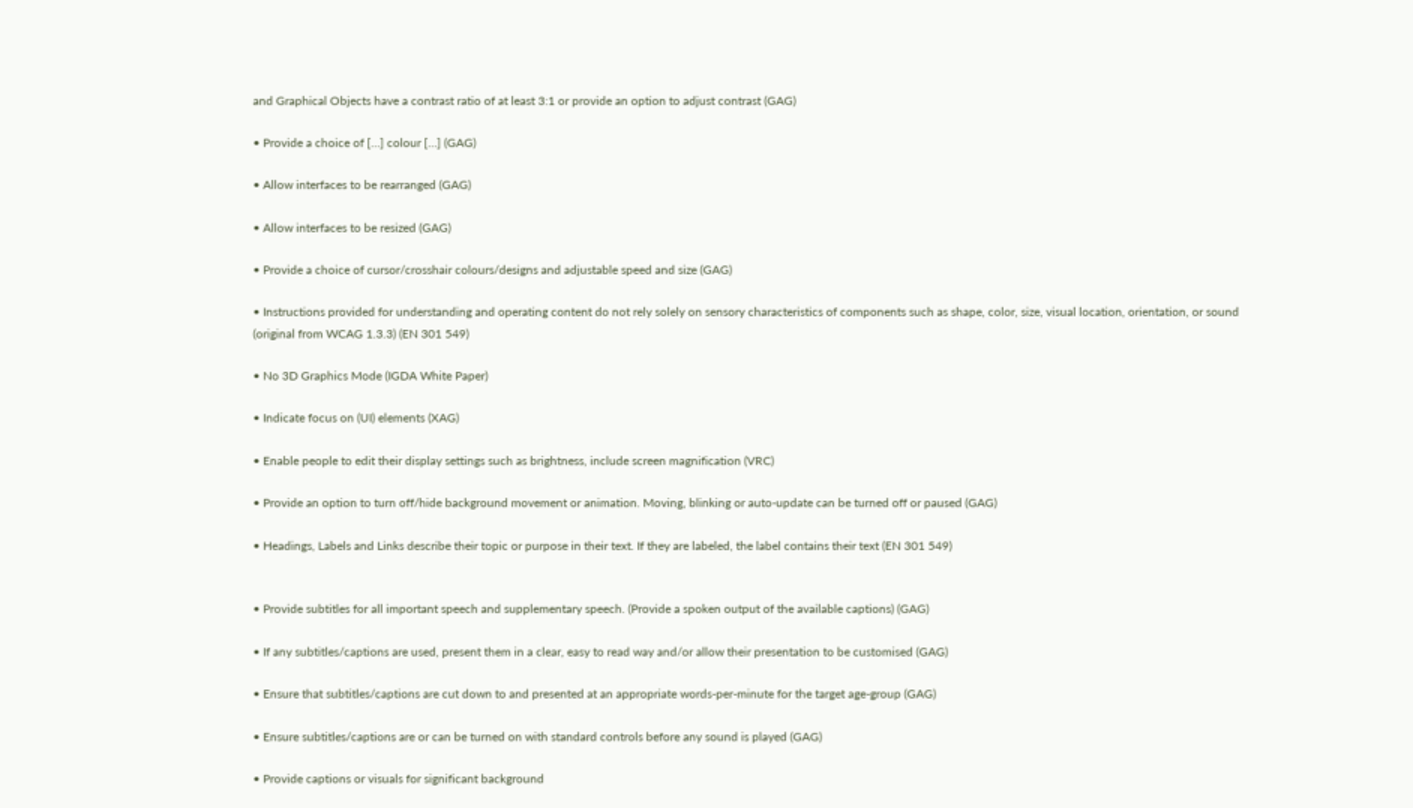and Graphical Objects have a contrast ratio of at least 3:1 or provide an option to adjust contrast (GAG)

• Provide a choice of […] colour […] (GAG)

• Allow interfaces to be rearranged (GAG)

• Allow interfaces to be resized (GAG)

• Provide a choice of cursor/crosshair colours/designs and adjustable speed and size (GAG)

• Instructions provided for understanding and operating content do not rely solely on sensory characteristics of components such as shape, color, size, visual location, orientation, or sound (original from WCAG 1.3.3) (EN 301 549)

• No 3D Graphics Mode (IGDA White Paper)

• Indicate focus on (UI) elements (XAG)

• Enable people to edit their display settings such as brightness, include screen magnification (VRC)

• Provide an option to turn off/hide background movement or animation. Moving, blinking or auto-update can be turned off or paused (GAG)

• Headings, Labels and Links describe their topic or purpose in their text. If they are labeled, the label contains their text (EN 301 549)


• Provide subtitles for all important speech and supplementary speech. (Provide a spoken output of the available captions) (GAG)

• If any subtitles/captions are used, present them in a clear, easy to read way and/or allow their presentation to be customised (GAG)

• Ensure that subtitles/captions are cut down to and presented at an appropriate words-per-minute for the target age-group (GAG)

• Ensure subtitles/captions are or can be turned on with standard controls before any sound is played (GAG)

• Provide captions or visuals for significant background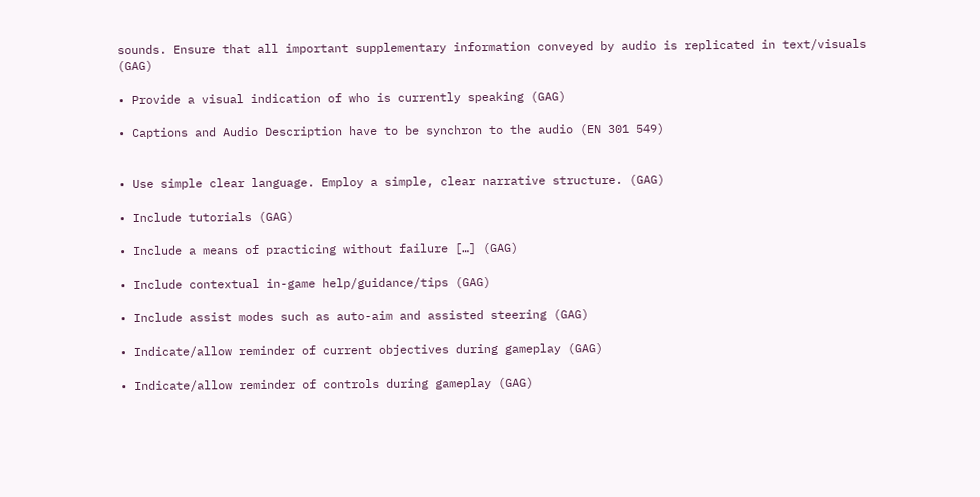sounds. Ensure that all important supplementary information conveyed by audio is replicated in text/visuals (GAG)

• Provide a visual indication of who is currently speaking (GAG)

• Captions and Audio Description have to be synchron to the audio (EN 301 549)


• Use simple clear language. Employ a simple, clear narrative structure. (GAG)

• Include tutorials (GAG)

• Include a means of practicing without failure […] (GAG)

• Include contextual in-game help/guidance/tips (GAG)

• Include assist modes such as auto-aim and assisted steering (GAG)

• Indicate/allow reminder of current objectives during gameplay (GAG)

• Indicate/allow reminder of controls during gameplay (GAG)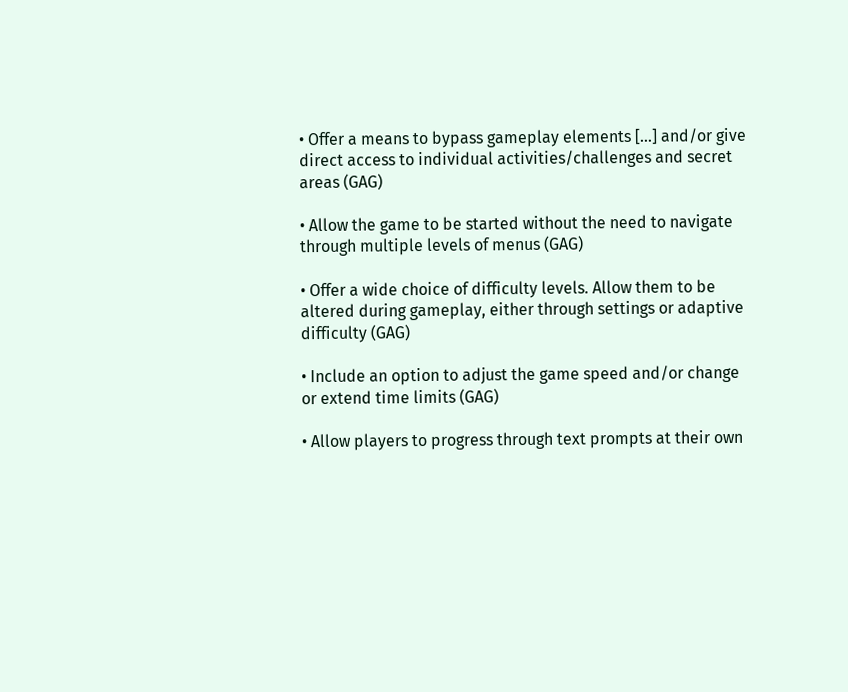• Offer a means to bypass gameplay elements […] and/or give direct access to individual activities/challenges and secret areas (GAG)

• Allow the game to be started without the need to navigate through multiple levels of menus (GAG)

• Offer a wide choice of difficulty levels. Allow them to be altered during gameplay, either through settings or adaptive difficulty (GAG)

• Include an option to adjust the game speed and/or change or extend time limits (GAG)

• Allow players to progress through text prompts at their own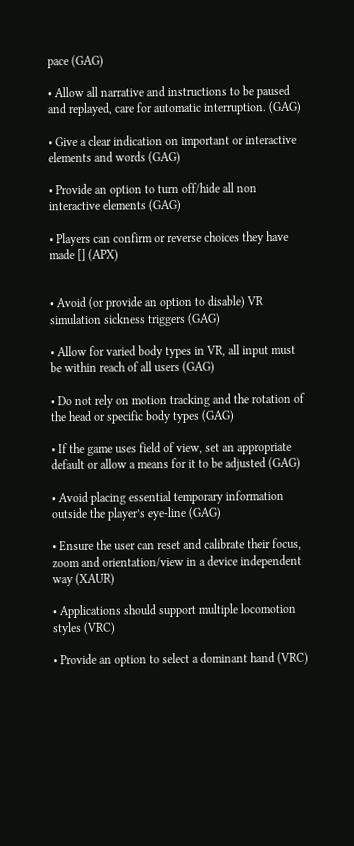pace (GAG)

• Allow all narrative and instructions to be paused and replayed, care for automatic interruption. (GAG)

• Give a clear indication on important or interactive elements and words (GAG)

• Provide an option to turn off/hide all non interactive elements (GAG)

• Players can confirm or reverse choices they have made [] (APX)


• Avoid (or provide an option to disable) VR simulation sickness triggers (GAG)

• Allow for varied body types in VR, all input must be within reach of all users (GAG)

• Do not rely on motion tracking and the rotation of the head or specific body types (GAG)

• If the game uses field of view, set an appropriate default or allow a means for it to be adjusted (GAG)

• Avoid placing essential temporary information outside the player’s eye-line (GAG)

• Ensure the user can reset and calibrate their focus, zoom and orientation/view in a device independent way (XAUR)

• Applications should support multiple locomotion styles (VRC)

• Provide an option to select a dominant hand (VRC)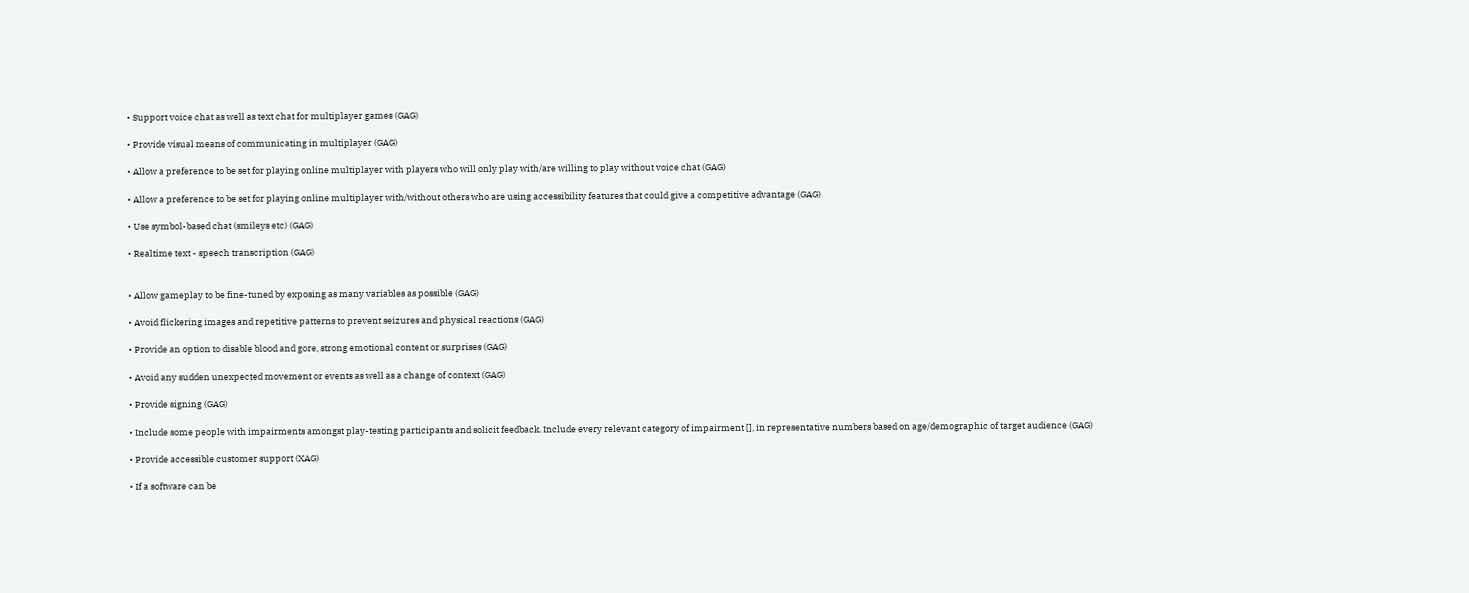• Support voice chat as well as text chat for multiplayer games (GAG)

• Provide visual means of communicating in multiplayer (GAG)

• Allow a preference to be set for playing online multiplayer with players who will only play with/are willing to play without voice chat (GAG)

• Allow a preference to be set for playing online multiplayer with/without others who are using accessibility features that could give a competitive advantage (GAG)

• Use symbol-based chat (smileys etc) (GAG)

• Realtime text - speech transcription (GAG)


• Allow gameplay to be fine-tuned by exposing as many variables as possible (GAG)

• Avoid flickering images and repetitive patterns to prevent seizures and physical reactions (GAG)

• Provide an option to disable blood and gore, strong emotional content or surprises (GAG)

• Avoid any sudden unexpected movement or events as well as a change of context (GAG)

• Provide signing (GAG)

• Include some people with impairments amongst play-testing participants and solicit feedback. Include every relevant category of impairment [], in representative numbers based on age/demographic of target audience (GAG)

• Provide accessible customer support (XAG)

• If a software can be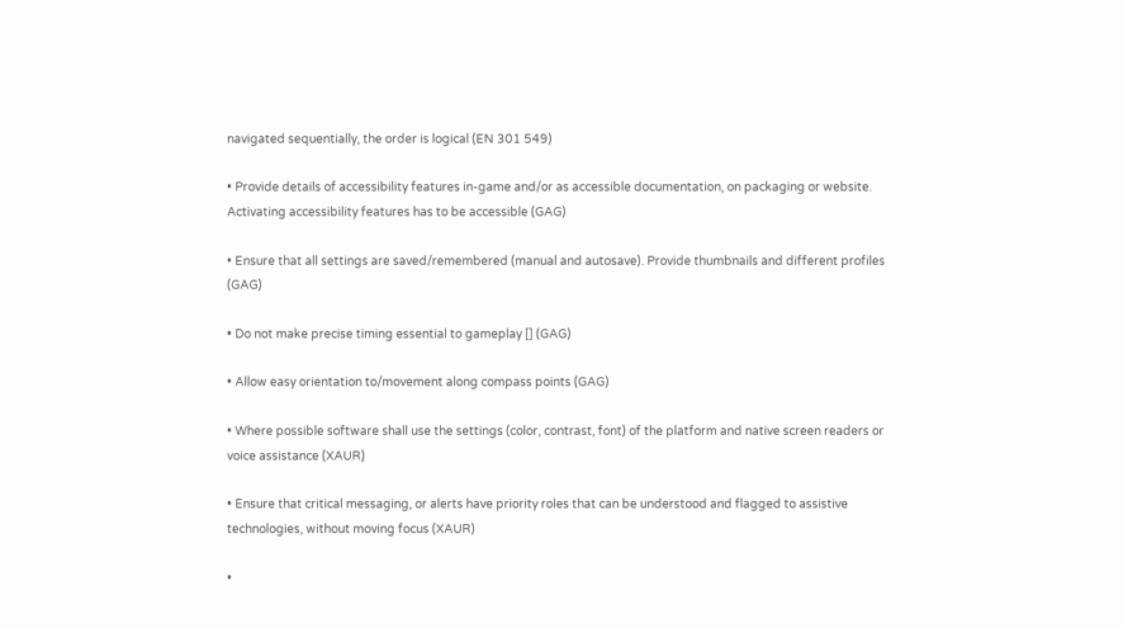navigated sequentially, the order is logical (EN 301 549)

• Provide details of accessibility features in-game and/or as accessible documentation, on packaging or website. Activating accessibility features has to be accessible (GAG)

• Ensure that all settings are saved/remembered (manual and autosave). Provide thumbnails and different profiles (GAG)

• Do not make precise timing essential to gameplay [] (GAG)

• Allow easy orientation to/movement along compass points (GAG)

• Where possible software shall use the settings (color, contrast, font) of the platform and native screen readers or voice assistance (XAUR)

• Ensure that critical messaging, or alerts have priority roles that can be understood and flagged to assistive technologies, without moving focus (XAUR)

•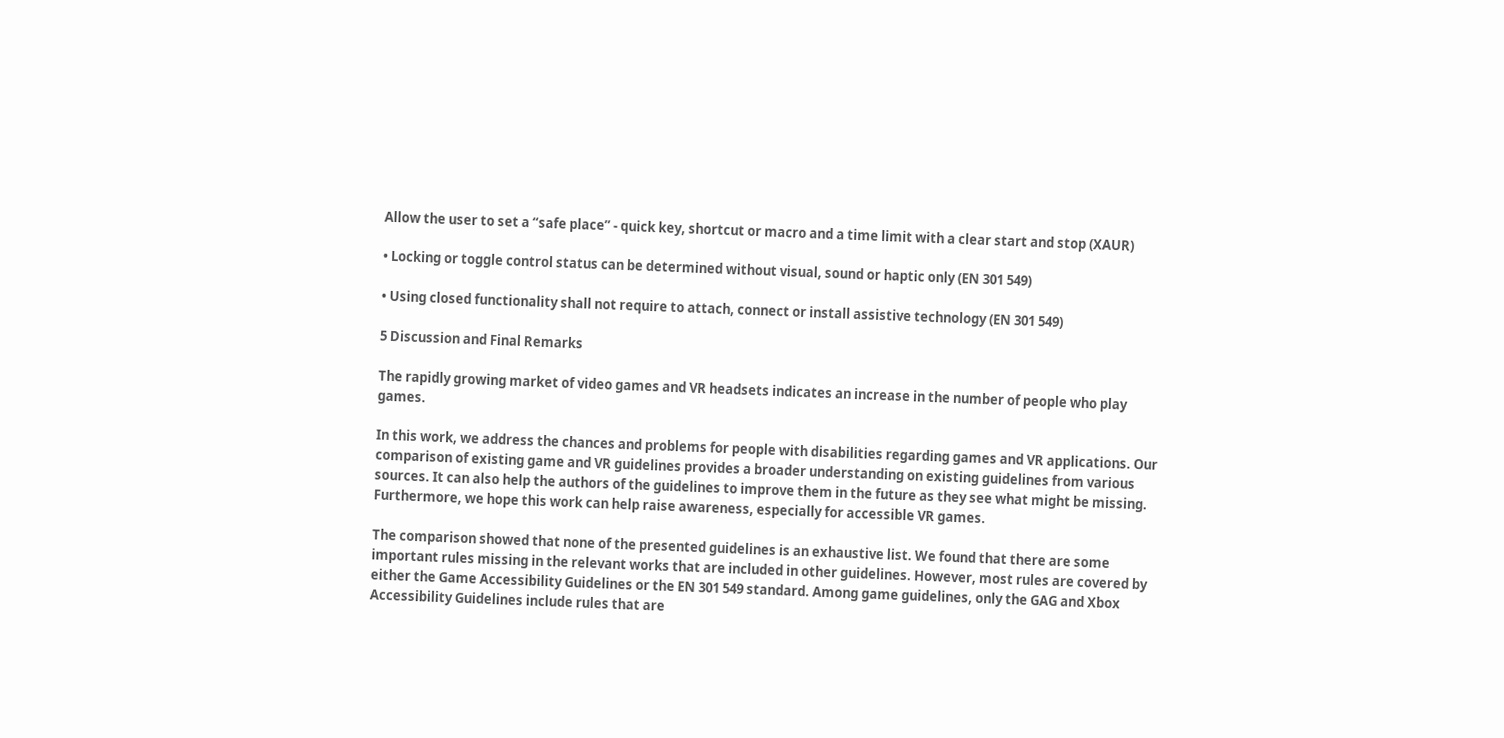Allow the user to set a “safe place” - quick key, shortcut or macro and a time limit with a clear start and stop (XAUR)

• Locking or toggle control status can be determined without visual, sound or haptic only (EN 301 549)

• Using closed functionality shall not require to attach, connect or install assistive technology (EN 301 549)

5 Discussion and Final Remarks

The rapidly growing market of video games and VR headsets indicates an increase in the number of people who play games.

In this work, we address the chances and problems for people with disabilities regarding games and VR applications. Our comparison of existing game and VR guidelines provides a broader understanding on existing guidelines from various sources. It can also help the authors of the guidelines to improve them in the future as they see what might be missing. Furthermore, we hope this work can help raise awareness, especially for accessible VR games.

The comparison showed that none of the presented guidelines is an exhaustive list. We found that there are some important rules missing in the relevant works that are included in other guidelines. However, most rules are covered by either the Game Accessibility Guidelines or the EN 301 549 standard. Among game guidelines, only the GAG and Xbox Accessibility Guidelines include rules that are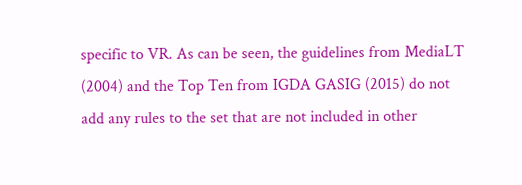specific to VR. As can be seen, the guidelines from MediaLT (2004) and the Top Ten from IGDA GASIG (2015) do not add any rules to the set that are not included in other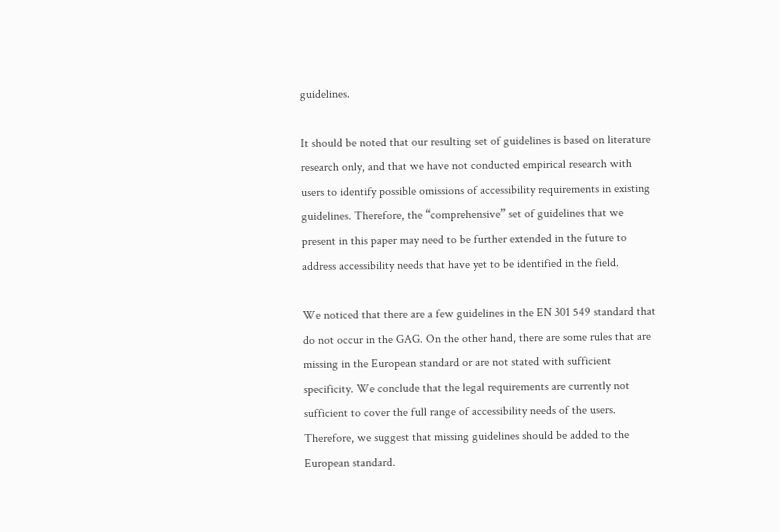guidelines.

It should be noted that our resulting set of guidelines is based on literature research only, and that we have not conducted empirical research with users to identify possible omissions of accessibility requirements in existing guidelines. Therefore, the “comprehensive” set of guidelines that we present in this paper may need to be further extended in the future to address accessibility needs that have yet to be identified in the field.

We noticed that there are a few guidelines in the EN 301 549 standard that do not occur in the GAG. On the other hand, there are some rules that are missing in the European standard or are not stated with sufficient specificity. We conclude that the legal requirements are currently not sufficient to cover the full range of accessibility needs of the users. Therefore, we suggest that missing guidelines should be added to the European standard.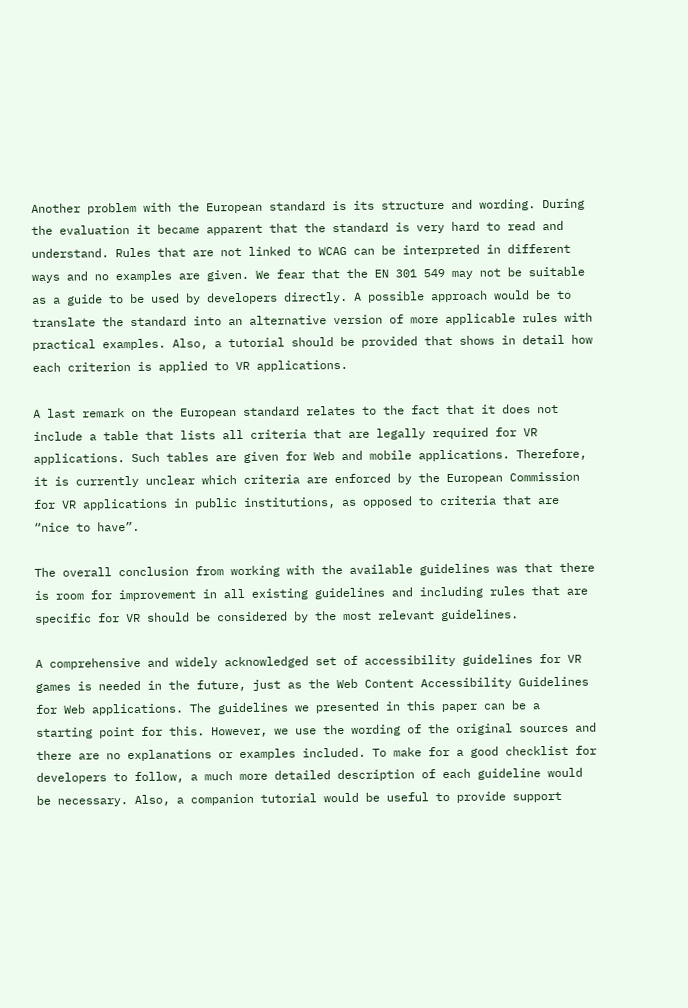Another problem with the European standard is its structure and wording. During the evaluation it became apparent that the standard is very hard to read and understand. Rules that are not linked to WCAG can be interpreted in different ways and no examples are given. We fear that the EN 301 549 may not be suitable as a guide to be used by developers directly. A possible approach would be to translate the standard into an alternative version of more applicable rules with practical examples. Also, a tutorial should be provided that shows in detail how each criterion is applied to VR applications.

A last remark on the European standard relates to the fact that it does not include a table that lists all criteria that are legally required for VR applications. Such tables are given for Web and mobile applications. Therefore, it is currently unclear which criteria are enforced by the European Commission for VR applications in public institutions, as opposed to criteria that are “nice to have”.

The overall conclusion from working with the available guidelines was that there is room for improvement in all existing guidelines and including rules that are specific for VR should be considered by the most relevant guidelines.

A comprehensive and widely acknowledged set of accessibility guidelines for VR games is needed in the future, just as the Web Content Accessibility Guidelines for Web applications. The guidelines we presented in this paper can be a starting point for this. However, we use the wording of the original sources and there are no explanations or examples included. To make for a good checklist for developers to follow, a much more detailed description of each guideline would be necessary. Also, a companion tutorial would be useful to provide support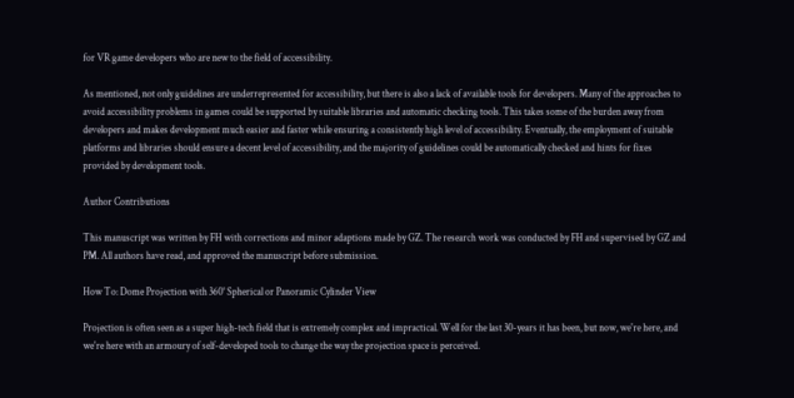for VR game developers who are new to the field of accessibility.

As mentioned, not only guidelines are underrepresented for accessibility, but there is also a lack of available tools for developers. Many of the approaches to avoid accessibility problems in games could be supported by suitable libraries and automatic checking tools. This takes some of the burden away from developers and makes development much easier and faster while ensuring a consistently high level of accessibility. Eventually, the employment of suitable platforms and libraries should ensure a decent level of accessibility, and the majority of guidelines could be automatically checked and hints for fixes provided by development tools.

Author Contributions

This manuscript was written by FH with corrections and minor adaptions made by GZ. The research work was conducted by FH and supervised by GZ and PM. All authors have read, and approved the manuscript before submission.

How To: Dome Projection with 360° Spherical or Panoramic Cylinder View

Projection is often seen as a super high-tech field that is extremely complex and impractical. Well for the last 30-years it has been, but now, we're here, and we're here with an armoury of self-developed tools to change the way the projection space is perceived.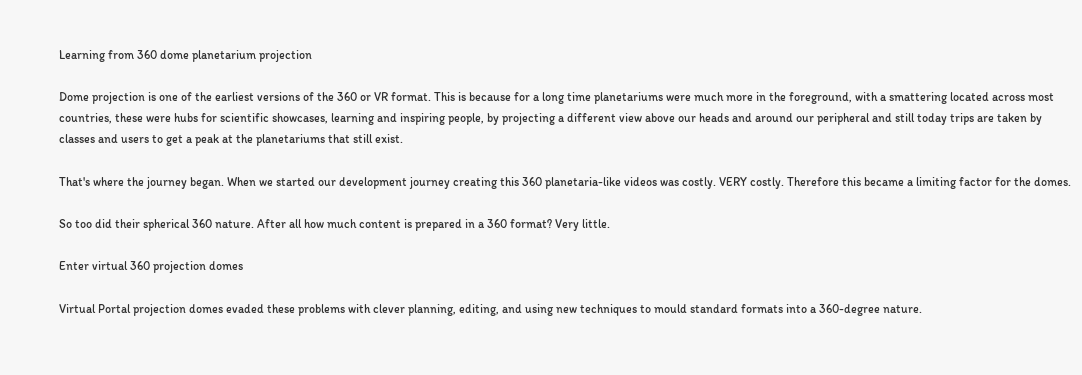Learning from 360 dome planetarium projection

Dome projection is one of the earliest versions of the 360 or VR format. This is because for a long time planetariums were much more in the foreground, with a smattering located across most countries, these were hubs for scientific showcases, learning and inspiring people, by projecting a different view above our heads and around our peripheral and still today trips are taken by classes and users to get a peak at the planetariums that still exist.

That's where the journey began. When we started our development journey creating this 360 planetaria-like videos was costly. VERY costly. Therefore this became a limiting factor for the domes.

So too did their spherical 360 nature. After all how much content is prepared in a 360 format? Very little.

Enter virtual 360 projection domes

Virtual Portal projection domes evaded these problems with clever planning, editing, and using new techniques to mould standard formats into a 360-degree nature.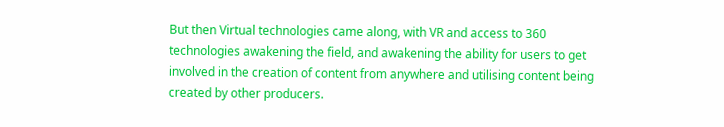But then Virtual technologies came along, with VR and access to 360 technologies awakening the field, and awakening the ability for users to get involved in the creation of content from anywhere and utilising content being created by other producers.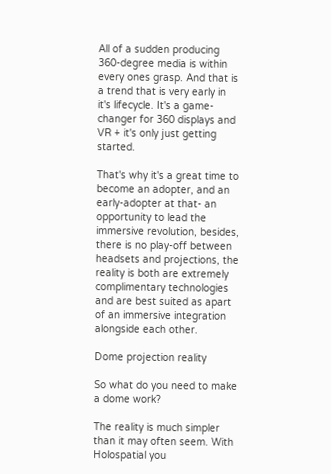All of a sudden producing 360-degree media is within every ones grasp. And that is a trend that is very early in it's lifecycle. It's a game-changer for 360 displays and VR + it's only just getting started.

That's why it's a great time to become an adopter, and an early-adopter at that- an opportunity to lead the immersive revolution, besides, there is no play-off between headsets and projections, the reality is both are extremely complimentary technologies and are best suited as apart of an immersive integration alongside each other.

Dome projection reality

So what do you need to make a dome work?

The reality is much simpler than it may often seem. With Holospatial you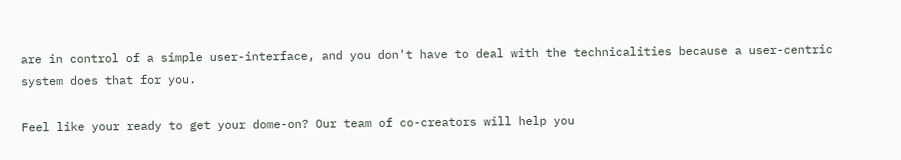are in control of a simple user-interface, and you don't have to deal with the technicalities because a user-centric system does that for you.

Feel like your ready to get your dome-on? Our team of co-creators will help you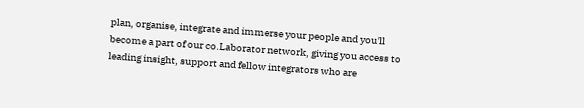plan, organise, integrate and immerse your people and you'll become a part of our co.Laborator network, giving you access to leading insight, support and fellow integrators who are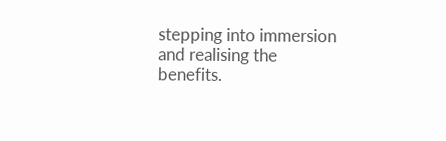stepping into immersion and realising the benefits.